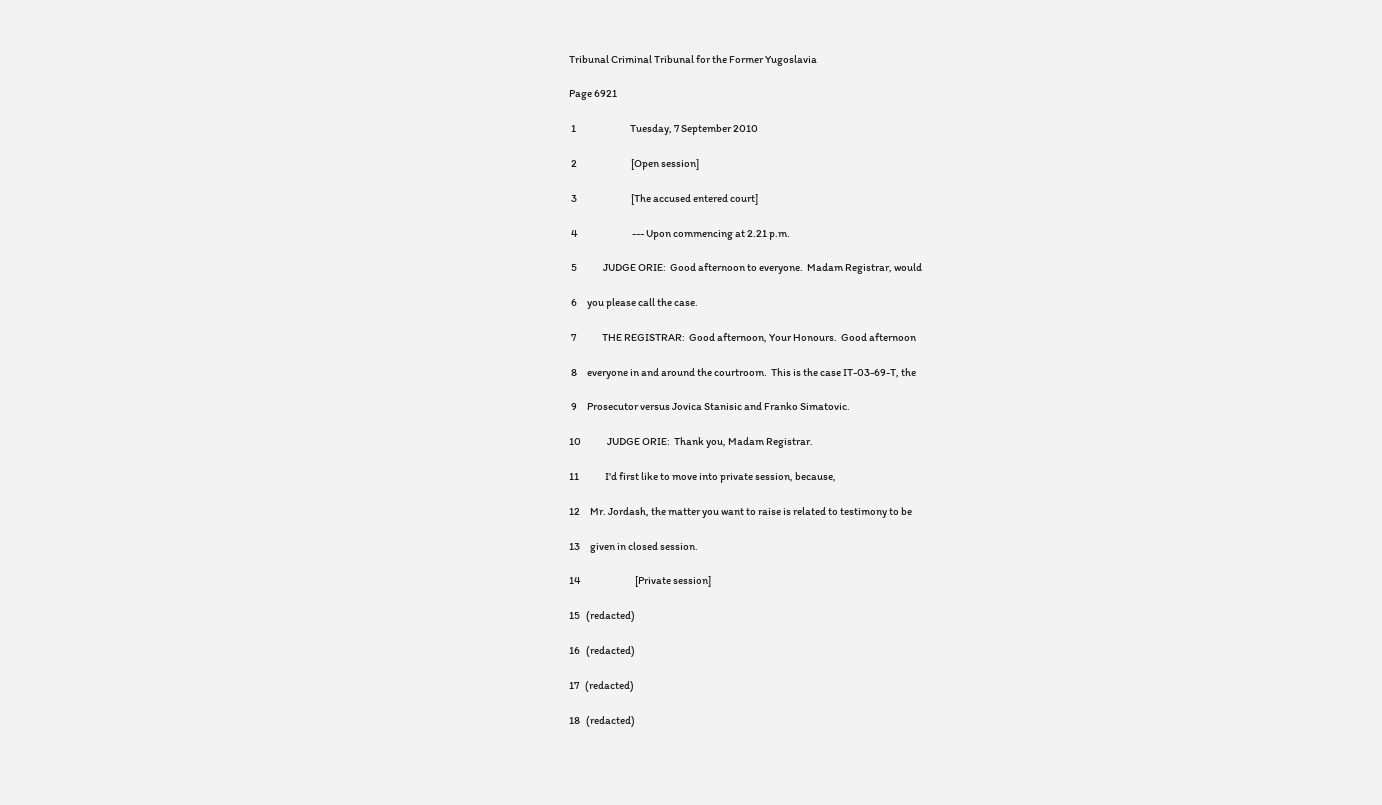Tribunal Criminal Tribunal for the Former Yugoslavia

Page 6921

 1                           Tuesday, 7 September 2010

 2                           [Open session]

 3                           [The accused entered court]

 4                           --- Upon commencing at 2.21 p.m.

 5             JUDGE ORIE:  Good afternoon to everyone.  Madam Registrar, would

 6     you please call the case.

 7             THE REGISTRAR:  Good afternoon, Your Honours.  Good afternoon

 8     everyone in and around the courtroom.  This is the case IT-03-69-T, the

 9     Prosecutor versus Jovica Stanisic and Franko Simatovic.

10             JUDGE ORIE:  Thank you, Madam Registrar.

11             I'd first like to move into private session, because,

12     Mr. Jordash, the matter you want to raise is related to testimony to be

13     given in closed session.

14                           [Private session]

15   (redacted)

16   (redacted)

17   (redacted)

18   (redacted)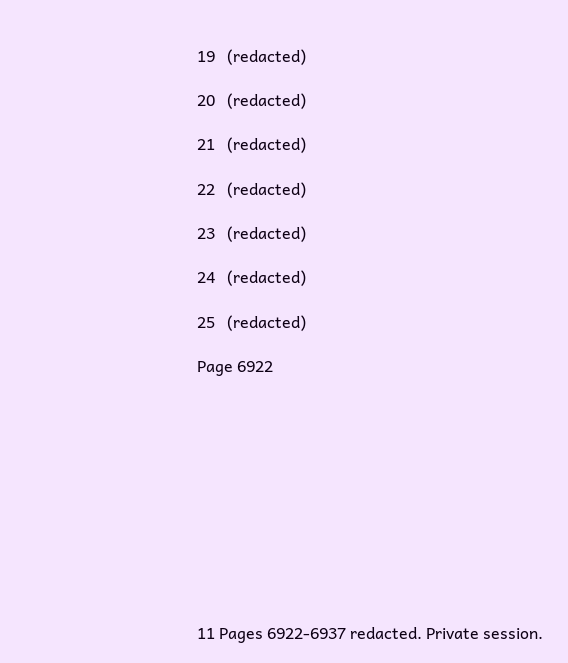19   (redacted)

20   (redacted)

21   (redacted)

22   (redacted)

23   (redacted)

24   (redacted)

25   (redacted)

Page 6922











11 Pages 6922-6937 redacted. Private session.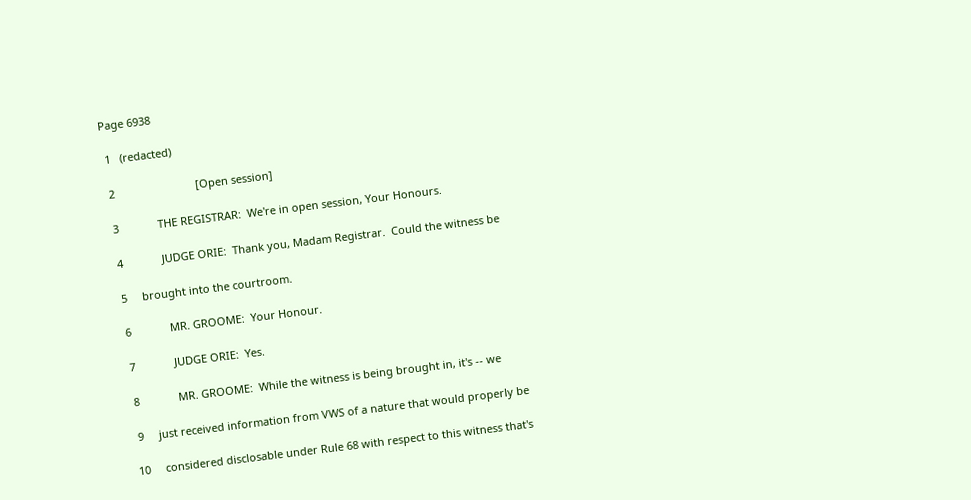Page 6938

 1   (redacted)

 2                           [Open session]

 3             THE REGISTRAR:  We're in open session, Your Honours.

 4             JUDGE ORIE:  Thank you, Madam Registrar.  Could the witness be

 5     brought into the courtroom.

 6             MR. GROOME:  Your Honour.

 7             JUDGE ORIE:  Yes.

 8             MR. GROOME:  While the witness is being brought in, it's -- we

 9     just received information from VWS of a nature that would properly be

10     considered disclosable under Rule 68 with respect to this witness that's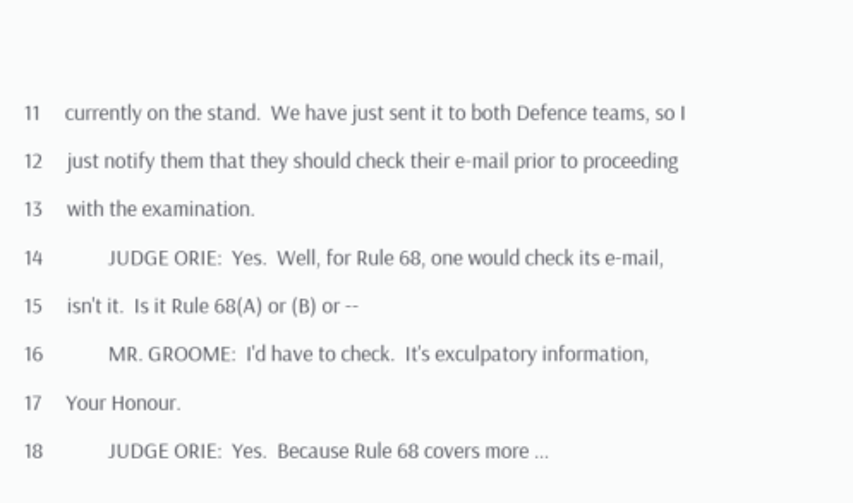11     currently on the stand.  We have just sent it to both Defence teams, so I

12     just notify them that they should check their e-mail prior to proceeding

13     with the examination.

14             JUDGE ORIE:  Yes.  Well, for Rule 68, one would check its e-mail,

15     isn't it.  Is it Rule 68(A) or (B) or --

16             MR. GROOME:  I'd have to check.  It's exculpatory information,

17     Your Honour.

18             JUDGE ORIE:  Yes.  Because Rule 68 covers more ...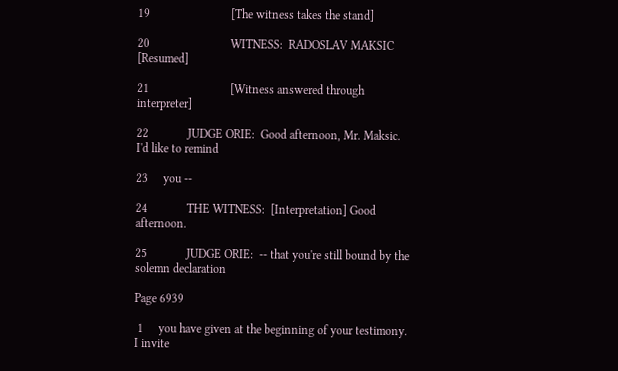19                           [The witness takes the stand]

20                           WITNESS:  RADOSLAV MAKSIC [Resumed]

21                           [Witness answered through interpreter]

22             JUDGE ORIE:  Good afternoon, Mr. Maksic.  I'd like to remind

23     you --

24             THE WITNESS:  [Interpretation] Good afternoon.

25             JUDGE ORIE:  -- that you're still bound by the solemn declaration

Page 6939

 1     you have given at the beginning of your testimony.  I invite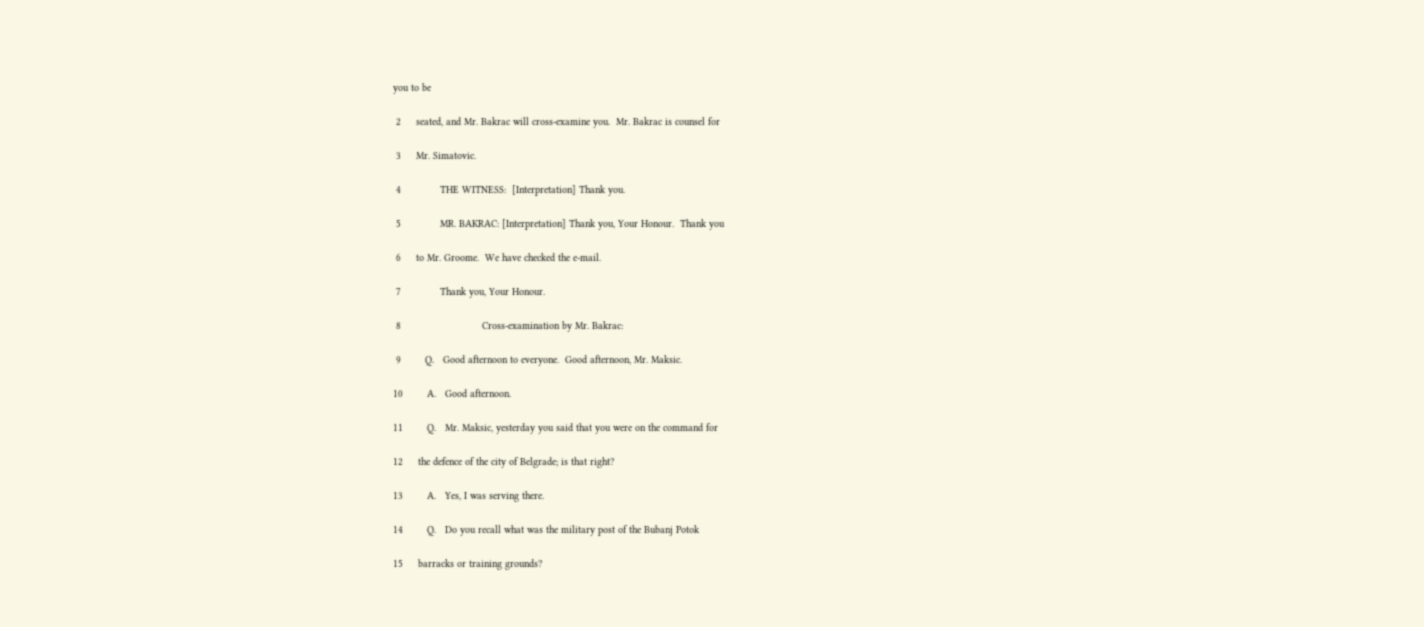you to be

 2     seated, and Mr. Bakrac will cross-examine you.  Mr. Bakrac is counsel for

 3     Mr. Simatovic.

 4             THE WITNESS:  [Interpretation] Thank you.

 5             MR. BAKRAC: [Interpretation] Thank you, Your Honour.  Thank you

 6     to Mr. Groome.  We have checked the e-mail.

 7             Thank you, Your Honour.

 8                           Cross-examination by Mr. Bakrac:

 9        Q.   Good afternoon to everyone.  Good afternoon, Mr. Maksic.

10        A.   Good afternoon.

11        Q.   Mr. Maksic, yesterday you said that you were on the command for

12     the defence of the city of Belgrade; is that right?

13        A.   Yes, I was serving there.

14        Q.   Do you recall what was the military post of the Bubanj Potok

15     barracks or training grounds?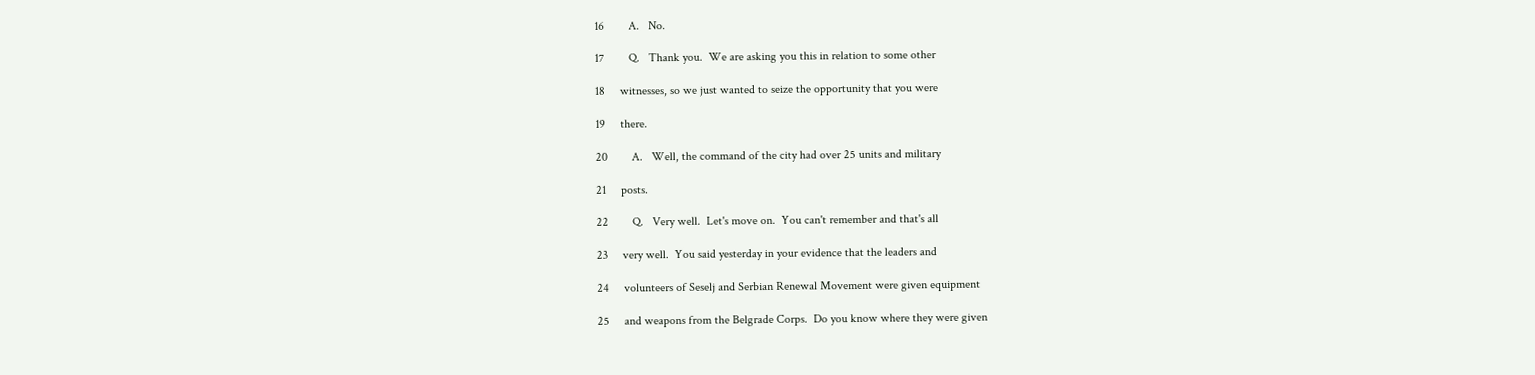16        A.   No.

17        Q.   Thank you.  We are asking you this in relation to some other

18     witnesses, so we just wanted to seize the opportunity that you were

19     there.

20        A.   Well, the command of the city had over 25 units and military

21     posts.

22        Q.   Very well.  Let's move on.  You can't remember and that's all

23     very well.  You said yesterday in your evidence that the leaders and

24     volunteers of Seselj and Serbian Renewal Movement were given equipment

25     and weapons from the Belgrade Corps.  Do you know where they were given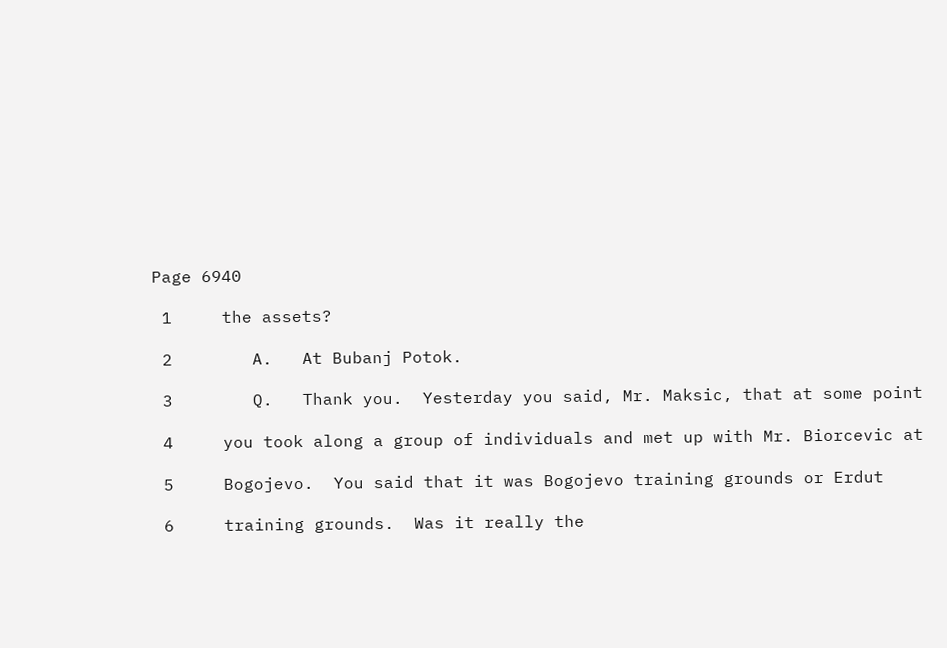Page 6940

 1     the assets?

 2        A.   At Bubanj Potok.

 3        Q.   Thank you.  Yesterday you said, Mr. Maksic, that at some point

 4     you took along a group of individuals and met up with Mr. Biorcevic at

 5     Bogojevo.  You said that it was Bogojevo training grounds or Erdut

 6     training grounds.  Was it really the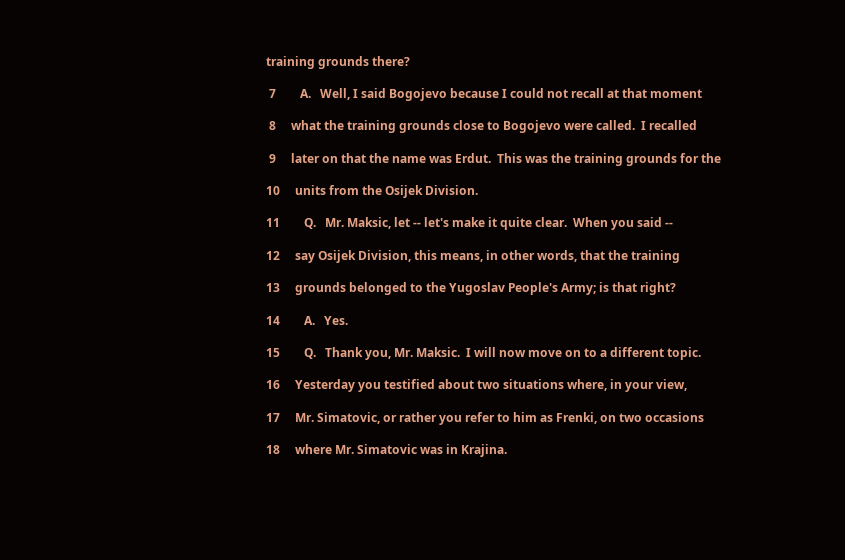training grounds there?

 7        A.   Well, I said Bogojevo because I could not recall at that moment

 8     what the training grounds close to Bogojevo were called.  I recalled

 9     later on that the name was Erdut.  This was the training grounds for the

10     units from the Osijek Division.

11        Q.   Mr. Maksic, let -- let's make it quite clear.  When you said --

12     say Osijek Division, this means, in other words, that the training

13     grounds belonged to the Yugoslav People's Army; is that right?

14        A.   Yes.

15        Q.   Thank you, Mr. Maksic.  I will now move on to a different topic.

16     Yesterday you testified about two situations where, in your view,

17     Mr. Simatovic, or rather you refer to him as Frenki, on two occasions

18     where Mr. Simatovic was in Krajina.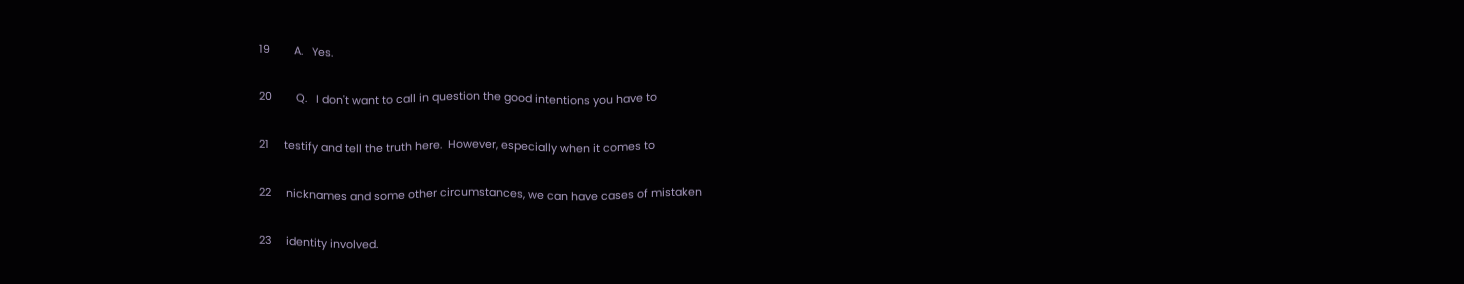19        A.   Yes.

20        Q.   I don't want to call in question the good intentions you have to

21     testify and tell the truth here.  However, especially when it comes to

22     nicknames and some other circumstances, we can have cases of mistaken

23     identity involved.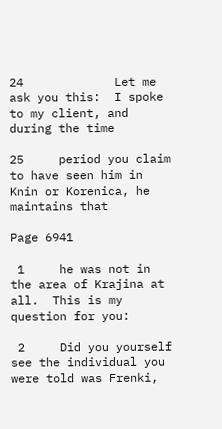24             Let me ask you this:  I spoke to my client, and during the time

25     period you claim to have seen him in Knin or Korenica, he maintains that

Page 6941

 1     he was not in the area of Krajina at all.  This is my question for you:

 2     Did you yourself see the individual you were told was Frenki,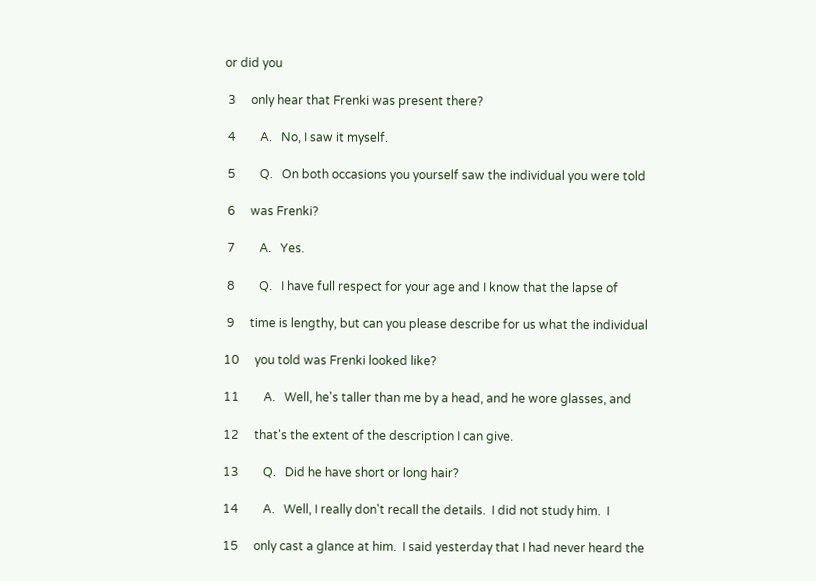or did you

 3     only hear that Frenki was present there?

 4        A.   No, I saw it myself.

 5        Q.   On both occasions you yourself saw the individual you were told

 6     was Frenki?

 7        A.   Yes.

 8        Q.   I have full respect for your age and I know that the lapse of

 9     time is lengthy, but can you please describe for us what the individual

10     you told was Frenki looked like?

11        A.   Well, he's taller than me by a head, and he wore glasses, and

12     that's the extent of the description I can give.

13        Q.   Did he have short or long hair?

14        A.   Well, I really don't recall the details.  I did not study him.  I

15     only cast a glance at him.  I said yesterday that I had never heard the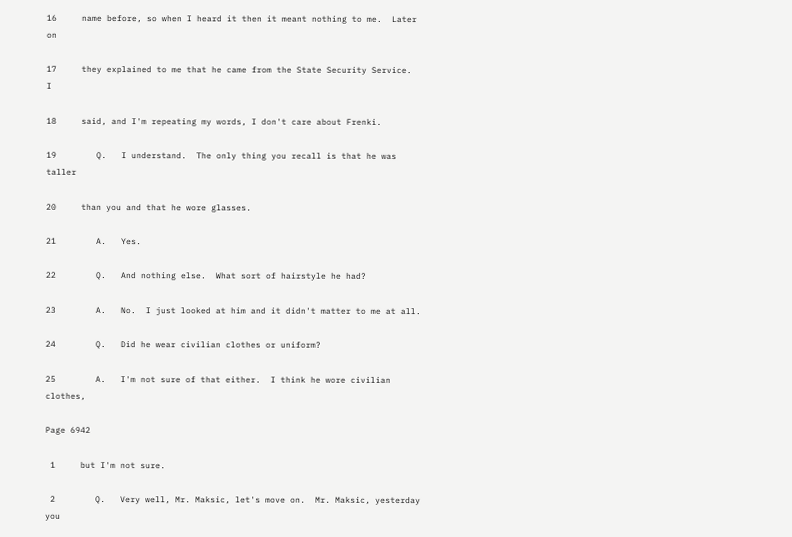16     name before, so when I heard it then it meant nothing to me.  Later on

17     they explained to me that he came from the State Security Service.  I

18     said, and I'm repeating my words, I don't care about Frenki.

19        Q.   I understand.  The only thing you recall is that he was taller

20     than you and that he wore glasses.

21        A.   Yes.

22        Q.   And nothing else.  What sort of hairstyle he had?

23        A.   No.  I just looked at him and it didn't matter to me at all.

24        Q.   Did he wear civilian clothes or uniform?

25        A.   I'm not sure of that either.  I think he wore civilian clothes,

Page 6942

 1     but I'm not sure.

 2        Q.   Very well, Mr. Maksic, let's move on.  Mr. Maksic, yesterday you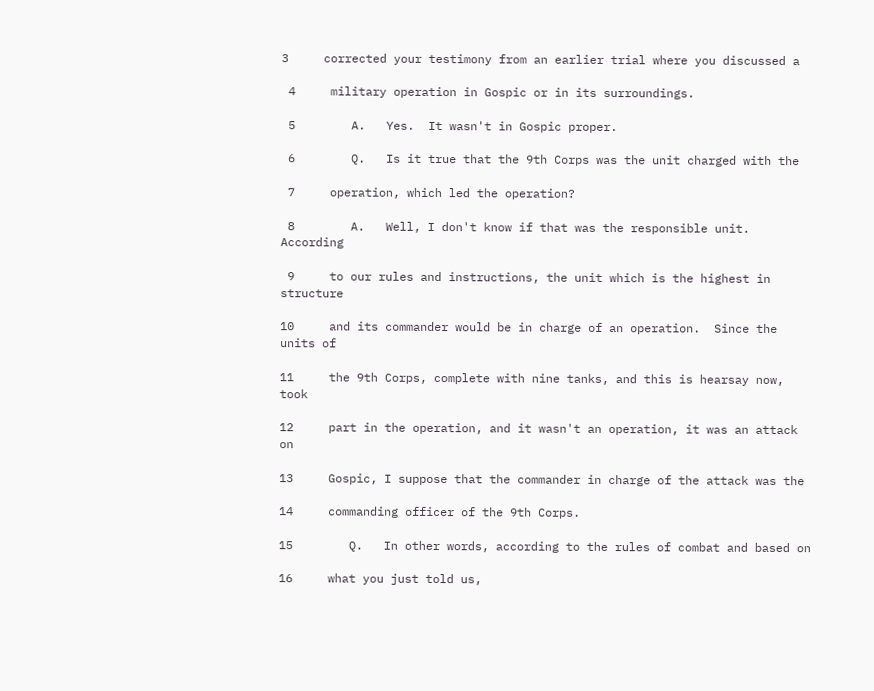3     corrected your testimony from an earlier trial where you discussed a

 4     military operation in Gospic or in its surroundings.

 5        A.   Yes.  It wasn't in Gospic proper.

 6        Q.   Is it true that the 9th Corps was the unit charged with the

 7     operation, which led the operation?

 8        A.   Well, I don't know if that was the responsible unit.  According

 9     to our rules and instructions, the unit which is the highest in structure

10     and its commander would be in charge of an operation.  Since the units of

11     the 9th Corps, complete with nine tanks, and this is hearsay now, took

12     part in the operation, and it wasn't an operation, it was an attack on

13     Gospic, I suppose that the commander in charge of the attack was the

14     commanding officer of the 9th Corps.

15        Q.   In other words, according to the rules of combat and based on

16     what you just told us,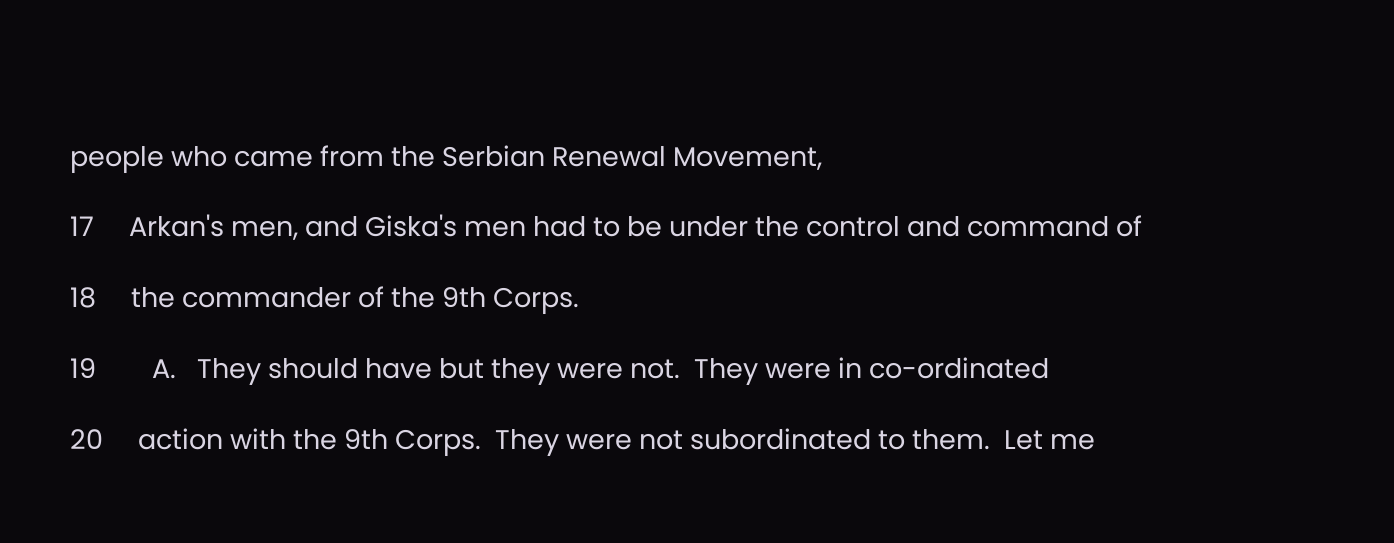people who came from the Serbian Renewal Movement,

17     Arkan's men, and Giska's men had to be under the control and command of

18     the commander of the 9th Corps.

19        A.   They should have but they were not.  They were in co-ordinated

20     action with the 9th Corps.  They were not subordinated to them.  Let me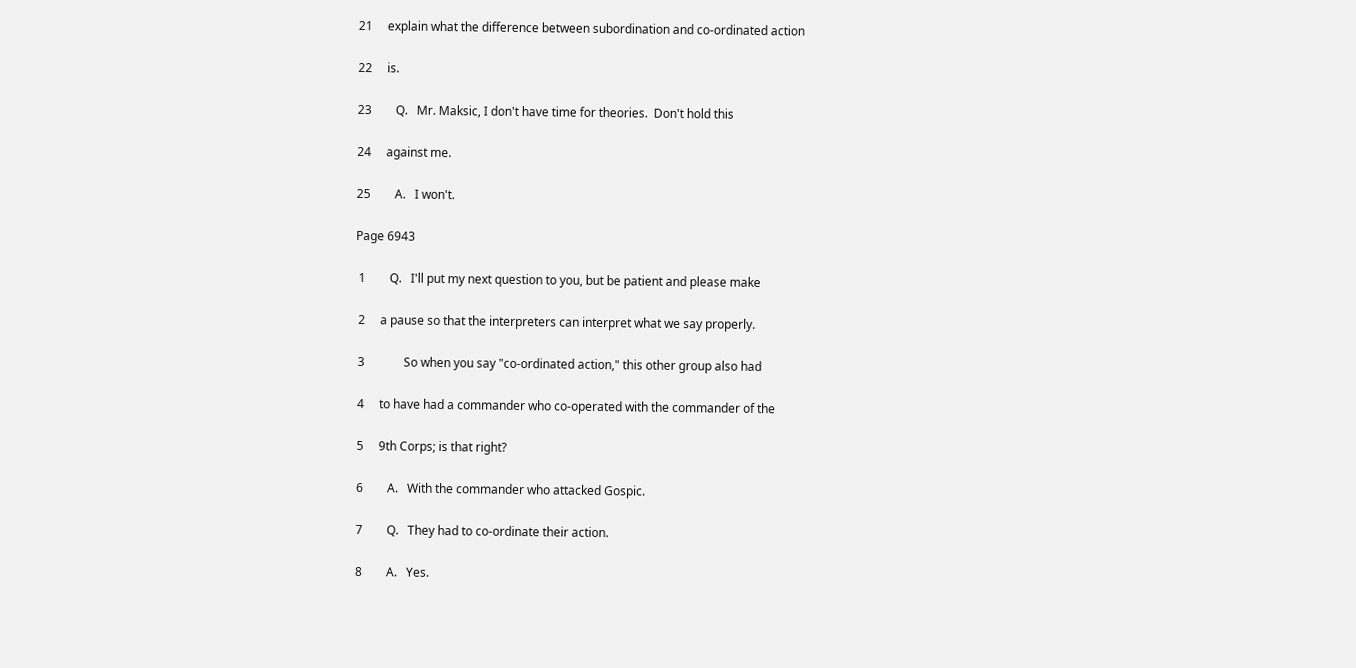21     explain what the difference between subordination and co-ordinated action

22     is.

23        Q.   Mr. Maksic, I don't have time for theories.  Don't hold this

24     against me.

25        A.   I won't.

Page 6943

 1        Q.   I'll put my next question to you, but be patient and please make

 2     a pause so that the interpreters can interpret what we say properly.

 3             So when you say "co-ordinated action," this other group also had

 4     to have had a commander who co-operated with the commander of the

 5     9th Corps; is that right?

 6        A.   With the commander who attacked Gospic.

 7        Q.   They had to co-ordinate their action.

 8        A.   Yes.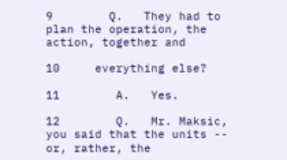9        Q.   They had to plan the operation, the action, together and

10     everything else?

11        A.   Yes.

12        Q.   Mr. Maksic, you said that the units -- or, rather, the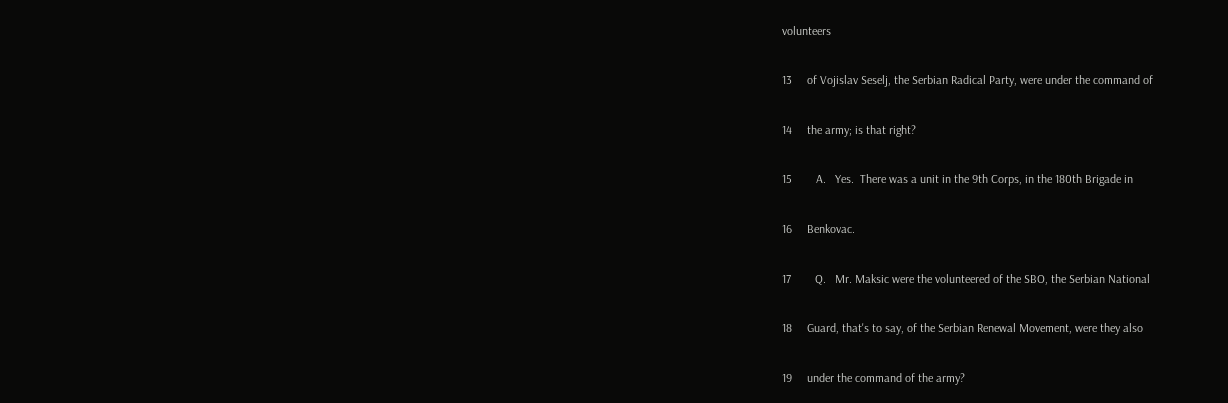volunteers

13     of Vojislav Seselj, the Serbian Radical Party, were under the command of

14     the army; is that right?

15        A.   Yes.  There was a unit in the 9th Corps, in the 180th Brigade in

16     Benkovac.

17        Q.   Mr. Maksic were the volunteered of the SBO, the Serbian National

18     Guard, that's to say, of the Serbian Renewal Movement, were they also

19     under the command of the army?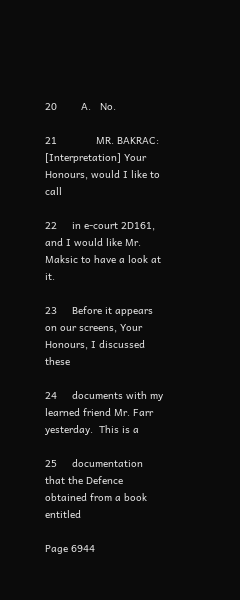20        A.   No.

21             MR. BAKRAC: [Interpretation] Your Honours, would I like to call

22     in e-court 2D161, and I would like Mr. Maksic to have a look at it.

23     Before it appears on our screens, Your Honours, I discussed these

24     documents with my learned friend Mr. Farr yesterday.  This is a

25     documentation that the Defence obtained from a book entitled

Page 6944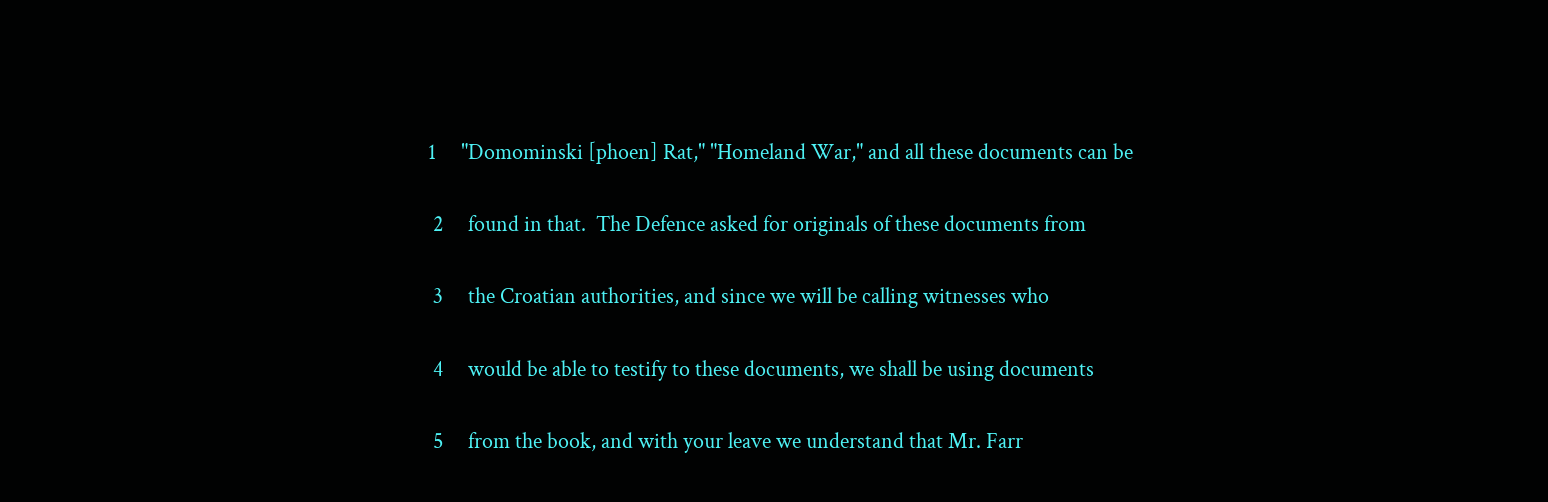1     "Domominski [phoen] Rat," "Homeland War," and all these documents can be

 2     found in that.  The Defence asked for originals of these documents from

 3     the Croatian authorities, and since we will be calling witnesses who

 4     would be able to testify to these documents, we shall be using documents

 5     from the book, and with your leave we understand that Mr. Farr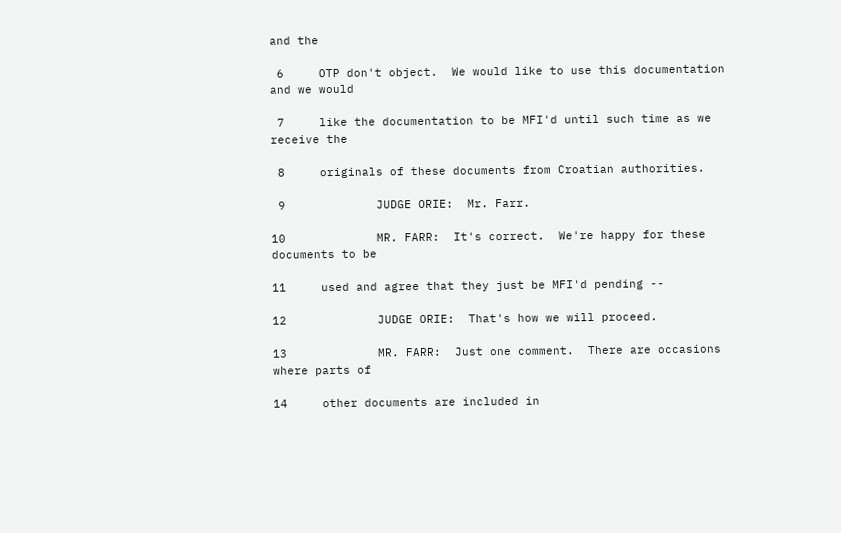and the

 6     OTP don't object.  We would like to use this documentation and we would

 7     like the documentation to be MFI'd until such time as we receive the

 8     originals of these documents from Croatian authorities.

 9             JUDGE ORIE:  Mr. Farr.

10             MR. FARR:  It's correct.  We're happy for these documents to be

11     used and agree that they just be MFI'd pending --

12             JUDGE ORIE:  That's how we will proceed.

13             MR. FARR:  Just one comment.  There are occasions where parts of

14     other documents are included in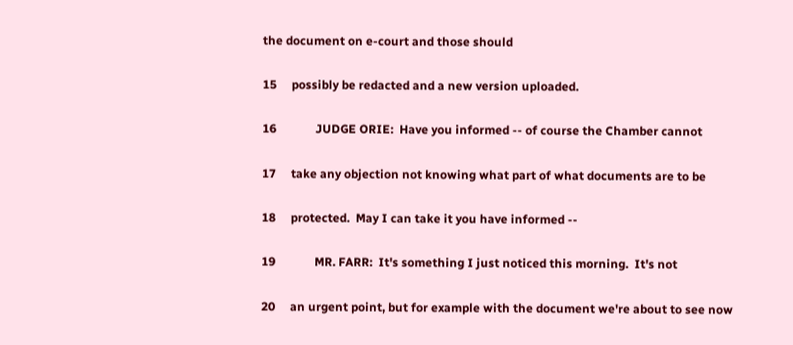the document on e-court and those should

15     possibly be redacted and a new version uploaded.

16             JUDGE ORIE:  Have you informed -- of course the Chamber cannot

17     take any objection not knowing what part of what documents are to be

18     protected.  May I can take it you have informed --

19             MR. FARR:  It's something I just noticed this morning.  It's not

20     an urgent point, but for example with the document we're about to see now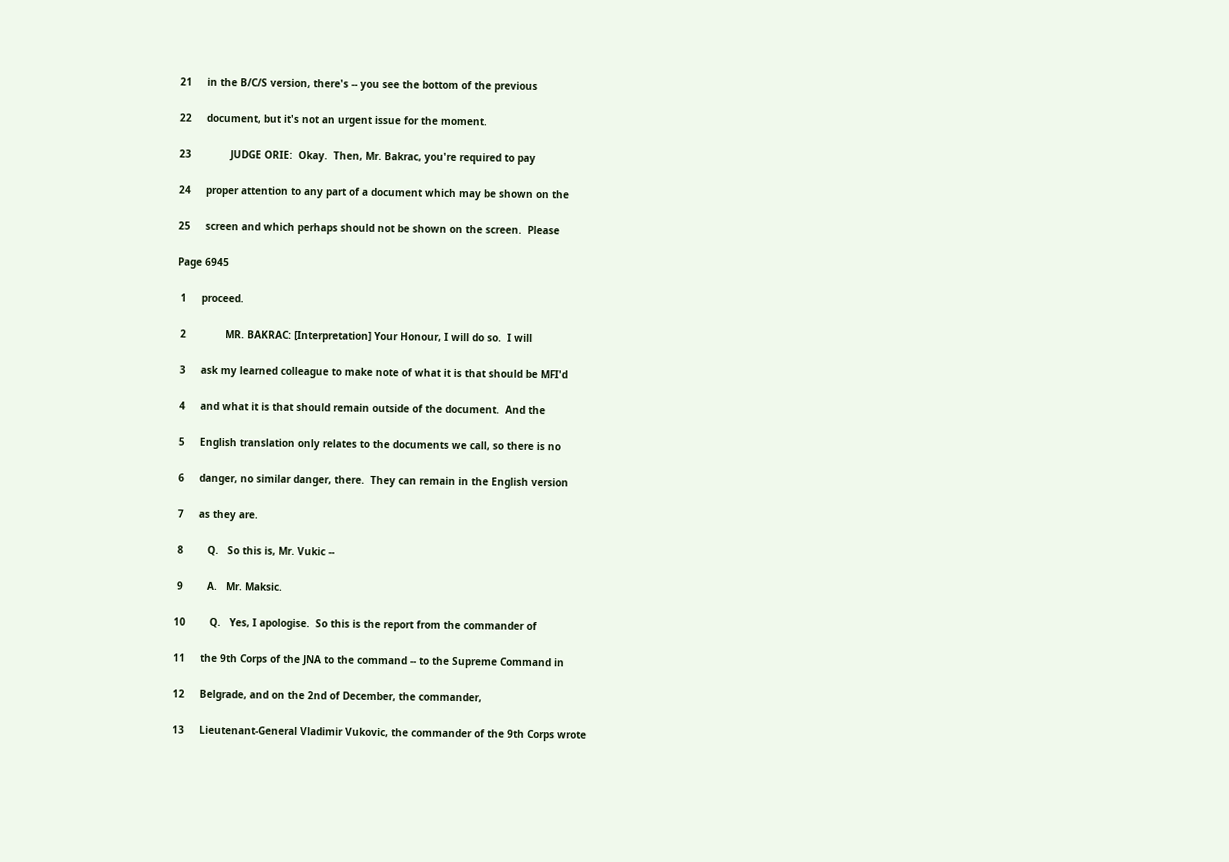21     in the B/C/S version, there's -- you see the bottom of the previous

22     document, but it's not an urgent issue for the moment.

23             JUDGE ORIE:  Okay.  Then, Mr. Bakrac, you're required to pay

24     proper attention to any part of a document which may be shown on the

25     screen and which perhaps should not be shown on the screen.  Please

Page 6945

 1     proceed.

 2             MR. BAKRAC: [Interpretation] Your Honour, I will do so.  I will

 3     ask my learned colleague to make note of what it is that should be MFI'd

 4     and what it is that should remain outside of the document.  And the

 5     English translation only relates to the documents we call, so there is no

 6     danger, no similar danger, there.  They can remain in the English version

 7     as they are.

 8        Q.   So this is, Mr. Vukic --

 9        A.   Mr. Maksic.

10        Q.   Yes, I apologise.  So this is the report from the commander of

11     the 9th Corps of the JNA to the command -- to the Supreme Command in

12     Belgrade, and on the 2nd of December, the commander,

13     Lieutenant-General Vladimir Vukovic, the commander of the 9th Corps wrote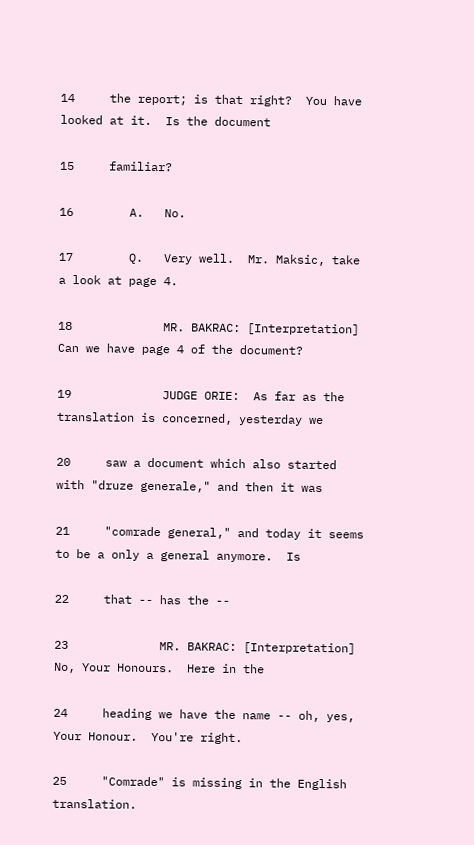14     the report; is that right?  You have looked at it.  Is the document

15     familiar?

16        A.   No.

17        Q.   Very well.  Mr. Maksic, take a look at page 4.

18             MR. BAKRAC: [Interpretation] Can we have page 4 of the document?

19             JUDGE ORIE:  As far as the translation is concerned, yesterday we

20     saw a document which also started with "druze generale," and then it was

21     "comrade general," and today it seems to be a only a general anymore.  Is

22     that -- has the --

23             MR. BAKRAC: [Interpretation] No, Your Honours.  Here in the

24     heading we have the name -- oh, yes, Your Honour.  You're right.

25     "Comrade" is missing in the English translation.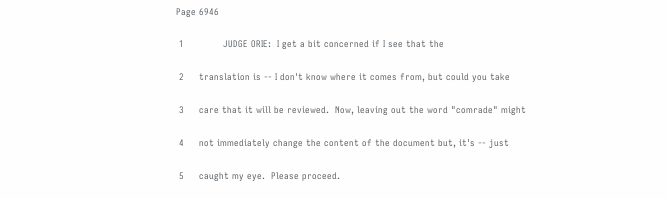Page 6946

 1             JUDGE ORIE:  I get a bit concerned if I see that the

 2     translation is -- I don't know where it comes from, but could you take

 3     care that it will be reviewed.  Now, leaving out the word "comrade" might

 4     not immediately change the content of the document but, it's -- just

 5     caught my eye.  Please proceed.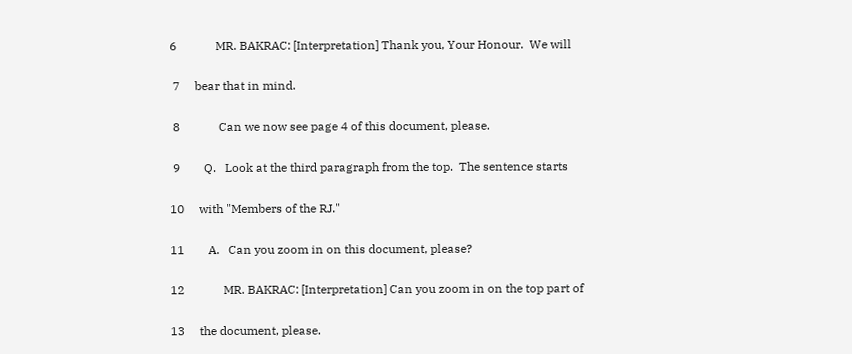6             MR. BAKRAC: [Interpretation] Thank you, Your Honour.  We will

 7     bear that in mind.

 8             Can we now see page 4 of this document, please.

 9        Q.   Look at the third paragraph from the top.  The sentence starts

10     with "Members of the RJ."

11        A.   Can you zoom in on this document, please?

12             MR. BAKRAC: [Interpretation] Can you zoom in on the top part of

13     the document, please.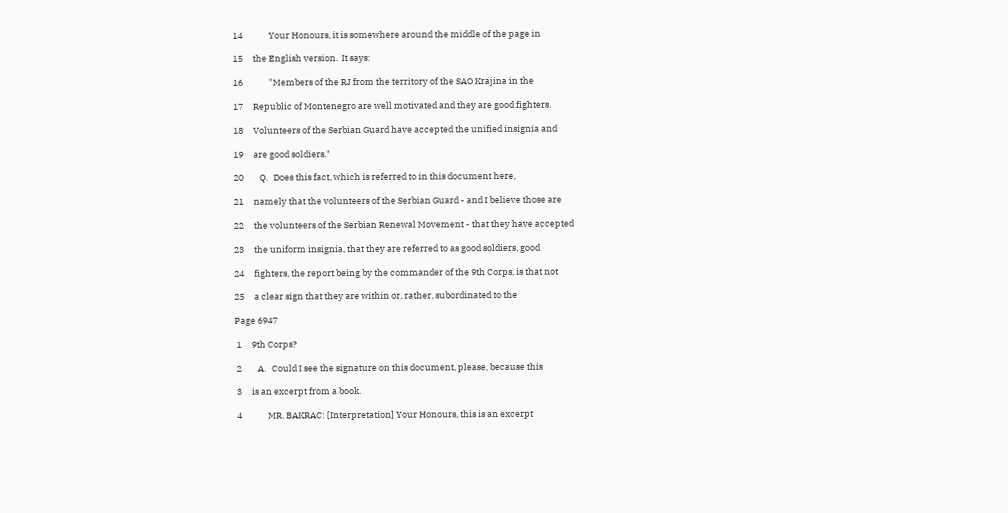14             Your Honours, it is somewhere around the middle of the page in

15     the English version.  It says:

16             "Members of the RJ from the territory of the SAO Krajina in the

17     Republic of Montenegro are well motivated and they are good fighters.

18     Volunteers of the Serbian Guard have accepted the unified insignia and

19     are good soldiers."

20        Q.   Does this fact, which is referred to in this document here,

21     namely that the volunteers of the Serbian Guard - and I believe those are

22     the volunteers of the Serbian Renewal Movement - that they have accepted

23     the uniform insignia, that they are referred to as good soldiers, good

24     fighters, the report being by the commander of the 9th Corps, is that not

25     a clear sign that they are within or, rather, subordinated to the

Page 6947

 1     9th Corps?

 2        A.   Could I see the signature on this document, please, because this

 3     is an excerpt from a book.

 4             MR. BAKRAC: [Interpretation] Your Honours, this is an excerpt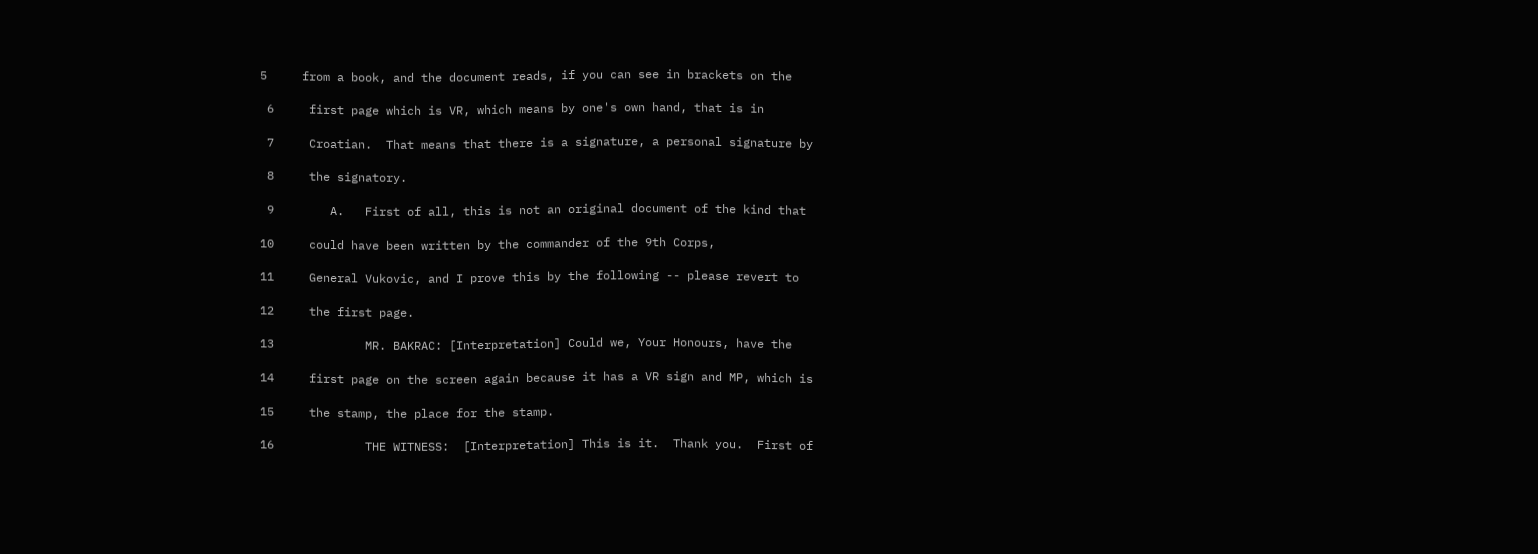5     from a book, and the document reads, if you can see in brackets on the

 6     first page which is VR, which means by one's own hand, that is in

 7     Croatian.  That means that there is a signature, a personal signature by

 8     the signatory.

 9        A.   First of all, this is not an original document of the kind that

10     could have been written by the commander of the 9th Corps,

11     General Vukovic, and I prove this by the following -- please revert to

12     the first page.

13             MR. BAKRAC: [Interpretation] Could we, Your Honours, have the

14     first page on the screen again because it has a VR sign and MP, which is

15     the stamp, the place for the stamp.

16             THE WITNESS:  [Interpretation] This is it.  Thank you.  First of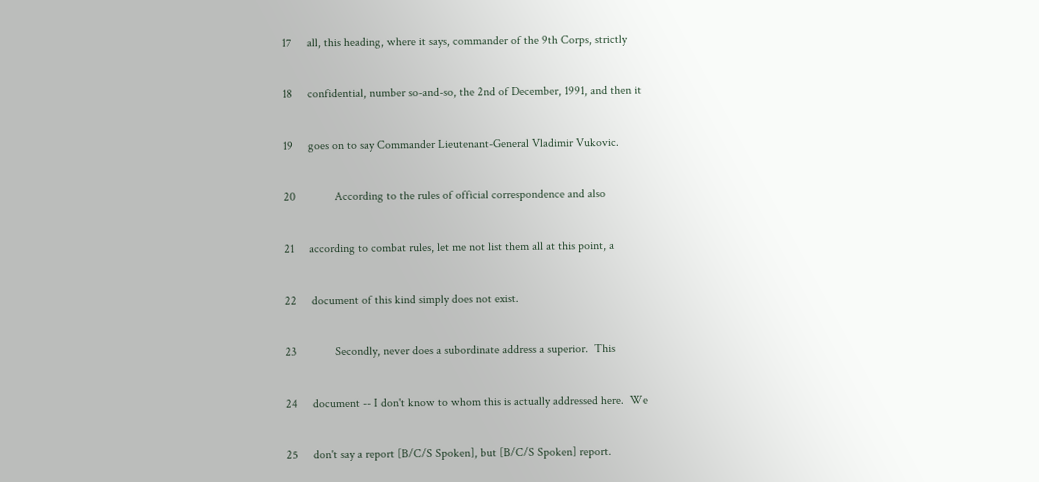17     all, this heading, where it says, commander of the 9th Corps, strictly

18     confidential, number so-and-so, the 2nd of December, 1991, and then it

19     goes on to say Commander Lieutenant-General Vladimir Vukovic.

20             According to the rules of official correspondence and also

21     according to combat rules, let me not list them all at this point, a

22     document of this kind simply does not exist.

23             Secondly, never does a subordinate address a superior.  This

24     document -- I don't know to whom this is actually addressed here.  We

25     don't say a report [B/C/S Spoken], but [B/C/S Spoken] report.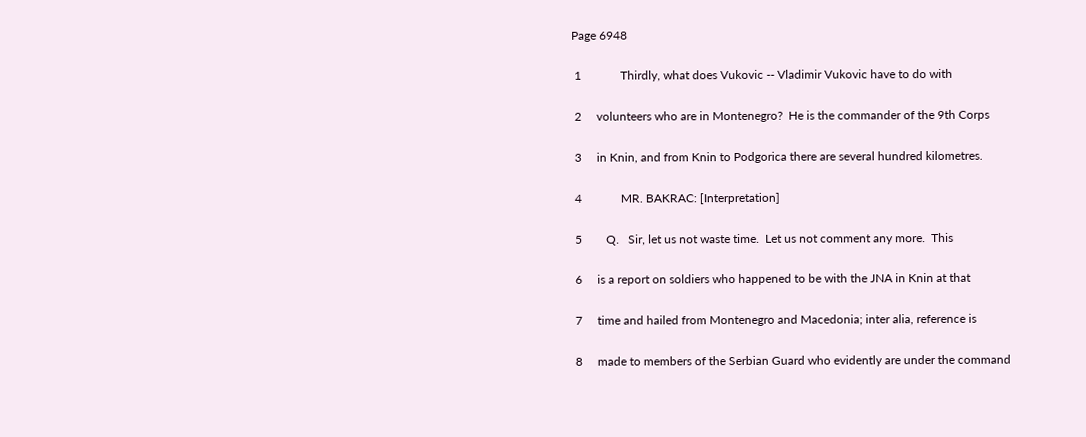Page 6948

 1             Thirdly, what does Vukovic -- Vladimir Vukovic have to do with

 2     volunteers who are in Montenegro?  He is the commander of the 9th Corps

 3     in Knin, and from Knin to Podgorica there are several hundred kilometres.

 4             MR. BAKRAC: [Interpretation]

 5        Q.   Sir, let us not waste time.  Let us not comment any more.  This

 6     is a report on soldiers who happened to be with the JNA in Knin at that

 7     time and hailed from Montenegro and Macedonia; inter alia, reference is

 8     made to members of the Serbian Guard who evidently are under the command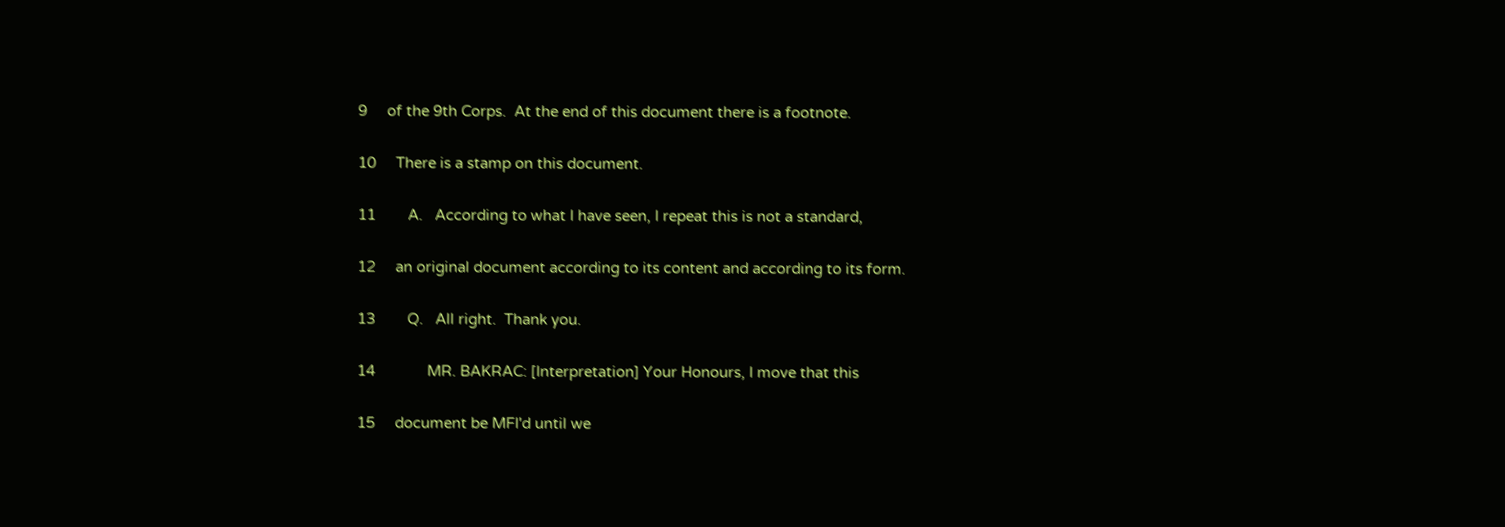9     of the 9th Corps.  At the end of this document there is a footnote.

10     There is a stamp on this document.

11        A.   According to what I have seen, I repeat this is not a standard,

12     an original document according to its content and according to its form.

13        Q.   All right.  Thank you.

14             MR. BAKRAC: [Interpretation] Your Honours, I move that this

15     document be MFI'd until we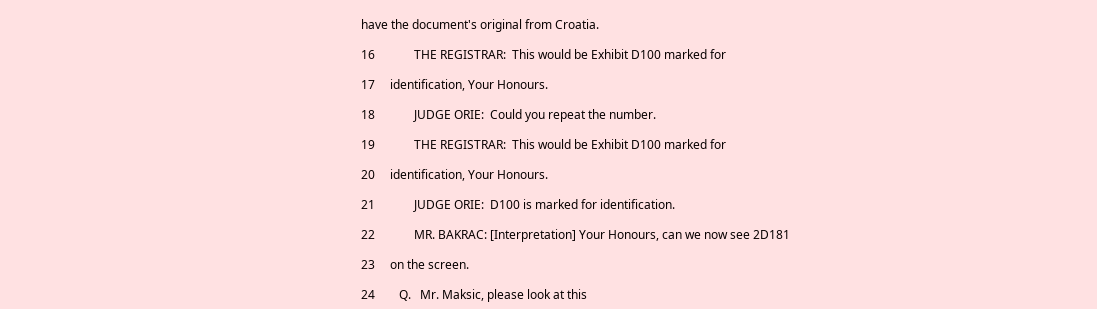have the document's original from Croatia.

16             THE REGISTRAR:  This would be Exhibit D100 marked for

17     identification, Your Honours.

18             JUDGE ORIE:  Could you repeat the number.

19             THE REGISTRAR:  This would be Exhibit D100 marked for

20     identification, Your Honours.

21             JUDGE ORIE:  D100 is marked for identification.

22             MR. BAKRAC: [Interpretation] Your Honours, can we now see 2D181

23     on the screen.

24        Q.   Mr. Maksic, please look at this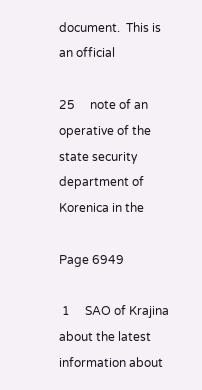document.  This is an official

25     note of an operative of the state security department of Korenica in the

Page 6949

 1     SAO of Krajina about the latest information about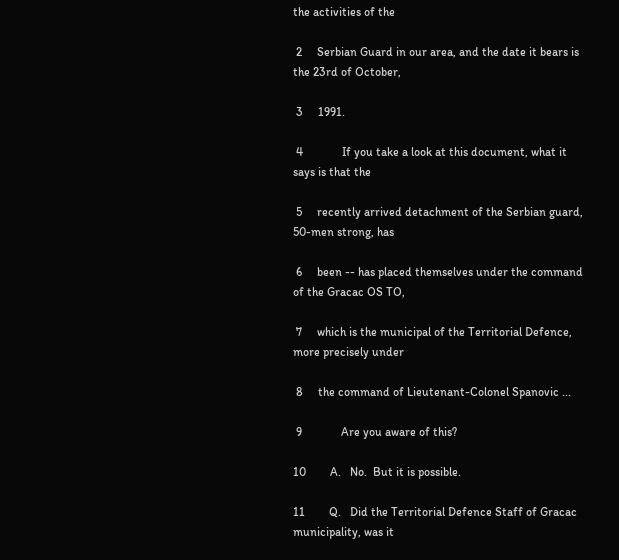the activities of the

 2     Serbian Guard in our area, and the date it bears is the 23rd of October,

 3     1991.

 4             If you take a look at this document, what it says is that the

 5     recently arrived detachment of the Serbian guard, 50-men strong, has

 6     been -- has placed themselves under the command of the Gracac OS TO,

 7     which is the municipal of the Territorial Defence, more precisely under

 8     the command of Lieutenant-Colonel Spanovic ...

 9             Are you aware of this?

10        A.   No.  But it is possible.

11        Q.   Did the Territorial Defence Staff of Gracac municipality, was it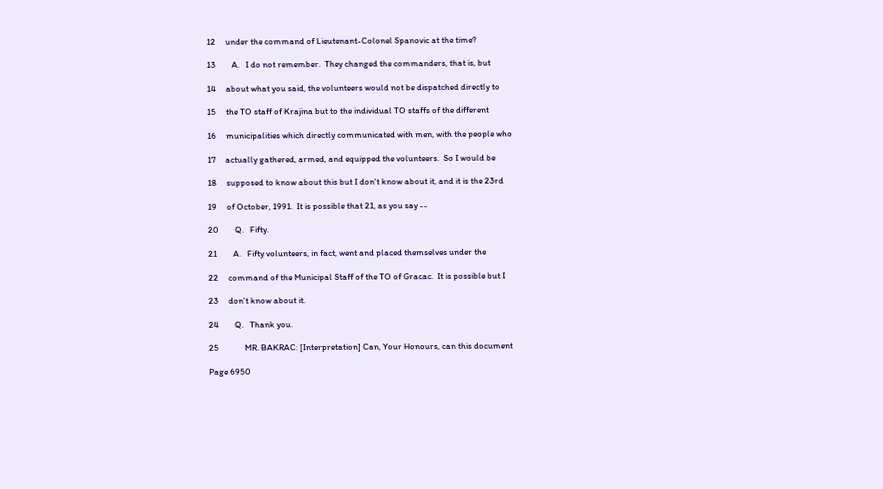12     under the command of Lieutenant-Colonel Spanovic at the time?

13        A.   I do not remember.  They changed the commanders, that is, but

14     about what you said, the volunteers would not be dispatched directly to

15     the TO staff of Krajina but to the individual TO staffs of the different

16     municipalities which directly communicated with men, with the people who

17     actually gathered, armed, and equipped the volunteers.  So I would be

18     supposed to know about this but I don't know about it, and it is the 23rd

19     of October, 1991.  It is possible that 21, as you say --

20        Q.   Fifty.

21        A.   Fifty volunteers, in fact, went and placed themselves under the

22     command of the Municipal Staff of the TO of Gracac.  It is possible but I

23     don't know about it.

24        Q.   Thank you.

25             MR. BAKRAC: [Interpretation] Can, Your Honours, can this document

Page 6950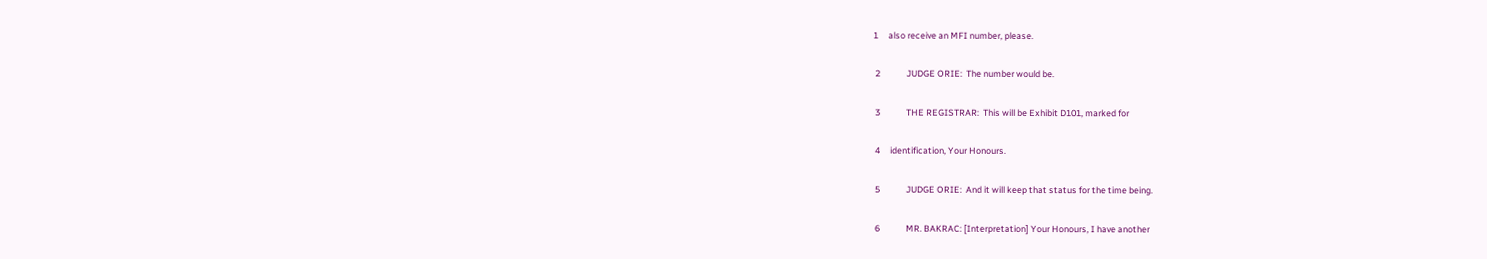1     also receive an MFI number, please.

 2             JUDGE ORIE:  The number would be.

 3             THE REGISTRAR:  This will be Exhibit D101, marked for

 4     identification, Your Honours.

 5             JUDGE ORIE:  And it will keep that status for the time being.

 6             MR. BAKRAC: [Interpretation] Your Honours, I have another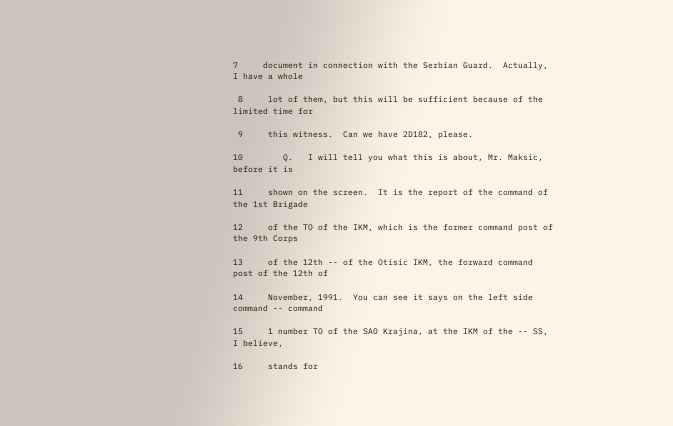7     document in connection with the Serbian Guard.  Actually, I have a whole

 8     lot of them, but this will be sufficient because of the limited time for

 9     this witness.  Can we have 2D182, please.

10        Q.   I will tell you what this is about, Mr. Maksic, before it is

11     shown on the screen.  It is the report of the command of the 1st Brigade

12     of the TO of the IKM, which is the former command post of the 9th Corps

13     of the 12th -- of the Otisic IKM, the forward command post of the 12th of

14     November, 1991.  You can see it says on the left side command -- command

15     1 number TO of the SAO Krajina, at the IKM of the -- SS, I believe,

16     stands for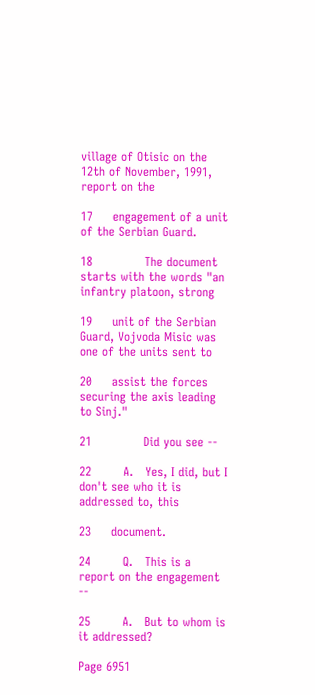village of Otisic on the 12th of November, 1991, report on the

17     engagement of a unit of the Serbian Guard.

18             The document starts with the words "an infantry platoon, strong

19     unit of the Serbian Guard, Vojvoda Misic was one of the units sent to

20     assist the forces securing the axis leading to Sinj."

21             Did you see --

22        A.   Yes, I did, but I don't see who it is addressed to, this

23     document.

24        Q.   This is a report on the engagement --

25        A.   But to whom is it addressed?

Page 6951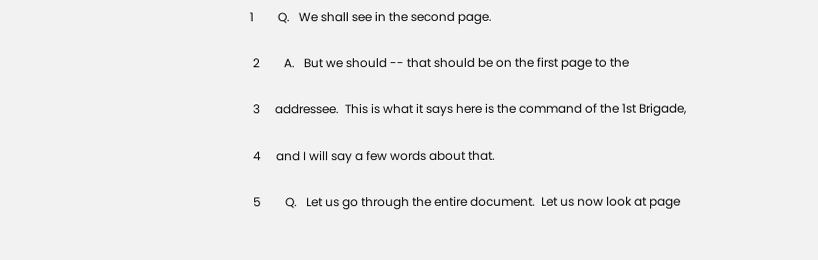1        Q.   We shall see in the second page.

 2        A.   But we should -- that should be on the first page to the

 3     addressee.  This is what it says here is the command of the 1st Brigade,

 4     and I will say a few words about that.

 5        Q.   Let us go through the entire document.  Let us now look at page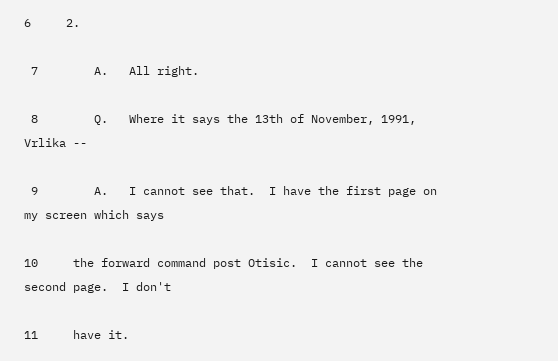6     2.

 7        A.   All right.

 8        Q.   Where it says the 13th of November, 1991, Vrlika --

 9        A.   I cannot see that.  I have the first page on my screen which says

10     the forward command post Otisic.  I cannot see the second page.  I don't

11     have it.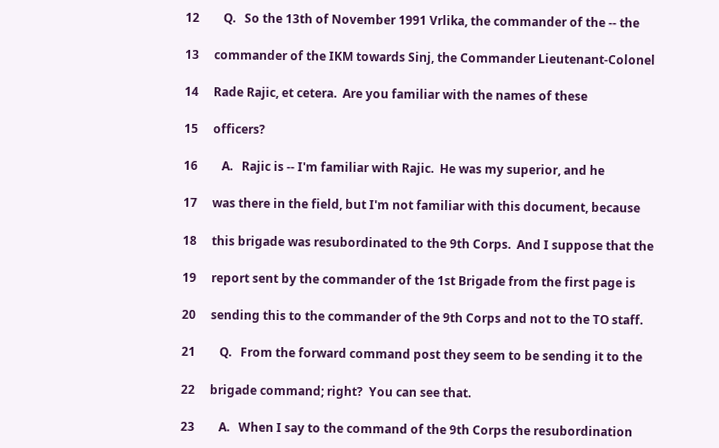12        Q.   So the 13th of November 1991 Vrlika, the commander of the -- the

13     commander of the IKM towards Sinj, the Commander Lieutenant-Colonel

14     Rade Rajic, et cetera.  Are you familiar with the names of these

15     officers?

16        A.   Rajic is -- I'm familiar with Rajic.  He was my superior, and he

17     was there in the field, but I'm not familiar with this document, because

18     this brigade was resubordinated to the 9th Corps.  And I suppose that the

19     report sent by the commander of the 1st Brigade from the first page is

20     sending this to the commander of the 9th Corps and not to the TO staff.

21        Q.   From the forward command post they seem to be sending it to the

22     brigade command; right?  You can see that.

23        A.   When I say to the command of the 9th Corps the resubordination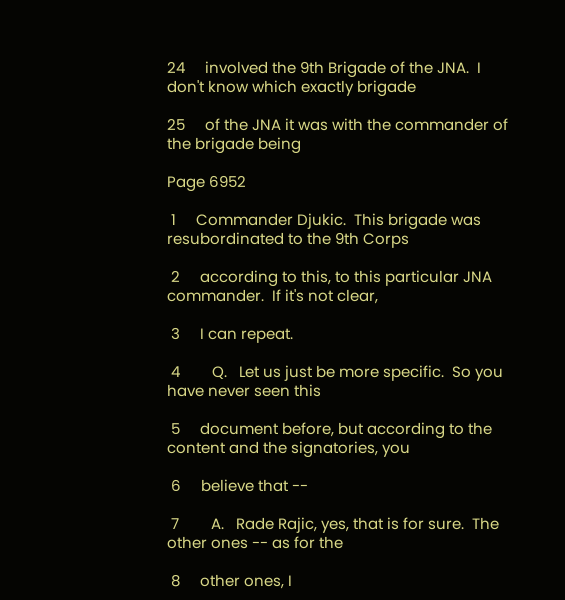24     involved the 9th Brigade of the JNA.  I don't know which exactly brigade

25     of the JNA it was with the commander of the brigade being

Page 6952

 1     Commander Djukic.  This brigade was resubordinated to the 9th Corps

 2     according to this, to this particular JNA commander.  If it's not clear,

 3     I can repeat.

 4        Q.   Let us just be more specific.  So you have never seen this

 5     document before, but according to the content and the signatories, you

 6     believe that --

 7        A.   Rade Rajic, yes, that is for sure.  The other ones -- as for the

 8     other ones, I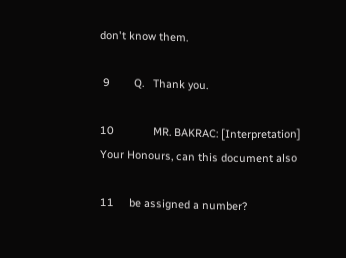don't know them.

 9        Q.   Thank you.

10             MR. BAKRAC: [Interpretation] Your Honours, can this document also

11     be assigned a number?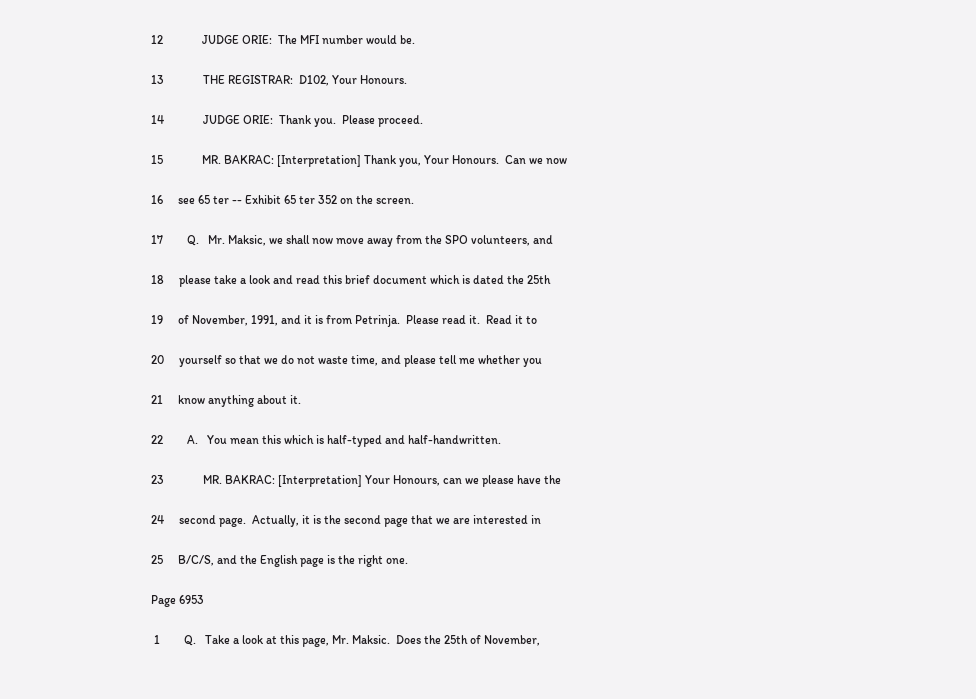12             JUDGE ORIE:  The MFI number would be.

13             THE REGISTRAR:  D102, Your Honours.

14             JUDGE ORIE:  Thank you.  Please proceed.

15             MR. BAKRAC: [Interpretation] Thank you, Your Honours.  Can we now

16     see 65 ter -- Exhibit 65 ter 352 on the screen.

17        Q.   Mr. Maksic, we shall now move away from the SPO volunteers, and

18     please take a look and read this brief document which is dated the 25th

19     of November, 1991, and it is from Petrinja.  Please read it.  Read it to

20     yourself so that we do not waste time, and please tell me whether you

21     know anything about it.

22        A.   You mean this which is half-typed and half-handwritten.

23             MR. BAKRAC: [Interpretation] Your Honours, can we please have the

24     second page.  Actually, it is the second page that we are interested in

25     B/C/S, and the English page is the right one.

Page 6953

 1        Q.   Take a look at this page, Mr. Maksic.  Does the 25th of November,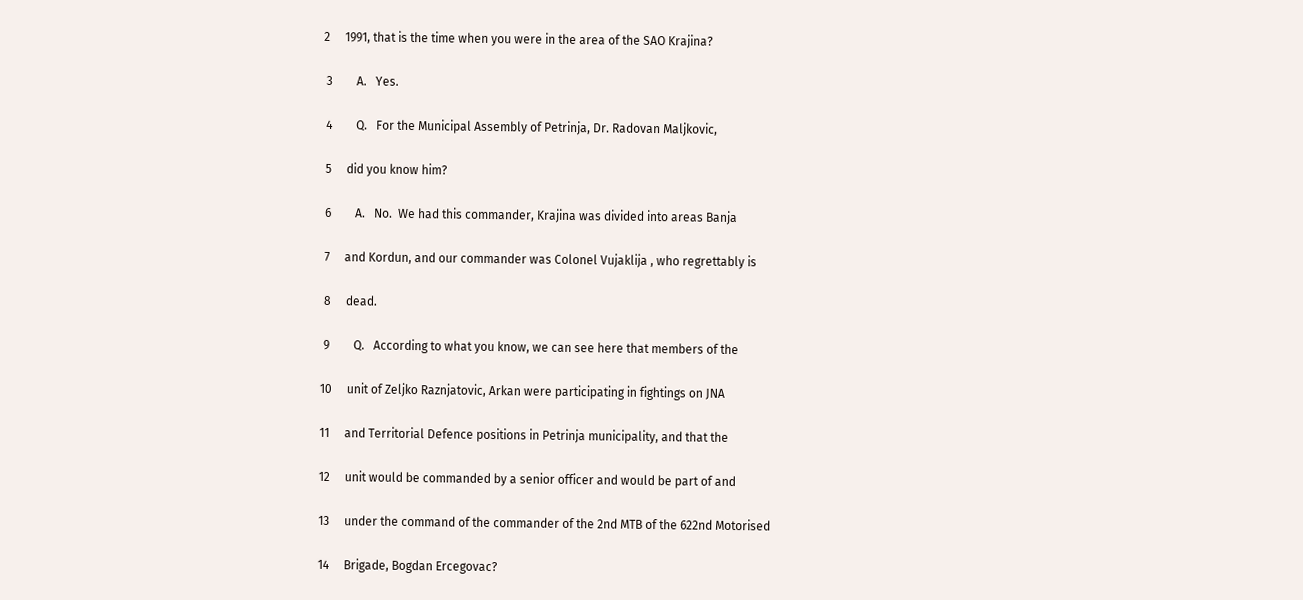2     1991, that is the time when you were in the area of the SAO Krajina?

 3        A.   Yes.

 4        Q.   For the Municipal Assembly of Petrinja, Dr. Radovan Maljkovic,

 5     did you know him?

 6        A.   No.  We had this commander, Krajina was divided into areas Banja

 7     and Kordun, and our commander was Colonel Vujaklija , who regrettably is

 8     dead.

 9        Q.   According to what you know, we can see here that members of the

10     unit of Zeljko Raznjatovic, Arkan were participating in fightings on JNA

11     and Territorial Defence positions in Petrinja municipality, and that the

12     unit would be commanded by a senior officer and would be part of and

13     under the command of the commander of the 2nd MTB of the 622nd Motorised

14     Brigade, Bogdan Ercegovac?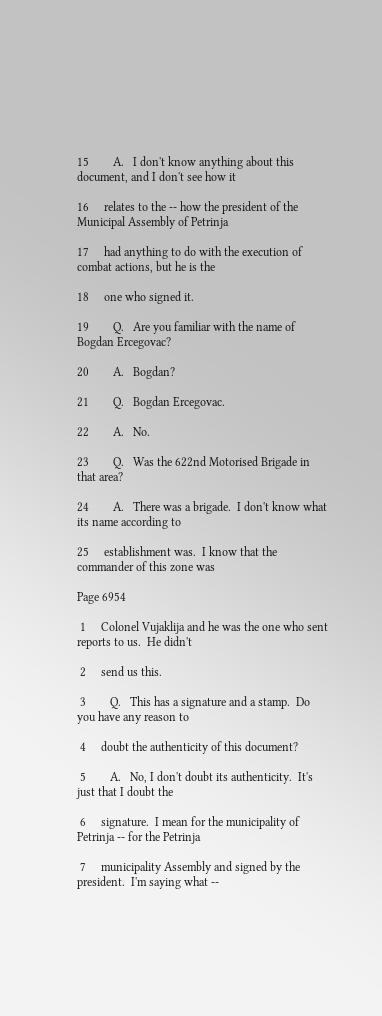15        A.   I don't know anything about this document, and I don't see how it

16     relates to the -- how the president of the Municipal Assembly of Petrinja

17     had anything to do with the execution of combat actions, but he is the

18     one who signed it.

19        Q.   Are you familiar with the name of Bogdan Ercegovac?

20        A.   Bogdan?

21        Q.   Bogdan Ercegovac.

22        A.   No.

23        Q.   Was the 622nd Motorised Brigade in that area?

24        A.   There was a brigade.  I don't know what its name according to

25     establishment was.  I know that the commander of this zone was

Page 6954

 1     Colonel Vujaklija and he was the one who sent reports to us.  He didn't

 2     send us this.

 3        Q.   This has a signature and a stamp.  Do you have any reason to

 4     doubt the authenticity of this document?

 5        A.   No, I don't doubt its authenticity.  It's just that I doubt the

 6     signature.  I mean for the municipality of Petrinja -- for the Petrinja

 7     municipality Assembly and signed by the president.  I'm saying what --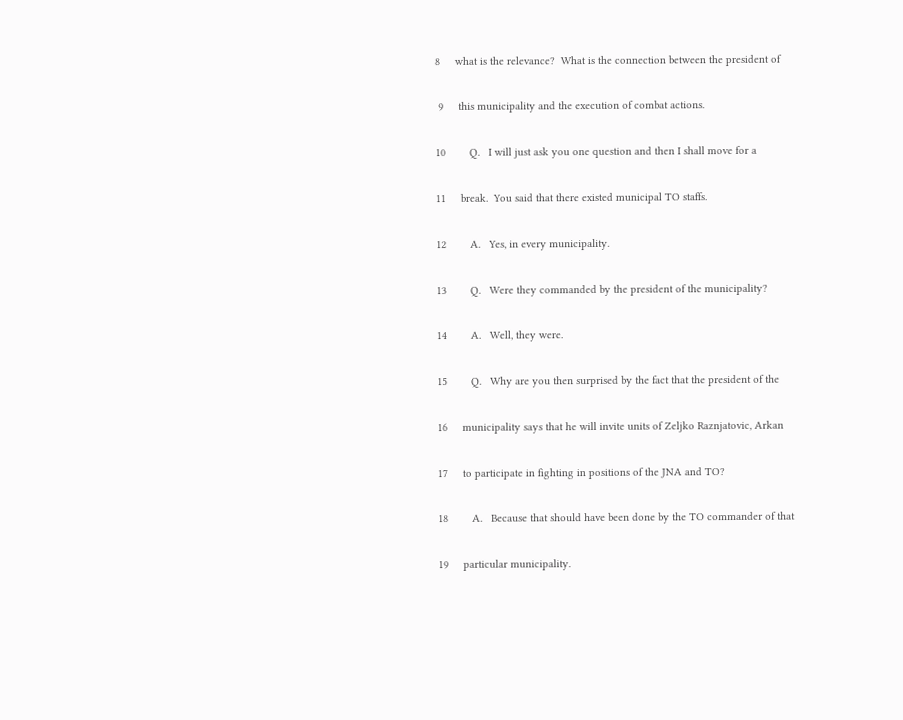8     what is the relevance?  What is the connection between the president of

 9     this municipality and the execution of combat actions.

10        Q.   I will just ask you one question and then I shall move for a

11     break.  You said that there existed municipal TO staffs.

12        A.   Yes, in every municipality.

13        Q.   Were they commanded by the president of the municipality?

14        A.   Well, they were.

15        Q.   Why are you then surprised by the fact that the president of the

16     municipality says that he will invite units of Zeljko Raznjatovic, Arkan

17     to participate in fighting in positions of the JNA and TO?

18        A.   Because that should have been done by the TO commander of that

19     particular municipality.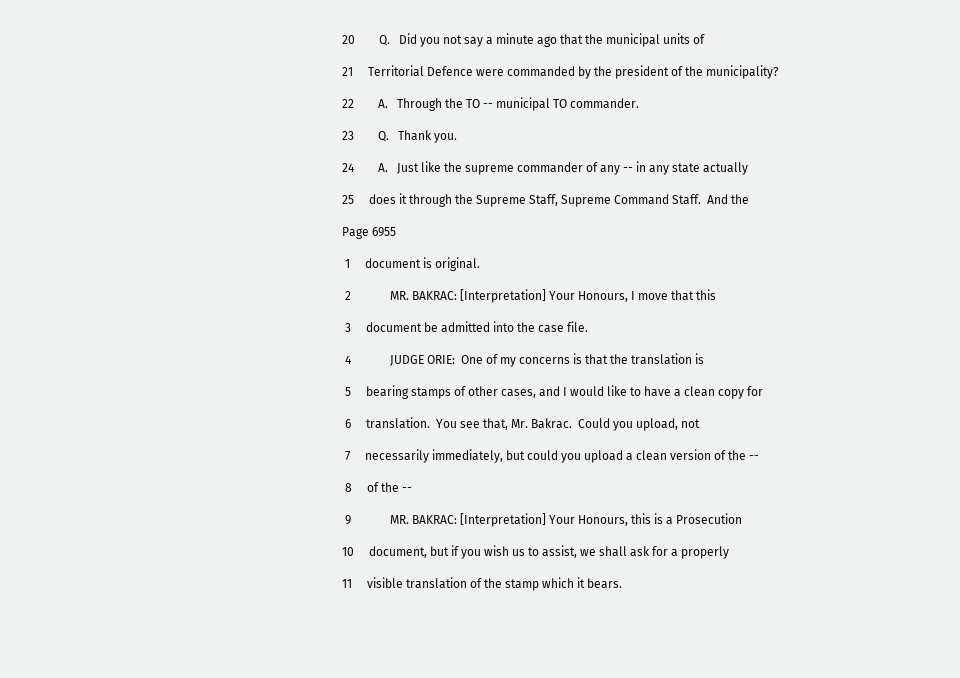20        Q.   Did you not say a minute ago that the municipal units of

21     Territorial Defence were commanded by the president of the municipality?

22        A.   Through the TO -- municipal TO commander.

23        Q.   Thank you.

24        A.   Just like the supreme commander of any -- in any state actually

25     does it through the Supreme Staff, Supreme Command Staff.  And the

Page 6955

 1     document is original.

 2             MR. BAKRAC: [Interpretation] Your Honours, I move that this

 3     document be admitted into the case file.

 4             JUDGE ORIE:  One of my concerns is that the translation is

 5     bearing stamps of other cases, and I would like to have a clean copy for

 6     translation.  You see that, Mr. Bakrac.  Could you upload, not

 7     necessarily immediately, but could you upload a clean version of the --

 8     of the --

 9             MR. BAKRAC: [Interpretation] Your Honours, this is a Prosecution

10     document, but if you wish us to assist, we shall ask for a properly

11     visible translation of the stamp which it bears.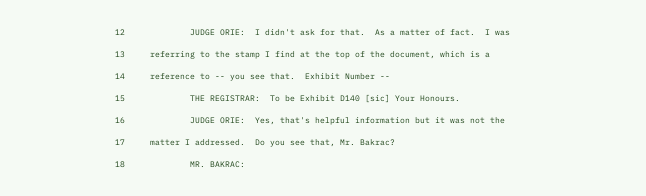12             JUDGE ORIE:  I didn't ask for that.  As a matter of fact.  I was

13     referring to the stamp I find at the top of the document, which is a

14     reference to -- you see that.  Exhibit Number --

15             THE REGISTRAR:  To be Exhibit D140 [sic] Your Honours.

16             JUDGE ORIE:  Yes, that's helpful information but it was not the

17     matter I addressed.  Do you see that, Mr. Bakrac?

18             MR. BAKRAC: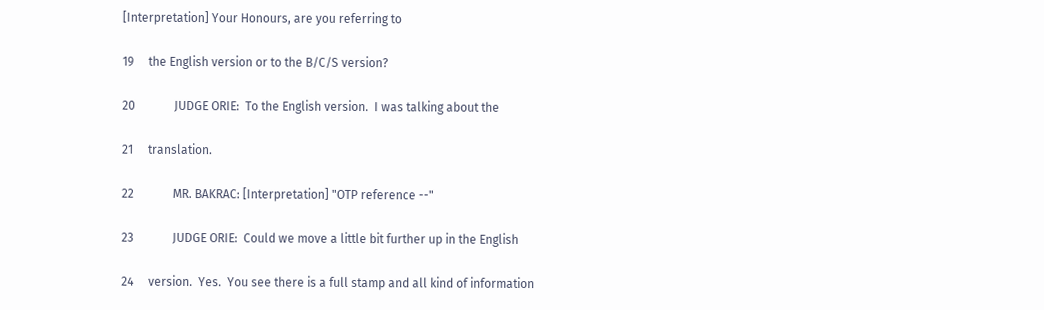[Interpretation] Your Honours, are you referring to

19     the English version or to the B/C/S version?

20             JUDGE ORIE:  To the English version.  I was talking about the

21     translation.

22             MR. BAKRAC: [Interpretation] "OTP reference --"

23             JUDGE ORIE:  Could we move a little bit further up in the English

24     version.  Yes.  You see there is a full stamp and all kind of information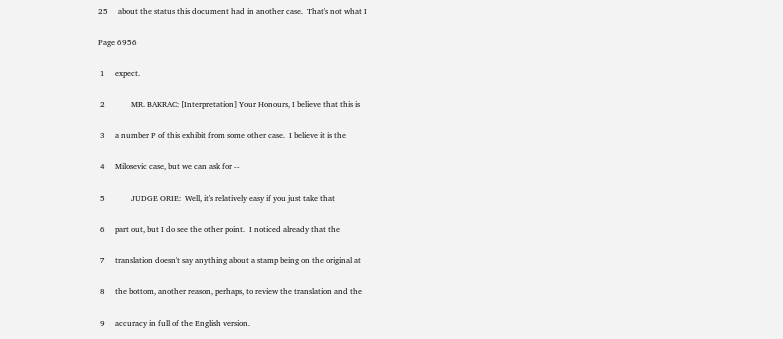25     about the status this document had in another case.  That's not what I

Page 6956

 1     expect.

 2             MR. BAKRAC: [Interpretation] Your Honours, I believe that this is

 3     a number P of this exhibit from some other case.  I believe it is the

 4     Milosevic case, but we can ask for --

 5             JUDGE ORIE:  Well, it's relatively easy if you just take that

 6     part out, but I do see the other point.  I noticed already that the

 7     translation doesn't say anything about a stamp being on the original at

 8     the bottom, another reason, perhaps, to review the translation and the

 9     accuracy in full of the English version.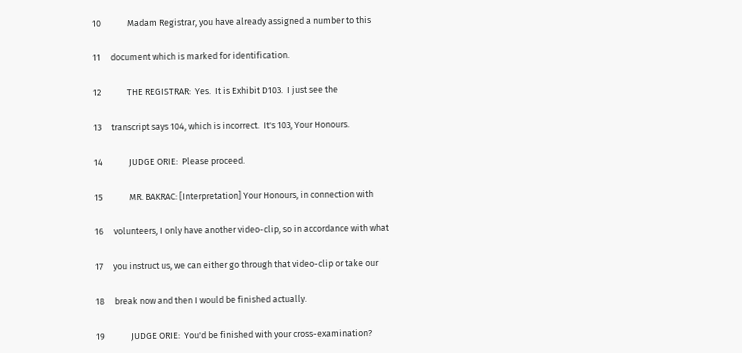10             Madam Registrar, you have already assigned a number to this

11     document which is marked for identification.

12             THE REGISTRAR:  Yes.  It is Exhibit D103.  I just see the

13     transcript says 104, which is incorrect.  It's 103, Your Honours.

14             JUDGE ORIE:  Please proceed.

15             MR. BAKRAC: [Interpretation] Your Honours, in connection with

16     volunteers, I only have another video-clip, so in accordance with what

17     you instruct us, we can either go through that video-clip or take our

18     break now and then I would be finished actually.

19             JUDGE ORIE:  You'd be finished with your cross-examination?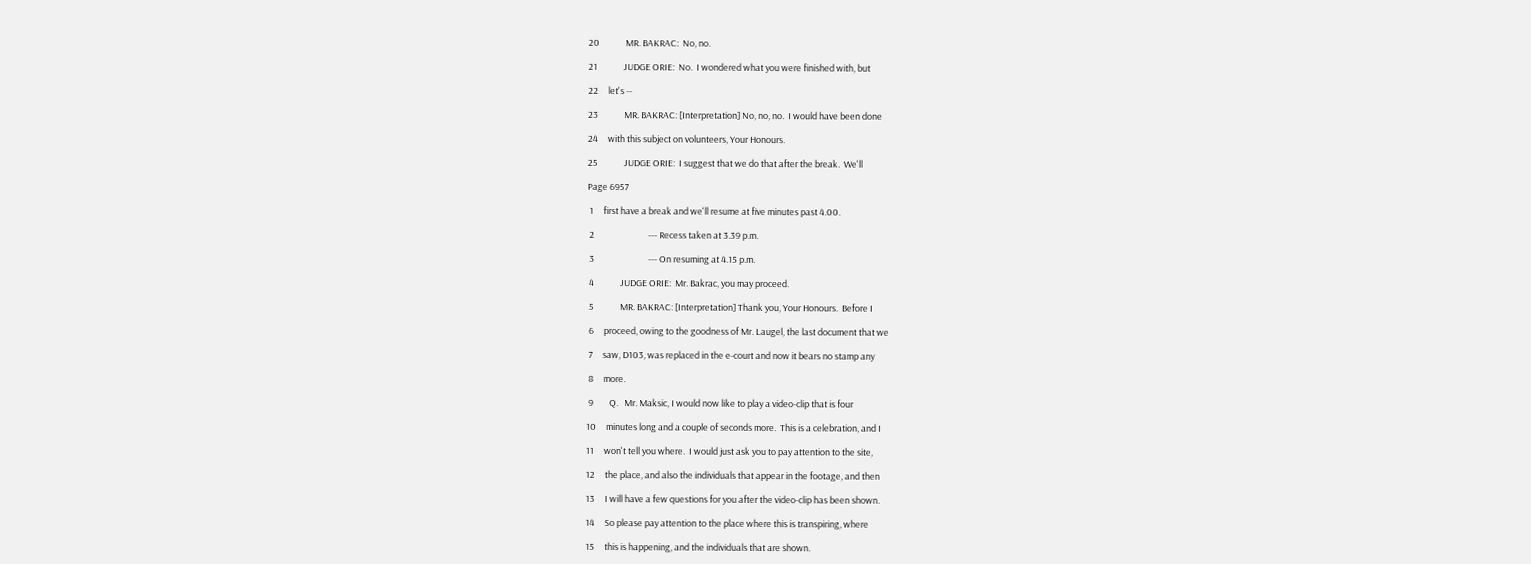20             MR. BAKRAC:  No, no.

21             JUDGE ORIE:  No.  I wondered what you were finished with, but

22     let's --

23             MR. BAKRAC: [Interpretation] No, no, no.  I would have been done

24     with this subject on volunteers, Your Honours.

25             JUDGE ORIE:  I suggest that we do that after the break.  We'll

Page 6957

 1     first have a break and we'll resume at five minutes past 4.00.

 2                           --- Recess taken at 3.39 p.m.

 3                           --- On resuming at 4.15 p.m.

 4             JUDGE ORIE:  Mr. Bakrac, you may proceed.

 5             MR. BAKRAC: [Interpretation] Thank you, Your Honours.  Before I

 6     proceed, owing to the goodness of Mr. Laugel, the last document that we

 7     saw, D103, was replaced in the e-court and now it bears no stamp any

 8     more.

 9        Q.   Mr. Maksic, I would now like to play a video-clip that is four

10     minutes long and a couple of seconds more.  This is a celebration, and I

11     won't tell you where.  I would just ask you to pay attention to the site,

12     the place, and also the individuals that appear in the footage, and then

13     I will have a few questions for you after the video-clip has been shown.

14     So please pay attention to the place where this is transpiring, where

15     this is happening, and the individuals that are shown.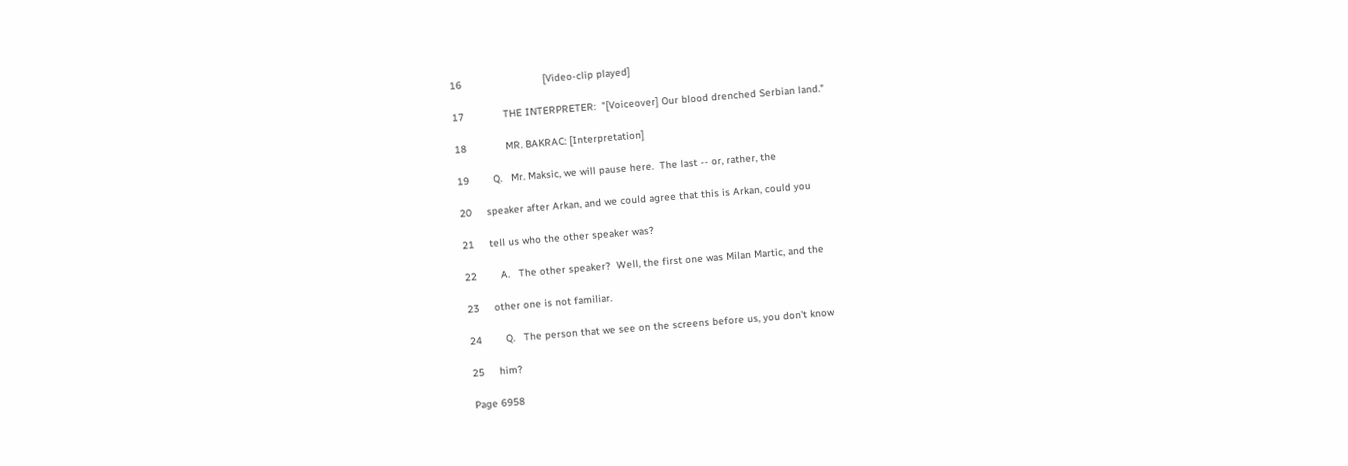16                           [Video-clip played]

17             THE INTERPRETER:  "[Voiceover] Our blood drenched Serbian land."

18             MR. BAKRAC: [Interpretation]

19        Q.   Mr. Maksic, we will pause here.  The last -- or, rather, the

20     speaker after Arkan, and we could agree that this is Arkan, could you

21     tell us who the other speaker was?

22        A.   The other speaker?  Well, the first one was Milan Martic, and the

23     other one is not familiar.

24        Q.   The person that we see on the screens before us, you don't know

25     him?

Page 6958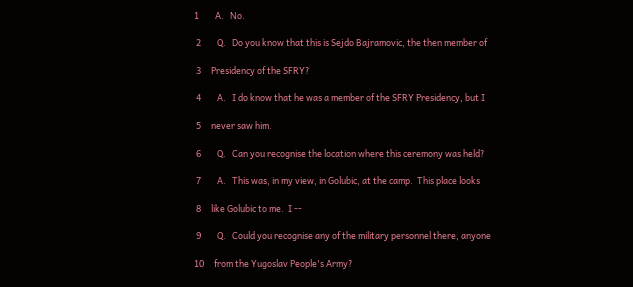1        A.   No.

 2        Q.   Do you know that this is Sejdo Bajramovic, the then member of

 3     Presidency of the SFRY?

 4        A.   I do know that he was a member of the SFRY Presidency, but I

 5     never saw him.

 6        Q.   Can you recognise the location where this ceremony was held?

 7        A.   This was, in my view, in Golubic, at the camp.  This place looks

 8     like Golubic to me.  I --

 9        Q.   Could you recognise any of the military personnel there, anyone

10     from the Yugoslav People's Army?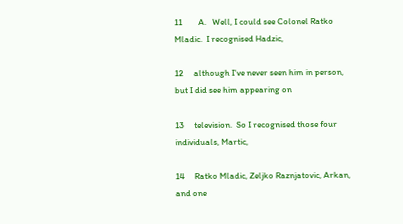11        A.   Well, I could see Colonel Ratko Mladic.  I recognised Hadzic,

12     although I've never seen him in person, but I did see him appearing on

13     television.  So I recognised those four individuals, Martic,

14     Ratko Mladic, Zeljko Raznjatovic, Arkan, and one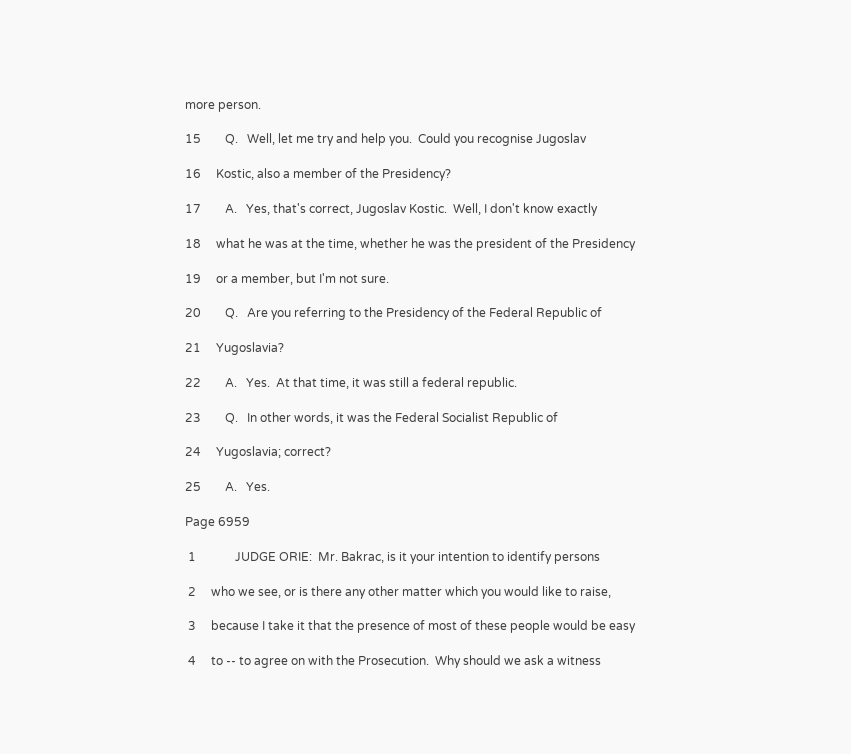more person.

15        Q.   Well, let me try and help you.  Could you recognise Jugoslav

16     Kostic, also a member of the Presidency?

17        A.   Yes, that's correct, Jugoslav Kostic.  Well, I don't know exactly

18     what he was at the time, whether he was the president of the Presidency

19     or a member, but I'm not sure.

20        Q.   Are you referring to the Presidency of the Federal Republic of

21     Yugoslavia?

22        A.   Yes.  At that time, it was still a federal republic.

23        Q.   In other words, it was the Federal Socialist Republic of

24     Yugoslavia; correct?

25        A.   Yes.

Page 6959

 1             JUDGE ORIE:  Mr. Bakrac, is it your intention to identify persons

 2     who we see, or is there any other matter which you would like to raise,

 3     because I take it that the presence of most of these people would be easy

 4     to -- to agree on with the Prosecution.  Why should we ask a witness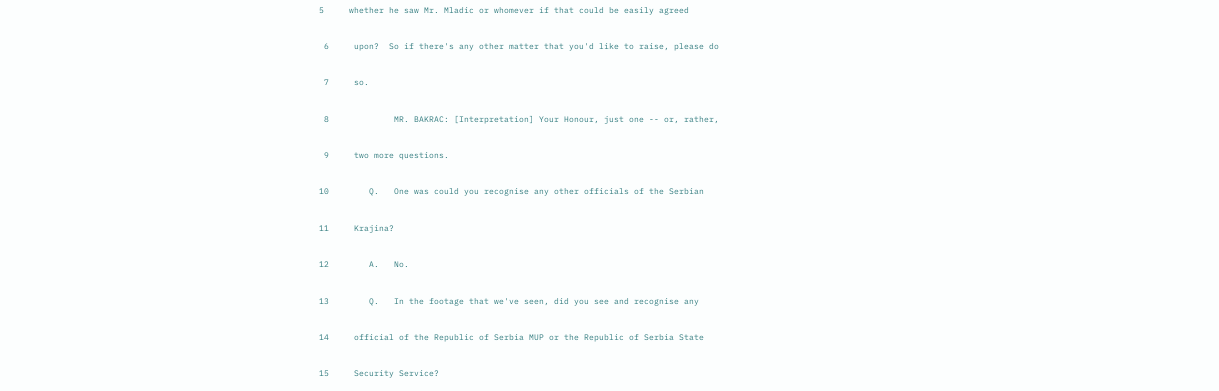5     whether he saw Mr. Mladic or whomever if that could be easily agreed

 6     upon?  So if there's any other matter that you'd like to raise, please do

 7     so.

 8             MR. BAKRAC: [Interpretation] Your Honour, just one -- or, rather,

 9     two more questions.

10        Q.   One was could you recognise any other officials of the Serbian

11     Krajina?

12        A.   No.

13        Q.   In the footage that we've seen, did you see and recognise any

14     official of the Republic of Serbia MUP or the Republic of Serbia State

15     Security Service?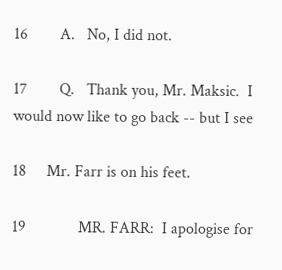16        A.   No, I did not.

17        Q.   Thank you, Mr. Maksic.  I would now like to go back -- but I see

18     Mr. Farr is on his feet.

19             MR. FARR:  I apologise for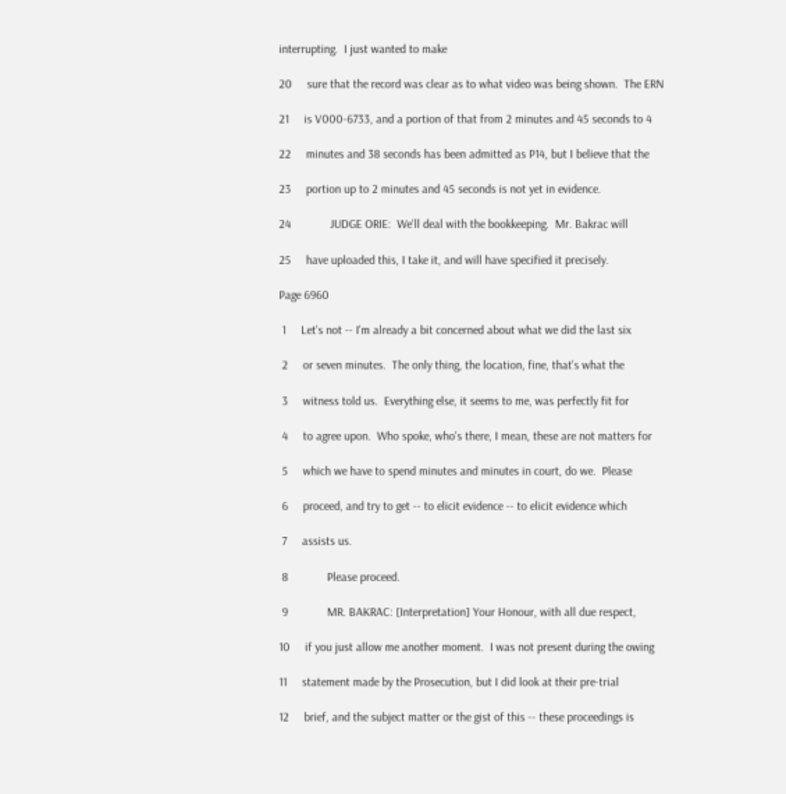interrupting.  I just wanted to make

20     sure that the record was clear as to what video was being shown.  The ERN

21     is V000-6733, and a portion of that from 2 minutes and 45 seconds to 4

22     minutes and 38 seconds has been admitted as P14, but I believe that the

23     portion up to 2 minutes and 45 seconds is not yet in evidence.

24             JUDGE ORIE:  We'll deal with the bookkeeping.  Mr. Bakrac will

25     have uploaded this, I take it, and will have specified it precisely.

Page 6960

 1     Let's not -- I'm already a bit concerned about what we did the last six

 2     or seven minutes.  The only thing, the location, fine, that's what the

 3     witness told us.  Everything else, it seems to me, was perfectly fit for

 4     to agree upon.  Who spoke, who's there, I mean, these are not matters for

 5     which we have to spend minutes and minutes in court, do we.  Please

 6     proceed, and try to get -- to elicit evidence -- to elicit evidence which

 7     assists us.

 8             Please proceed.

 9             MR. BAKRAC: [Interpretation] Your Honour, with all due respect,

10     if you just allow me another moment.  I was not present during the owing

11     statement made by the Prosecution, but I did look at their pre-trial

12     brief, and the subject matter or the gist of this -- these proceedings is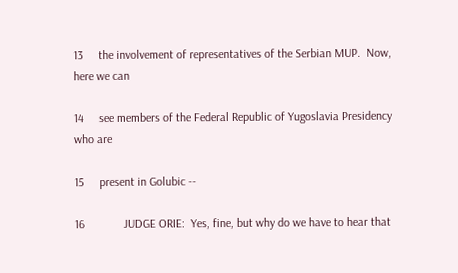13     the involvement of representatives of the Serbian MUP.  Now, here we can

14     see members of the Federal Republic of Yugoslavia Presidency who are

15     present in Golubic --

16             JUDGE ORIE:  Yes, fine, but why do we have to hear that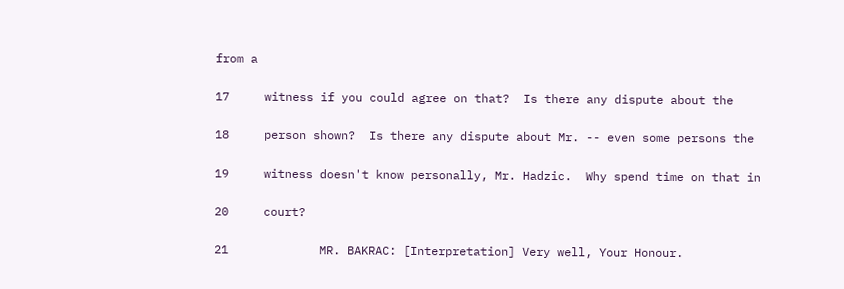from a

17     witness if you could agree on that?  Is there any dispute about the

18     person shown?  Is there any dispute about Mr. -- even some persons the

19     witness doesn't know personally, Mr. Hadzic.  Why spend time on that in

20     court?

21             MR. BAKRAC: [Interpretation] Very well, Your Honour.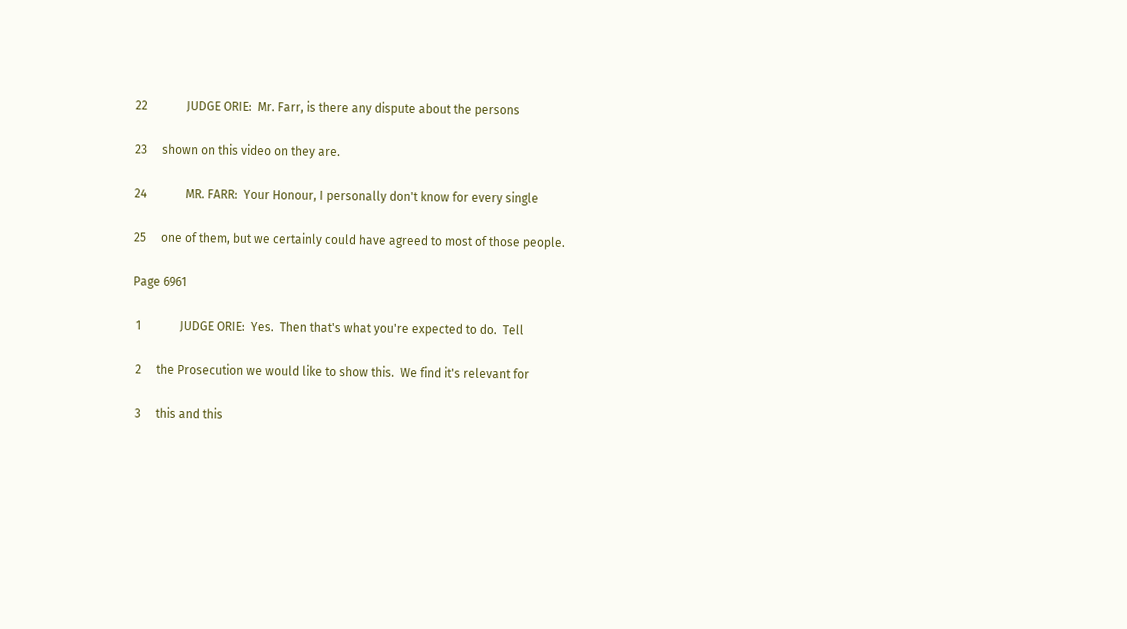22             JUDGE ORIE:  Mr. Farr, is there any dispute about the persons

23     shown on this video on they are.

24             MR. FARR:  Your Honour, I personally don't know for every single

25     one of them, but we certainly could have agreed to most of those people.

Page 6961

 1             JUDGE ORIE:  Yes.  Then that's what you're expected to do.  Tell

 2     the Prosecution we would like to show this.  We find it's relevant for

 3     this and this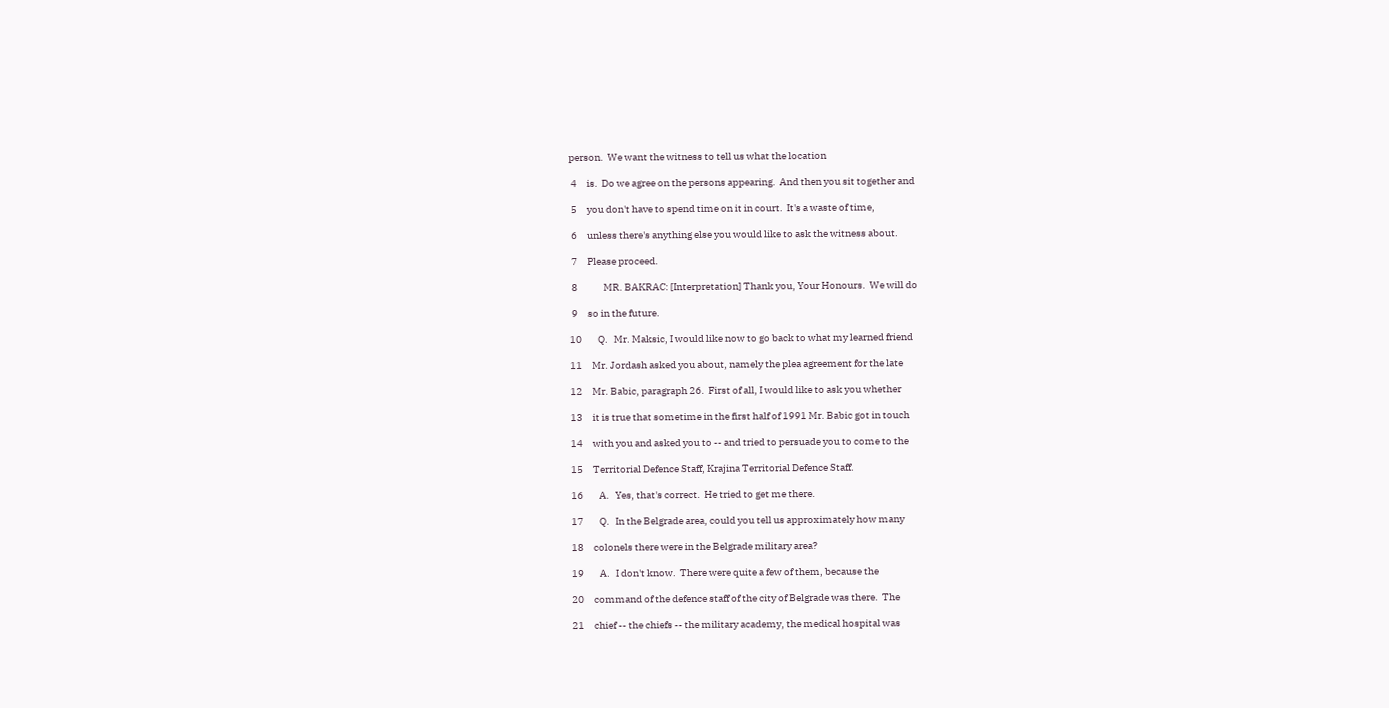person.  We want the witness to tell us what the location

 4     is.  Do we agree on the persons appearing.  And then you sit together and

 5     you don't have to spend time on it in court.  It's a waste of time,

 6     unless there's anything else you would like to ask the witness about.

 7     Please proceed.

 8             MR. BAKRAC: [Interpretation] Thank you, Your Honours.  We will do

 9     so in the future.

10        Q.   Mr. Maksic, I would like now to go back to what my learned friend

11     Mr. Jordash asked you about, namely the plea agreement for the late

12     Mr. Babic, paragraph 26.  First of all, I would like to ask you whether

13     it is true that sometime in the first half of 1991 Mr. Babic got in touch

14     with you and asked you to -- and tried to persuade you to come to the

15     Territorial Defence Staff, Krajina Territorial Defence Staff.

16        A.   Yes, that's correct.  He tried to get me there.

17        Q.   In the Belgrade area, could you tell us approximately how many

18     colonels there were in the Belgrade military area?

19        A.   I don't know.  There were quite a few of them, because the

20     command of the defence staff of the city of Belgrade was there.  The

21     chief -- the chiefs -- the military academy, the medical hospital was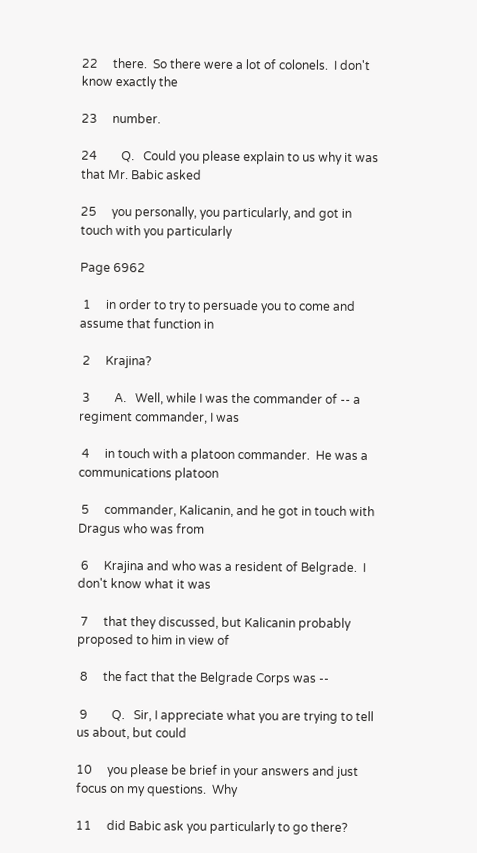22     there.  So there were a lot of colonels.  I don't know exactly the

23     number.

24        Q.   Could you please explain to us why it was that Mr. Babic asked

25     you personally, you particularly, and got in touch with you particularly

Page 6962

 1     in order to try to persuade you to come and assume that function in

 2     Krajina?

 3        A.   Well, while I was the commander of -- a regiment commander, I was

 4     in touch with a platoon commander.  He was a communications platoon

 5     commander, Kalicanin, and he got in touch with Dragus who was from

 6     Krajina and who was a resident of Belgrade.  I don't know what it was

 7     that they discussed, but Kalicanin probably proposed to him in view of

 8     the fact that the Belgrade Corps was --

 9        Q.   Sir, I appreciate what you are trying to tell us about, but could

10     you please be brief in your answers and just focus on my questions.  Why

11     did Babic ask you particularly to go there?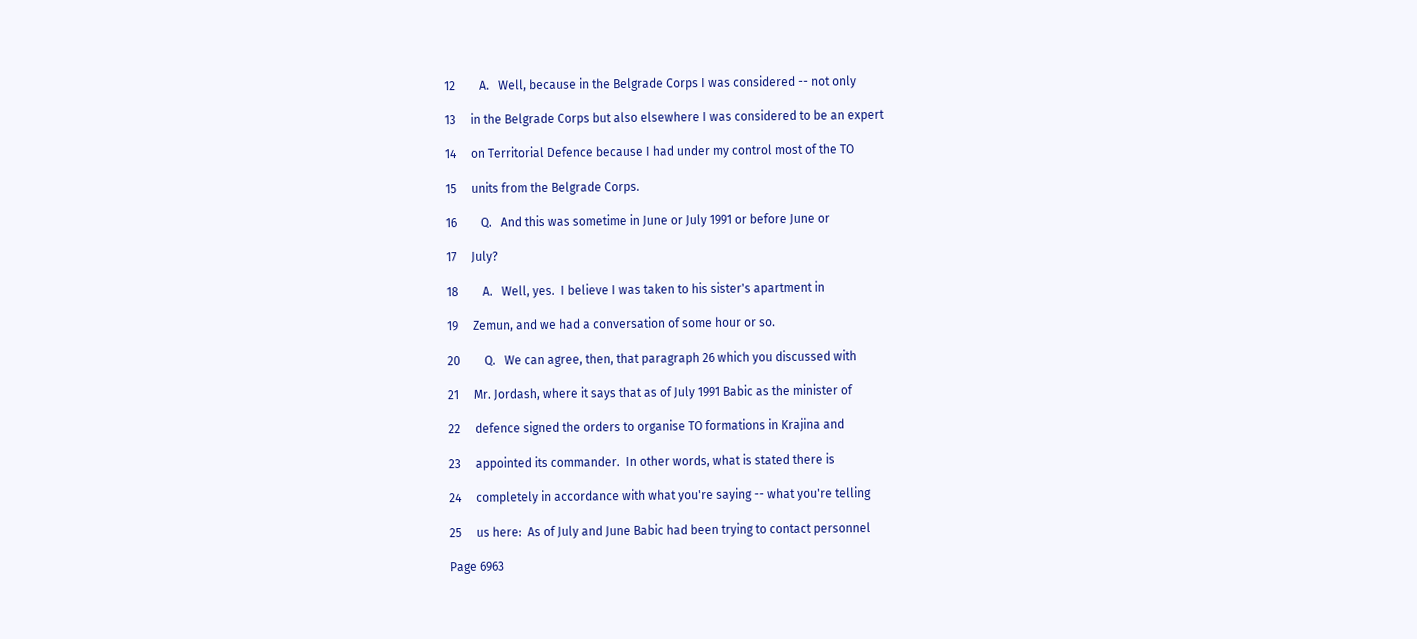12        A.   Well, because in the Belgrade Corps I was considered -- not only

13     in the Belgrade Corps but also elsewhere I was considered to be an expert

14     on Territorial Defence because I had under my control most of the TO

15     units from the Belgrade Corps.

16        Q.   And this was sometime in June or July 1991 or before June or

17     July?

18        A.   Well, yes.  I believe I was taken to his sister's apartment in

19     Zemun, and we had a conversation of some hour or so.

20        Q.   We can agree, then, that paragraph 26 which you discussed with

21     Mr. Jordash, where it says that as of July 1991 Babic as the minister of

22     defence signed the orders to organise TO formations in Krajina and

23     appointed its commander.  In other words, what is stated there is

24     completely in accordance with what you're saying -- what you're telling

25     us here:  As of July and June Babic had been trying to contact personnel

Page 6963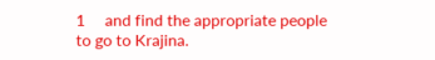1     and find the appropriate people to go to Krajina.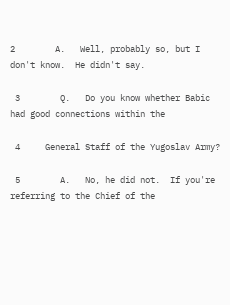2        A.   Well, probably so, but I don't know.  He didn't say.

 3        Q.   Do you know whether Babic had good connections within the

 4     General Staff of the Yugoslav Army?

 5        A.   No, he did not.  If you're referring to the Chief of the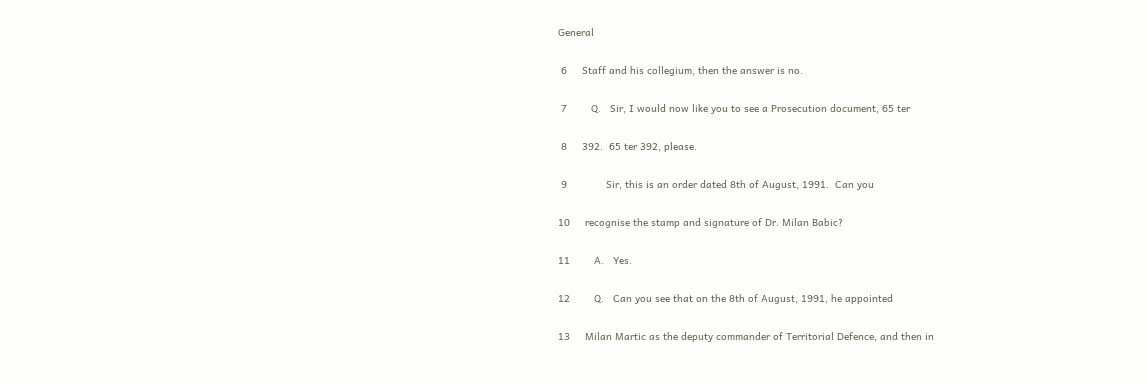General

 6     Staff and his collegium, then the answer is no.

 7        Q.   Sir, I would now like you to see a Prosecution document, 65 ter

 8     392.  65 ter 392, please.

 9             Sir, this is an order dated 8th of August, 1991.  Can you

10     recognise the stamp and signature of Dr. Milan Babic?

11        A.   Yes.

12        Q.   Can you see that on the 8th of August, 1991, he appointed

13     Milan Martic as the deputy commander of Territorial Defence, and then in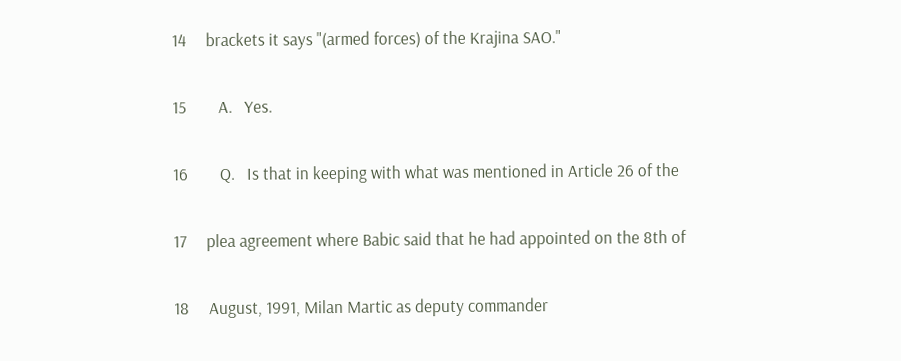14     brackets it says "(armed forces) of the Krajina SAO."

15        A.   Yes.

16        Q.   Is that in keeping with what was mentioned in Article 26 of the

17     plea agreement where Babic said that he had appointed on the 8th of

18     August, 1991, Milan Martic as deputy commander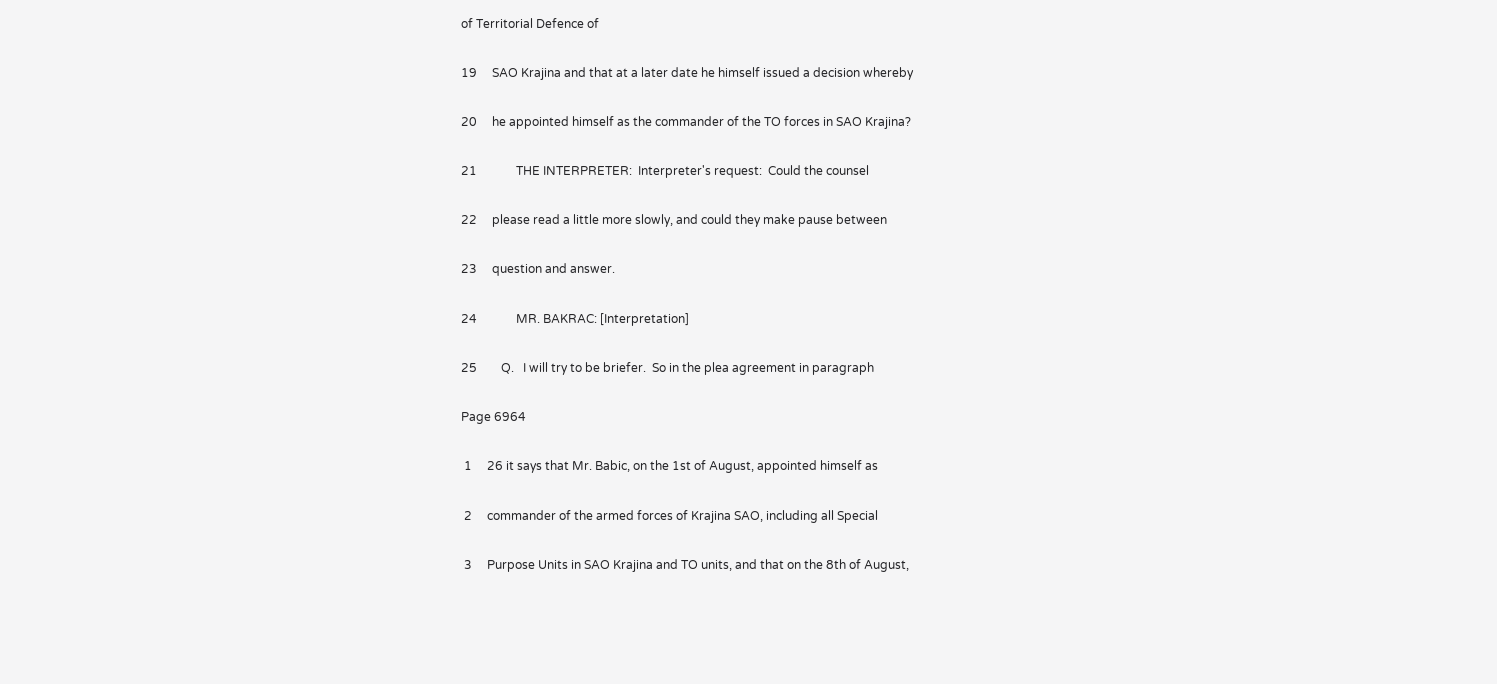of Territorial Defence of

19     SAO Krajina and that at a later date he himself issued a decision whereby

20     he appointed himself as the commander of the TO forces in SAO Krajina?

21             THE INTERPRETER:  Interpreter's request:  Could the counsel

22     please read a little more slowly, and could they make pause between

23     question and answer.

24             MR. BAKRAC: [Interpretation]

25        Q.   I will try to be briefer.  So in the plea agreement in paragraph

Page 6964

 1     26 it says that Mr. Babic, on the 1st of August, appointed himself as

 2     commander of the armed forces of Krajina SAO, including all Special

 3     Purpose Units in SAO Krajina and TO units, and that on the 8th of August,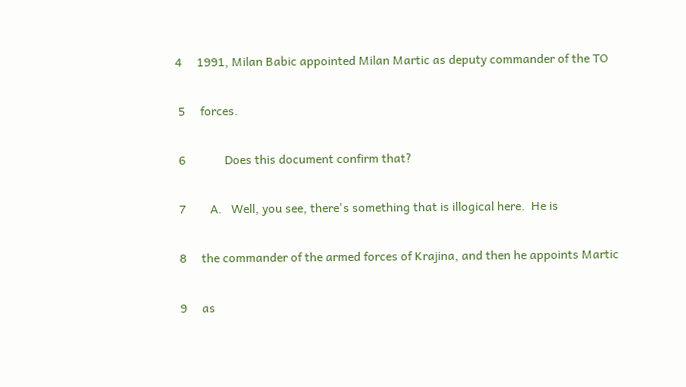4     1991, Milan Babic appointed Milan Martic as deputy commander of the TO

 5     forces.

 6             Does this document confirm that?

 7        A.   Well, you see, there's something that is illogical here.  He is

 8     the commander of the armed forces of Krajina, and then he appoints Martic

 9     as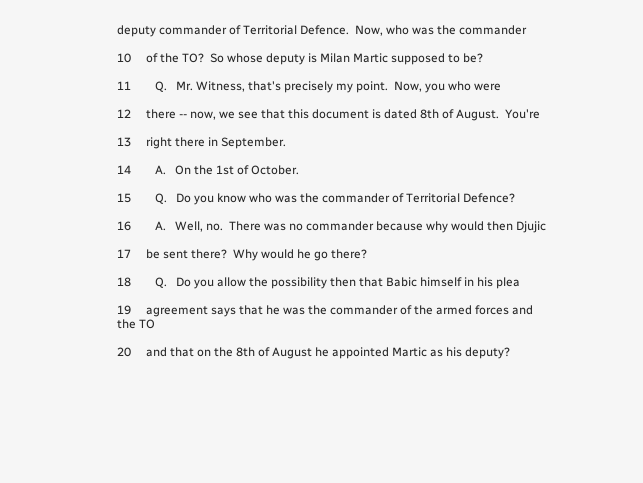deputy commander of Territorial Defence.  Now, who was the commander

10     of the TO?  So whose deputy is Milan Martic supposed to be?

11        Q.   Mr. Witness, that's precisely my point.  Now, you who were

12     there -- now, we see that this document is dated 8th of August.  You're

13     right there in September.

14        A.   On the 1st of October.

15        Q.   Do you know who was the commander of Territorial Defence?

16        A.   Well, no.  There was no commander because why would then Djujic

17     be sent there?  Why would he go there?

18        Q.   Do you allow the possibility then that Babic himself in his plea

19     agreement says that he was the commander of the armed forces and the TO

20     and that on the 8th of August he appointed Martic as his deputy?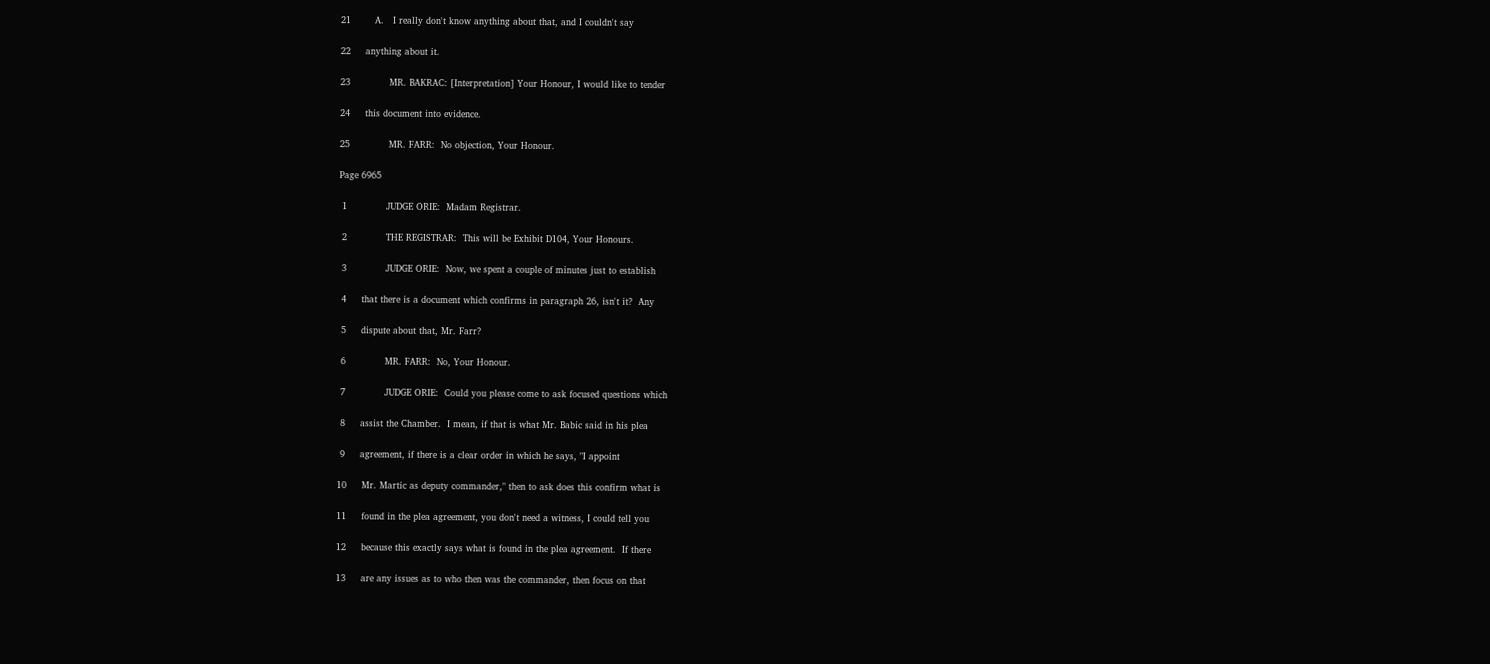21        A.   I really don't know anything about that, and I couldn't say

22     anything about it.

23             MR. BAKRAC: [Interpretation] Your Honour, I would like to tender

24     this document into evidence.

25             MR. FARR:  No objection, Your Honour.

Page 6965

 1             JUDGE ORIE:  Madam Registrar.

 2             THE REGISTRAR:  This will be Exhibit D104, Your Honours.

 3             JUDGE ORIE:  Now, we spent a couple of minutes just to establish

 4     that there is a document which confirms in paragraph 26, isn't it?  Any

 5     dispute about that, Mr. Farr?

 6             MR. FARR:  No, Your Honour.

 7             JUDGE ORIE:  Could you please come to ask focused questions which

 8     assist the Chamber.  I mean, if that is what Mr. Babic said in his plea

 9     agreement, if there is a clear order in which he says, "I appoint

10     Mr. Martic as deputy commander," then to ask does this confirm what is

11     found in the plea agreement, you don't need a witness, I could tell you

12     because this exactly says what is found in the plea agreement.  If there

13     are any issues as to who then was the commander, then focus on that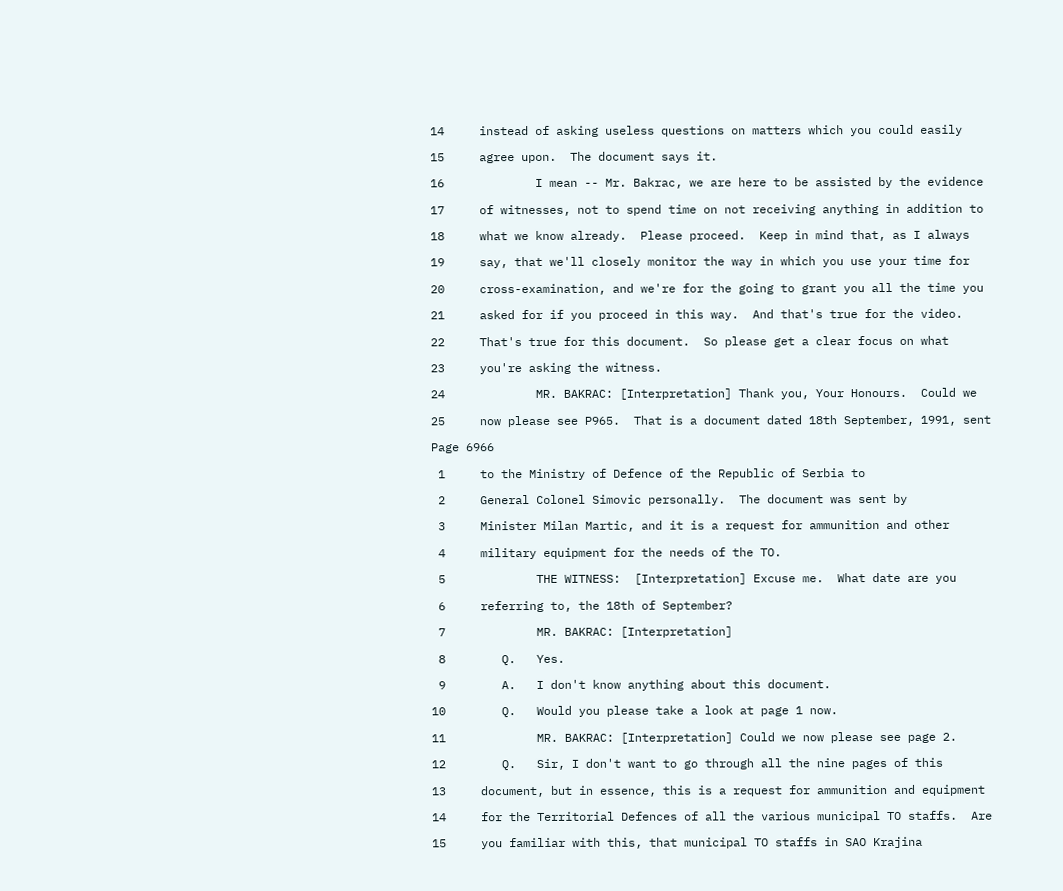14     instead of asking useless questions on matters which you could easily

15     agree upon.  The document says it.

16             I mean -- Mr. Bakrac, we are here to be assisted by the evidence

17     of witnesses, not to spend time on not receiving anything in addition to

18     what we know already.  Please proceed.  Keep in mind that, as I always

19     say, that we'll closely monitor the way in which you use your time for

20     cross-examination, and we're for the going to grant you all the time you

21     asked for if you proceed in this way.  And that's true for the video.

22     That's true for this document.  So please get a clear focus on what

23     you're asking the witness.

24             MR. BAKRAC: [Interpretation] Thank you, Your Honours.  Could we

25     now please see P965.  That is a document dated 18th September, 1991, sent

Page 6966

 1     to the Ministry of Defence of the Republic of Serbia to

 2     General Colonel Simovic personally.  The document was sent by

 3     Minister Milan Martic, and it is a request for ammunition and other

 4     military equipment for the needs of the TO.

 5             THE WITNESS:  [Interpretation] Excuse me.  What date are you

 6     referring to, the 18th of September?

 7             MR. BAKRAC: [Interpretation]

 8        Q.   Yes.

 9        A.   I don't know anything about this document.

10        Q.   Would you please take a look at page 1 now.

11             MR. BAKRAC: [Interpretation] Could we now please see page 2.

12        Q.   Sir, I don't want to go through all the nine pages of this

13     document, but in essence, this is a request for ammunition and equipment

14     for the Territorial Defences of all the various municipal TO staffs.  Are

15     you familiar with this, that municipal TO staffs in SAO Krajina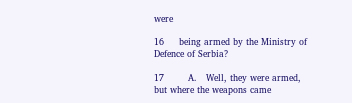were

16     being armed by the Ministry of Defence of Serbia?

17        A.   Well, they were armed, but where the weapons came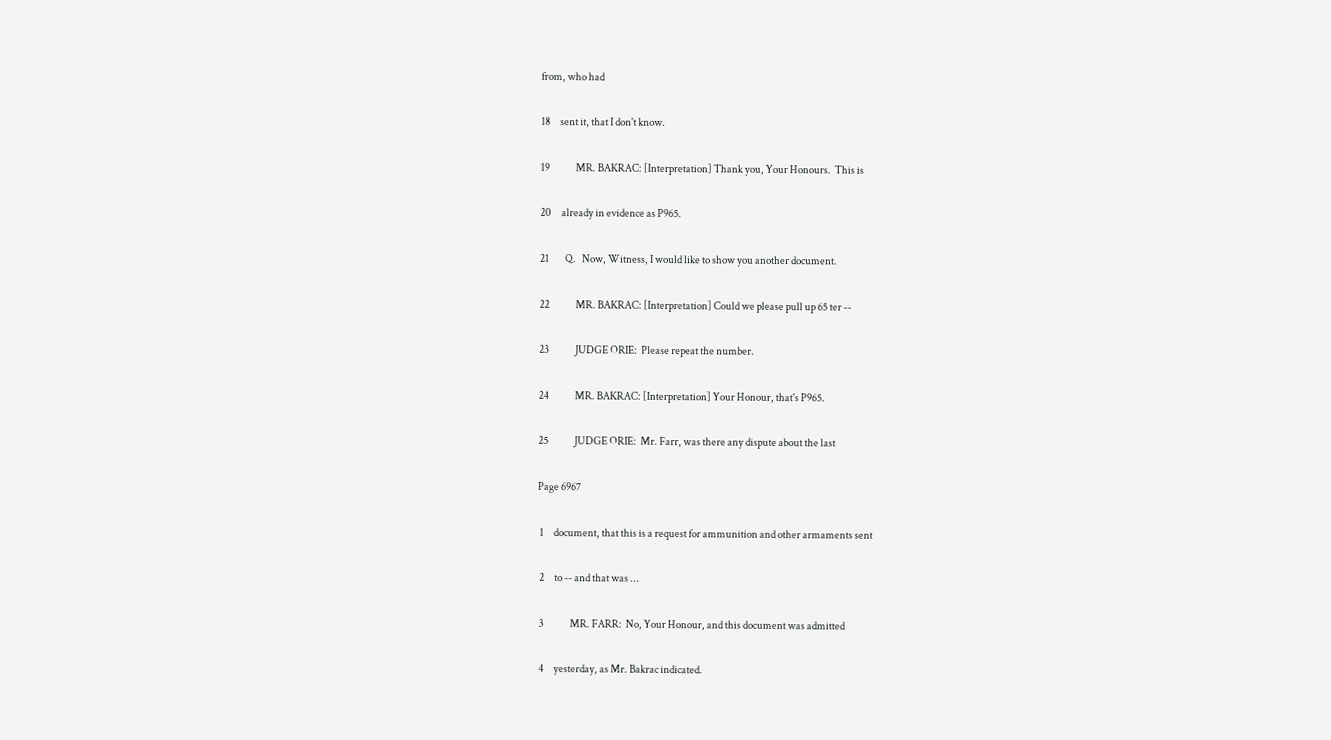from, who had

18     sent it, that I don't know.

19             MR. BAKRAC: [Interpretation] Thank you, Your Honours.  This is

20     already in evidence as P965.

21        Q.   Now, Witness, I would like to show you another document.

22             MR. BAKRAC: [Interpretation] Could we please pull up 65 ter --

23             JUDGE ORIE:  Please repeat the number.

24             MR. BAKRAC: [Interpretation] Your Honour, that's P965.

25             JUDGE ORIE:  Mr. Farr, was there any dispute about the last

Page 6967

 1     document, that this is a request for ammunition and other armaments sent

 2     to -- and that was ...

 3             MR. FARR:  No, Your Honour, and this document was admitted

 4     yesterday, as Mr. Bakrac indicated.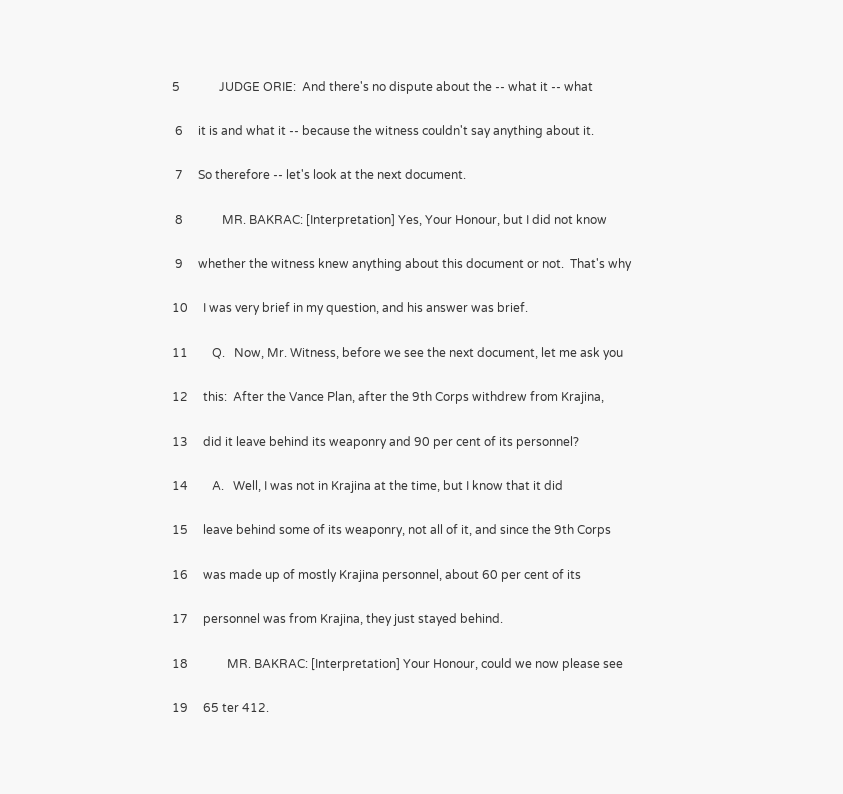5             JUDGE ORIE:  And there's no dispute about the -- what it -- what

 6     it is and what it -- because the witness couldn't say anything about it.

 7     So therefore -- let's look at the next document.

 8             MR. BAKRAC: [Interpretation] Yes, Your Honour, but I did not know

 9     whether the witness knew anything about this document or not.  That's why

10     I was very brief in my question, and his answer was brief.

11        Q.   Now, Mr. Witness, before we see the next document, let me ask you

12     this:  After the Vance Plan, after the 9th Corps withdrew from Krajina,

13     did it leave behind its weaponry and 90 per cent of its personnel?

14        A.   Well, I was not in Krajina at the time, but I know that it did

15     leave behind some of its weaponry, not all of it, and since the 9th Corps

16     was made up of mostly Krajina personnel, about 60 per cent of its

17     personnel was from Krajina, they just stayed behind.

18             MR. BAKRAC: [Interpretation] Your Honour, could we now please see

19     65 ter 412.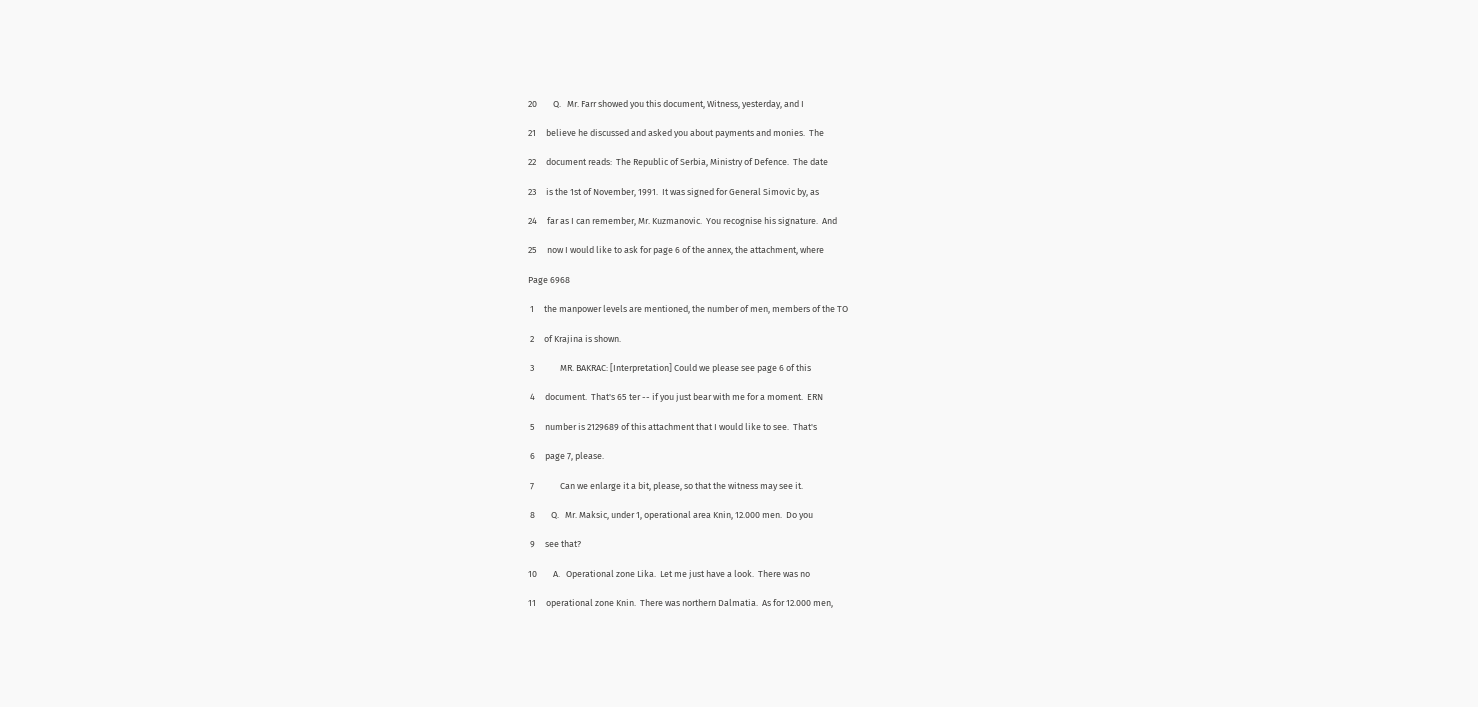20        Q.   Mr. Farr showed you this document, Witness, yesterday, and I

21     believe he discussed and asked you about payments and monies.  The

22     document reads:  The Republic of Serbia, Ministry of Defence.  The date

23     is the 1st of November, 1991.  It was signed for General Simovic by, as

24     far as I can remember, Mr. Kuzmanovic.  You recognise his signature.  And

25     now I would like to ask for page 6 of the annex, the attachment, where

Page 6968

 1     the manpower levels are mentioned, the number of men, members of the TO

 2     of Krajina is shown.

 3             MR. BAKRAC: [Interpretation] Could we please see page 6 of this

 4     document.  That's 65 ter -- if you just bear with me for a moment.  ERN

 5     number is 2129689 of this attachment that I would like to see.  That's

 6     page 7, please.

 7             Can we enlarge it a bit, please, so that the witness may see it.

 8        Q.   Mr. Maksic, under 1, operational area Knin, 12.000 men.  Do you

 9     see that?

10        A.   Operational zone Lika.  Let me just have a look.  There was no

11     operational zone Knin.  There was northern Dalmatia.  As for 12.000 men,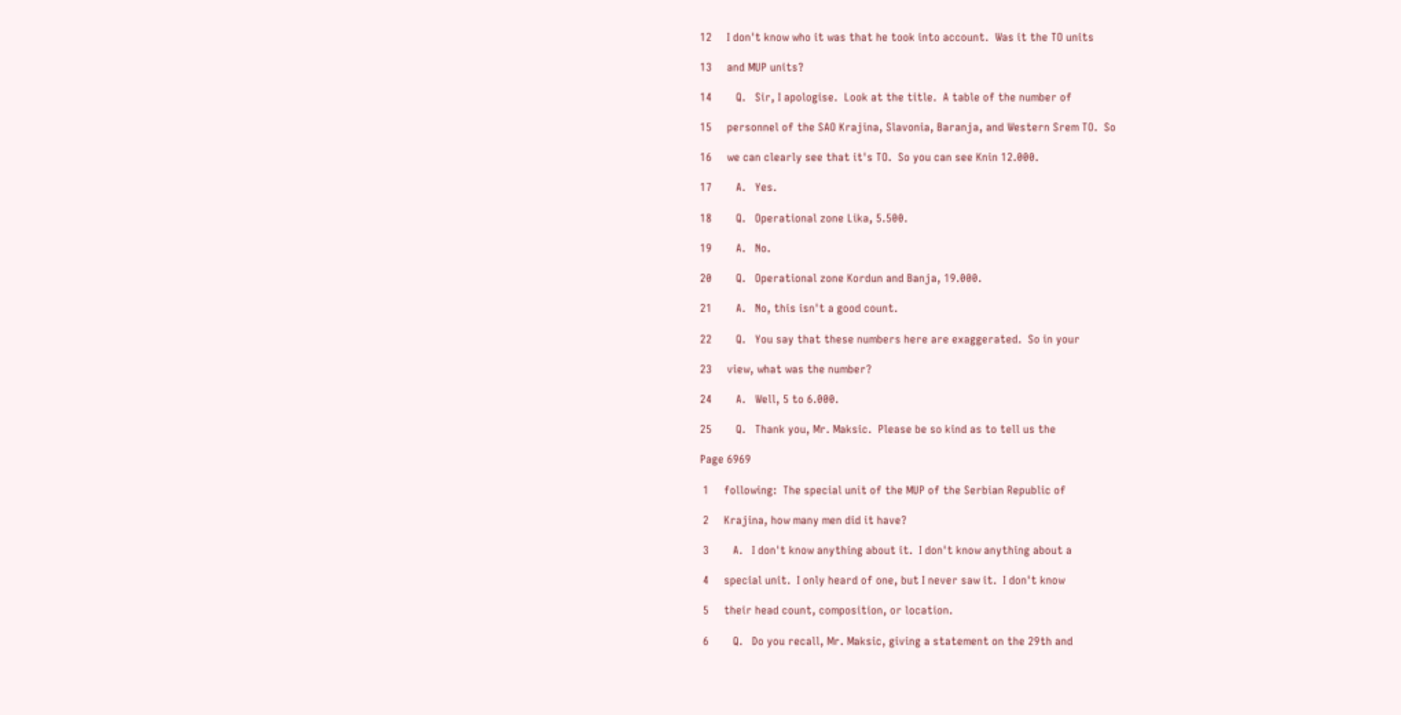12     I don't know who it was that he took into account.  Was it the TO units

13     and MUP units?

14        Q.   Sir, I apologise.  Look at the title.  A table of the number of

15     personnel of the SAO Krajina, Slavonia, Baranja, and Western Srem TO.  So

16     we can clearly see that it's TO.  So you can see Knin 12.000.

17        A.   Yes.

18        Q.   Operational zone Lika, 5.500.

19        A.   No.

20        Q.   Operational zone Kordun and Banja, 19.000.

21        A.   No, this isn't a good count.

22        Q.   You say that these numbers here are exaggerated.  So in your

23     view, what was the number?

24        A.   Well, 5 to 6.000.

25        Q.   Thank you, Mr. Maksic.  Please be so kind as to tell us the

Page 6969

 1     following:  The special unit of the MUP of the Serbian Republic of

 2     Krajina, how many men did it have?

 3        A.   I don't know anything about it.  I don't know anything about a

 4     special unit.  I only heard of one, but I never saw it.  I don't know

 5     their head count, composition, or location.

 6        Q.   Do you recall, Mr. Maksic, giving a statement on the 29th and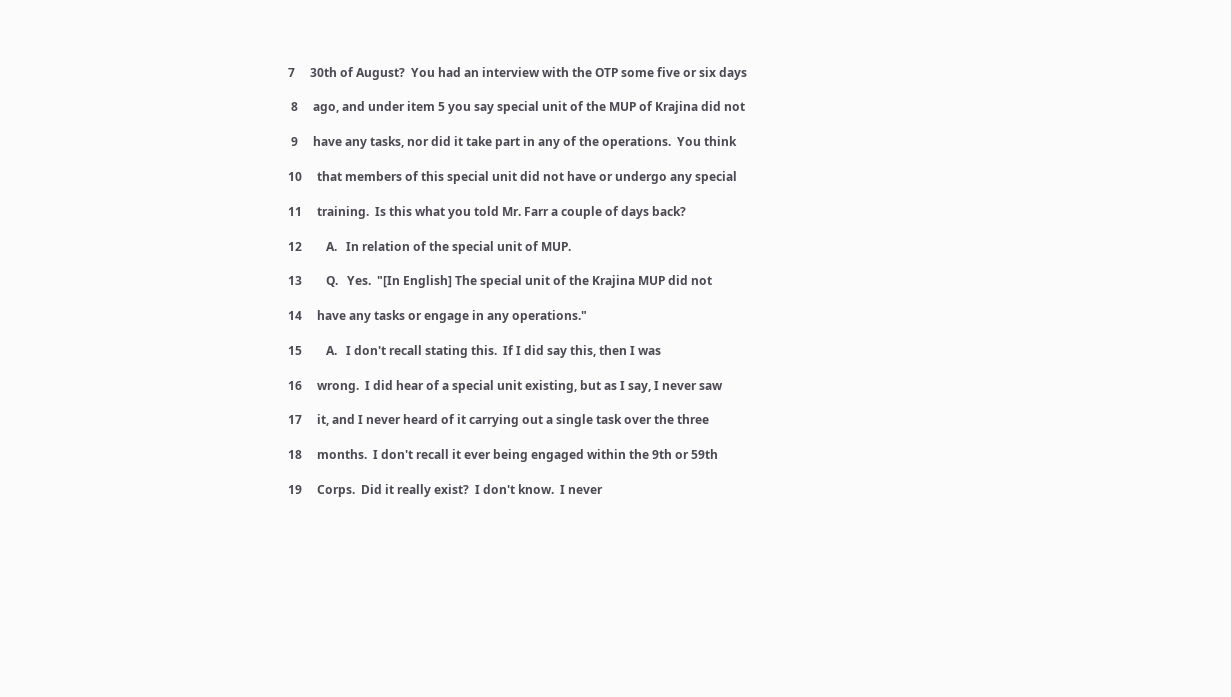7     30th of August?  You had an interview with the OTP some five or six days

 8     ago, and under item 5 you say special unit of the MUP of Krajina did not

 9     have any tasks, nor did it take part in any of the operations.  You think

10     that members of this special unit did not have or undergo any special

11     training.  Is this what you told Mr. Farr a couple of days back?

12        A.   In relation of the special unit of MUP.

13        Q.   Yes.  "[In English] The special unit of the Krajina MUP did not

14     have any tasks or engage in any operations."

15        A.   I don't recall stating this.  If I did say this, then I was

16     wrong.  I did hear of a special unit existing, but as I say, I never saw

17     it, and I never heard of it carrying out a single task over the three

18     months.  I don't recall it ever being engaged within the 9th or 59th

19     Corps.  Did it really exist?  I don't know.  I never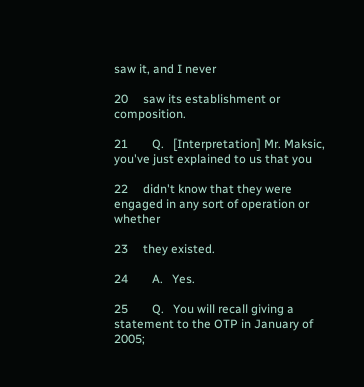saw it, and I never

20     saw its establishment or composition.

21        Q.   [Interpretation] Mr. Maksic, you've just explained to us that you

22     didn't know that they were engaged in any sort of operation or whether

23     they existed.

24        A.   Yes.

25        Q.   You will recall giving a statement to the OTP in January of 2005;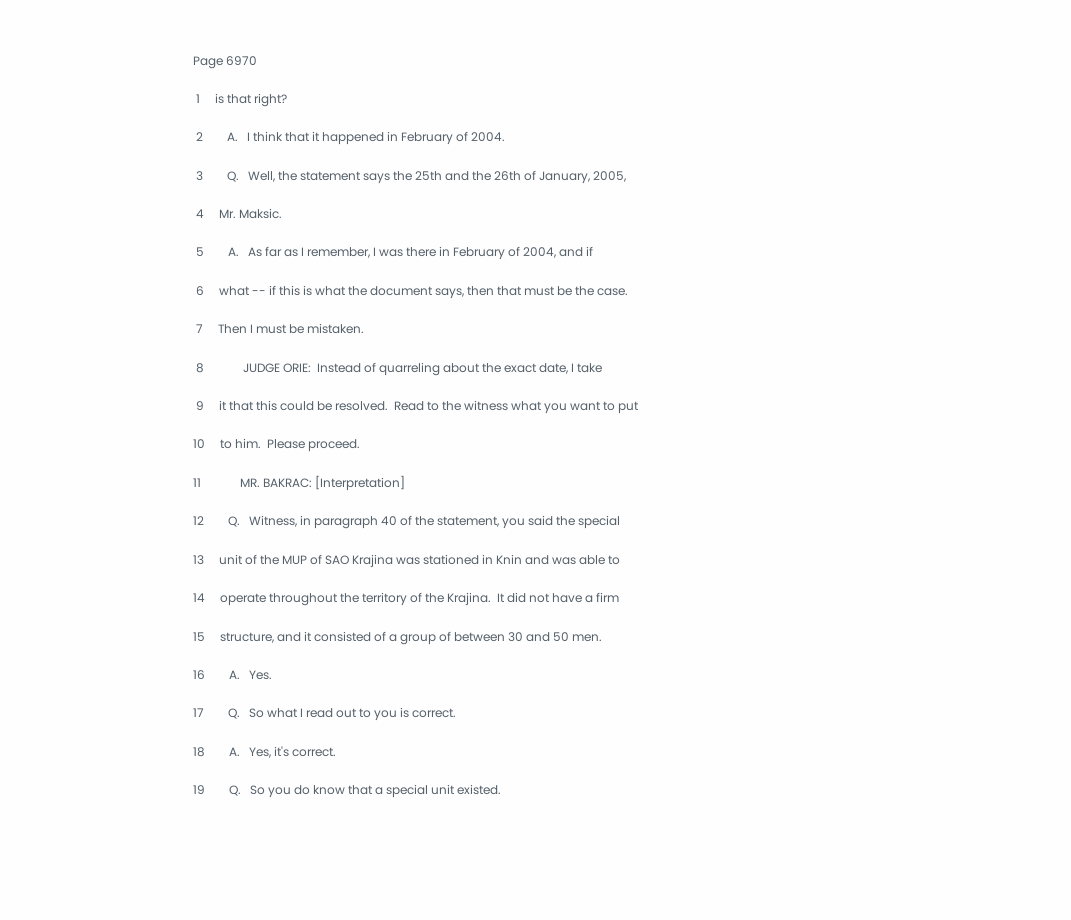Page 6970

 1     is that right?

 2        A.   I think that it happened in February of 2004.

 3        Q.   Well, the statement says the 25th and the 26th of January, 2005,

 4     Mr. Maksic.

 5        A.   As far as I remember, I was there in February of 2004, and if

 6     what -- if this is what the document says, then that must be the case.

 7     Then I must be mistaken.

 8             JUDGE ORIE:  Instead of quarreling about the exact date, I take

 9     it that this could be resolved.  Read to the witness what you want to put

10     to him.  Please proceed.

11             MR. BAKRAC: [Interpretation]

12        Q.   Witness, in paragraph 40 of the statement, you said the special

13     unit of the MUP of SAO Krajina was stationed in Knin and was able to

14     operate throughout the territory of the Krajina.  It did not have a firm

15     structure, and it consisted of a group of between 30 and 50 men.

16        A.   Yes.

17        Q.   So what I read out to you is correct.

18        A.   Yes, it's correct.

19        Q.   So you do know that a special unit existed.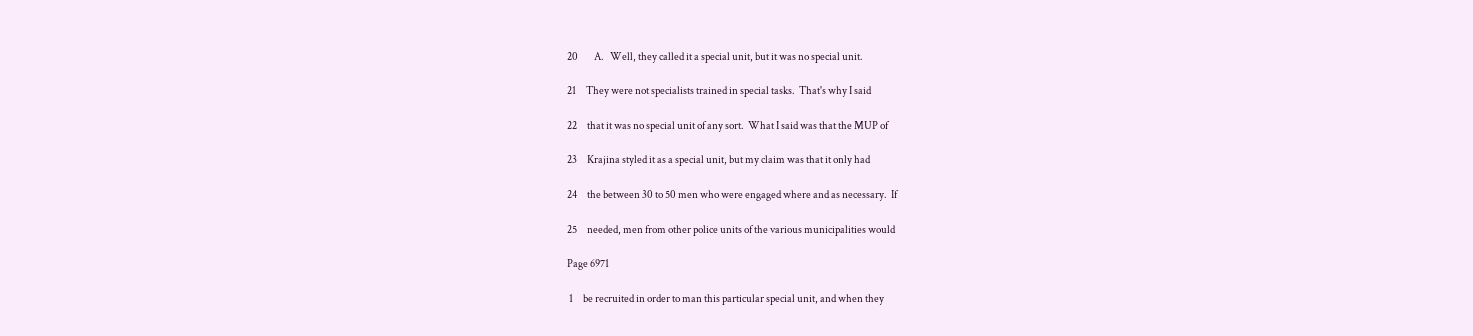20        A.   Well, they called it a special unit, but it was no special unit.

21     They were not specialists trained in special tasks.  That's why I said

22     that it was no special unit of any sort.  What I said was that the MUP of

23     Krajina styled it as a special unit, but my claim was that it only had

24     the between 30 to 50 men who were engaged where and as necessary.  If

25     needed, men from other police units of the various municipalities would

Page 6971

 1     be recruited in order to man this particular special unit, and when they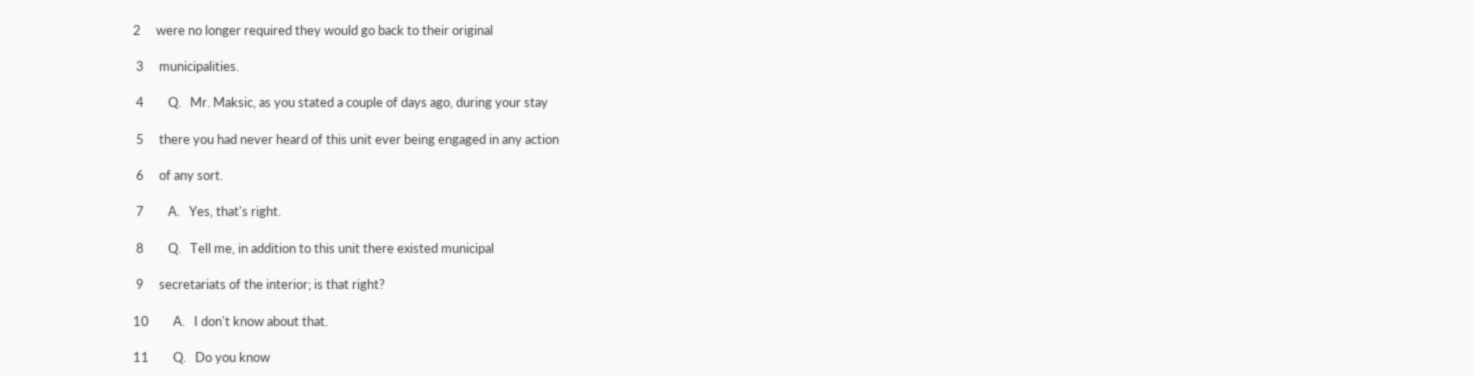2     were no longer required they would go back to their original

 3     municipalities.

 4        Q.   Mr. Maksic, as you stated a couple of days ago, during your stay

 5     there you had never heard of this unit ever being engaged in any action

 6     of any sort.

 7        A.   Yes, that's right.

 8        Q.   Tell me, in addition to this unit there existed municipal

 9     secretariats of the interior; is that right?

10        A.   I don't know about that.

11        Q.   Do you know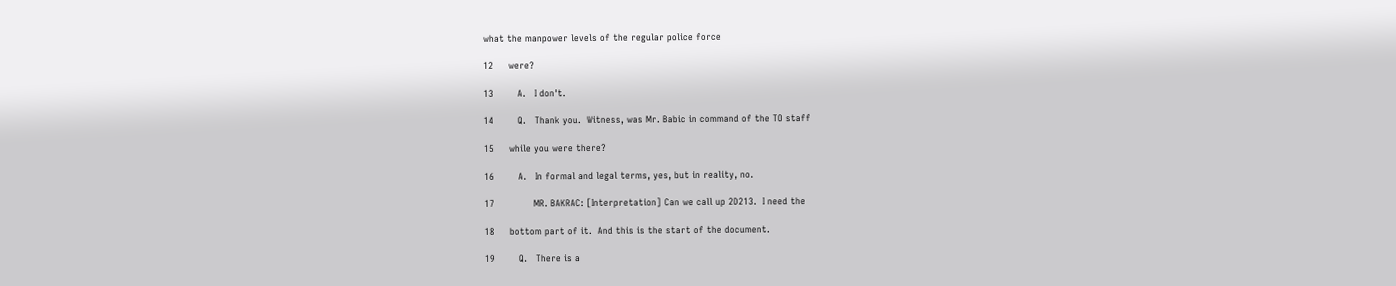what the manpower levels of the regular police force

12     were?

13        A.   I don't.

14        Q.   Thank you.  Witness, was Mr. Babic in command of the TO staff

15     while you were there?

16        A.   In formal and legal terms, yes, but in reality, no.

17             MR. BAKRAC: [Interpretation] Can we call up 2D213.  I need the

18     bottom part of it.  And this is the start of the document.

19        Q.   There is a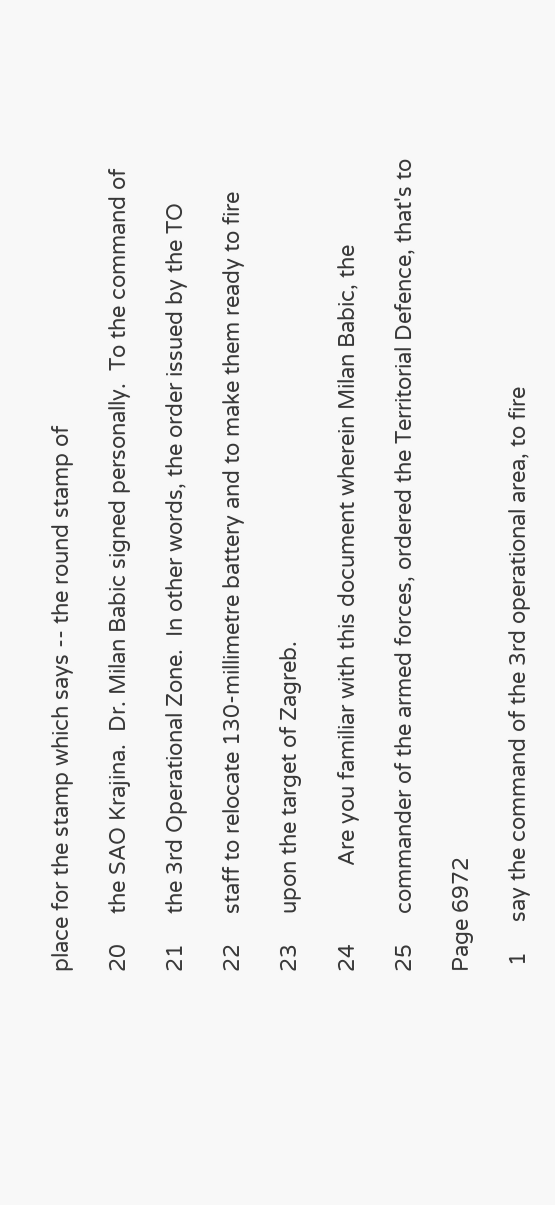place for the stamp which says -- the round stamp of

20     the SAO Krajina.  Dr. Milan Babic signed personally.  To the command of

21     the 3rd Operational Zone.  In other words, the order issued by the TO

22     staff to relocate 130-millimetre battery and to make them ready to fire

23     upon the target of Zagreb.

24             Are you familiar with this document wherein Milan Babic, the

25     commander of the armed forces, ordered the Territorial Defence, that's to

Page 6972

 1     say the command of the 3rd operational area, to fire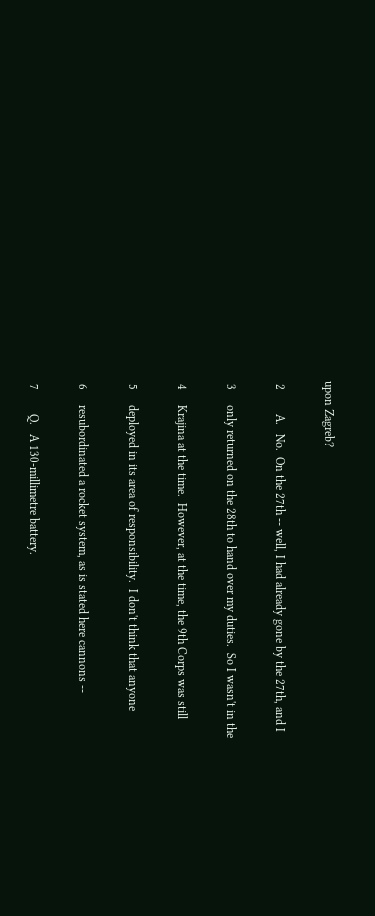upon Zagreb?

 2        A.   No.  On the 27th -- well, I had already gone by the 27th, and I

 3     only returned on the 28th to hand over my duties.  So I wasn't in the

 4     Krajina at the time.  However, at the time, the 9th Corps was still

 5     deployed in its area of responsibility.  I don't think that anyone

 6     resubordinated a rocket system, as is stated here cannons --

 7        Q.   A 130-millimetre battery.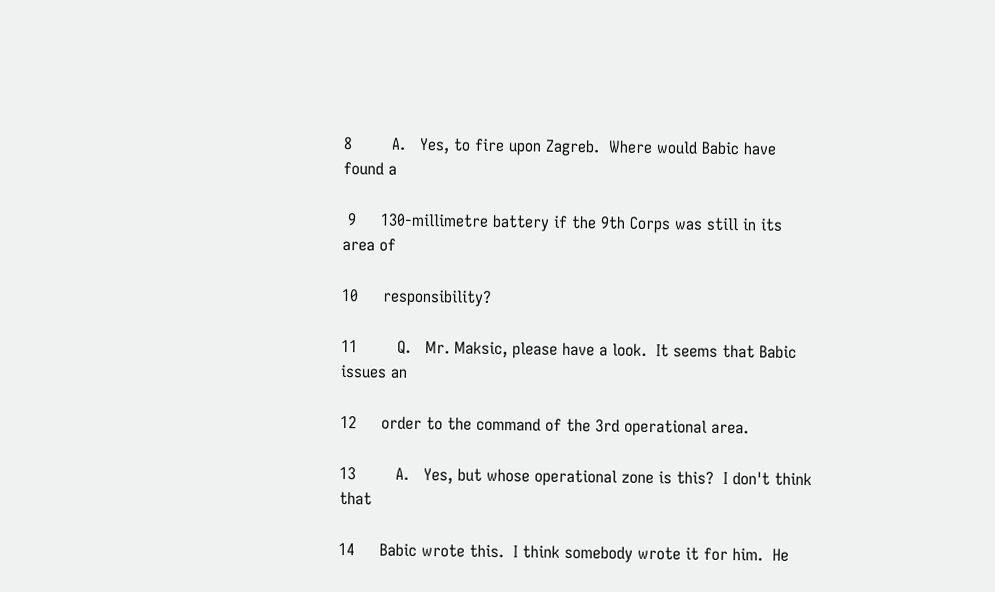8        A.   Yes, to fire upon Zagreb.  Where would Babic have found a

 9     130-millimetre battery if the 9th Corps was still in its area of

10     responsibility?

11        Q.   Mr. Maksic, please have a look.  It seems that Babic issues an

12     order to the command of the 3rd operational area.

13        A.   Yes, but whose operational zone is this?  I don't think that

14     Babic wrote this.  I think somebody wrote it for him.  He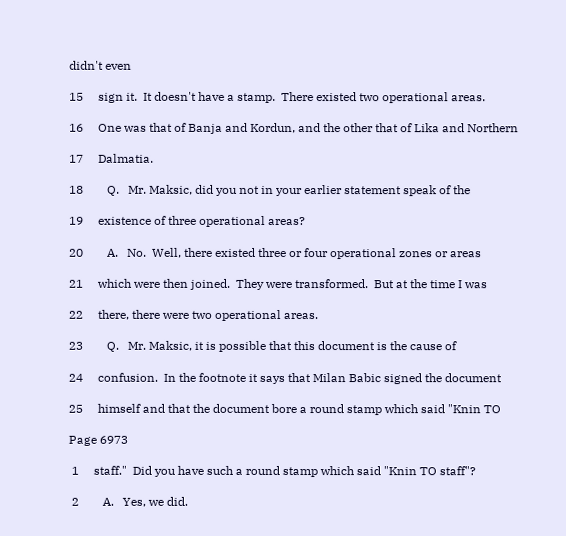didn't even

15     sign it.  It doesn't have a stamp.  There existed two operational areas.

16     One was that of Banja and Kordun, and the other that of Lika and Northern

17     Dalmatia.

18        Q.   Mr. Maksic, did you not in your earlier statement speak of the

19     existence of three operational areas?

20        A.   No.  Well, there existed three or four operational zones or areas

21     which were then joined.  They were transformed.  But at the time I was

22     there, there were two operational areas.

23        Q.   Mr. Maksic, it is possible that this document is the cause of

24     confusion.  In the footnote it says that Milan Babic signed the document

25     himself and that the document bore a round stamp which said "Knin TO

Page 6973

 1     staff."  Did you have such a round stamp which said "Knin TO staff"?

 2        A.   Yes, we did.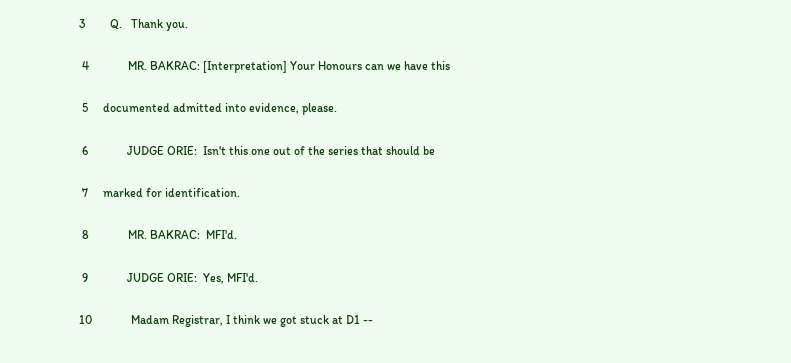3        Q.   Thank you.

 4             MR. BAKRAC: [Interpretation] Your Honours can we have this

 5     documented admitted into evidence, please.

 6             JUDGE ORIE:  Isn't this one out of the series that should be

 7     marked for identification.

 8             MR. BAKRAC:  MFI'd.

 9             JUDGE ORIE:  Yes, MFI'd.

10             Madam Registrar, I think we got stuck at D1 --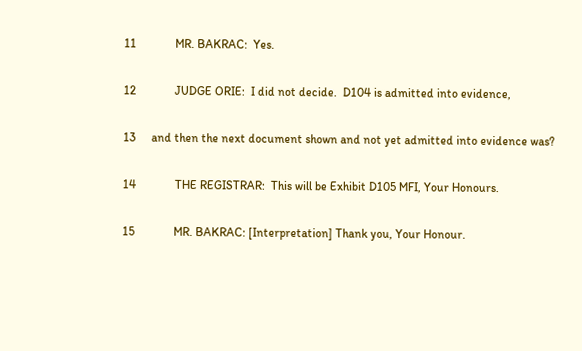11             MR. BAKRAC:  Yes.

12             JUDGE ORIE:  I did not decide.  D104 is admitted into evidence,

13     and then the next document shown and not yet admitted into evidence was?

14             THE REGISTRAR:  This will be Exhibit D105 MFI, Your Honours.

15             MR. BAKRAC: [Interpretation] Thank you, Your Honour.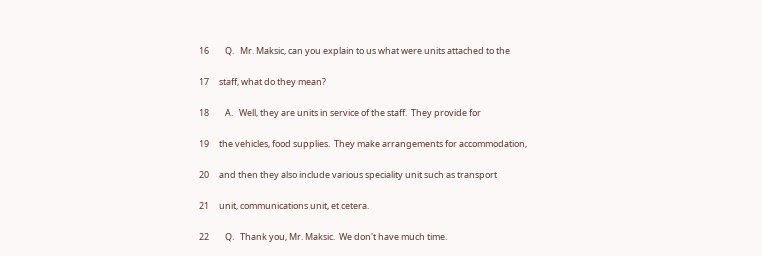16        Q.   Mr. Maksic, can you explain to us what were units attached to the

17     staff, what do they mean?

18        A.   Well, they are units in service of the staff.  They provide for

19     the vehicles, food supplies.  They make arrangements for accommodation,

20     and then they also include various speciality unit such as transport

21     unit, communications unit, et cetera.

22        Q.   Thank you, Mr. Maksic.  We don't have much time.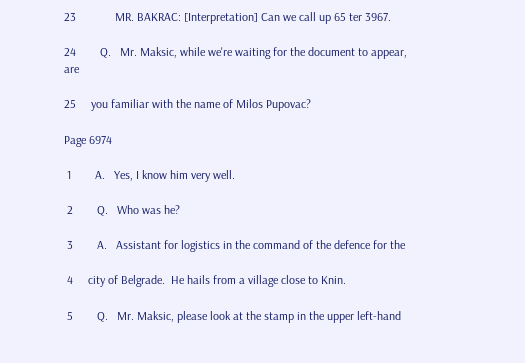23             MR. BAKRAC: [Interpretation] Can we call up 65 ter 3967.

24        Q.   Mr. Maksic, while we're waiting for the document to appear, are

25     you familiar with the name of Milos Pupovac?

Page 6974

 1        A.   Yes, I know him very well.

 2        Q.   Who was he?

 3        A.   Assistant for logistics in the command of the defence for the

 4     city of Belgrade.  He hails from a village close to Knin.

 5        Q.   Mr. Maksic, please look at the stamp in the upper left-hand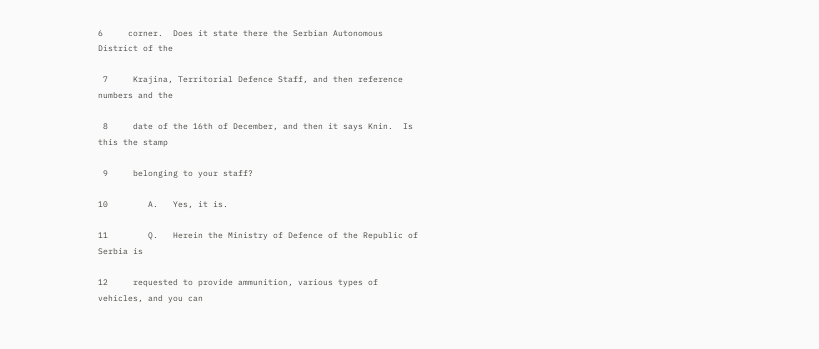6     corner.  Does it state there the Serbian Autonomous District of the

 7     Krajina, Territorial Defence Staff, and then reference numbers and the

 8     date of the 16th of December, and then it says Knin.  Is this the stamp

 9     belonging to your staff?

10        A.   Yes, it is.

11        Q.   Herein the Ministry of Defence of the Republic of Serbia is

12     requested to provide ammunition, various types of vehicles, and you can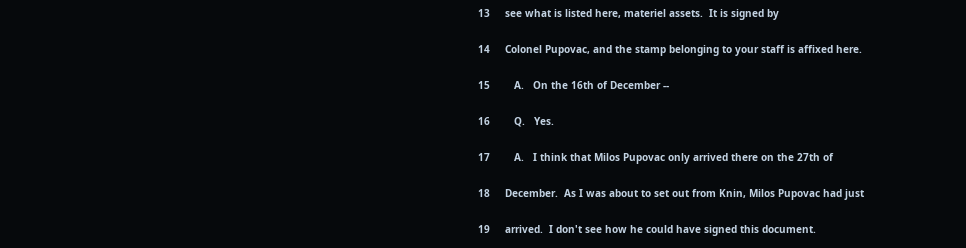13     see what is listed here, materiel assets.  It is signed by

14     Colonel Pupovac, and the stamp belonging to your staff is affixed here.

15        A.   On the 16th of December --

16        Q.   Yes.

17        A.   I think that Milos Pupovac only arrived there on the 27th of

18     December.  As I was about to set out from Knin, Milos Pupovac had just

19     arrived.  I don't see how he could have signed this document.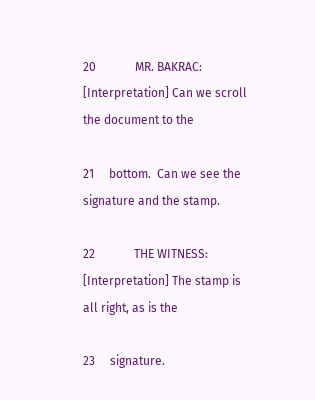20             MR. BAKRAC: [Interpretation] Can we scroll the document to the

21     bottom.  Can we see the signature and the stamp.

22             THE WITNESS:  [Interpretation] The stamp is all right, as is the

23     signature.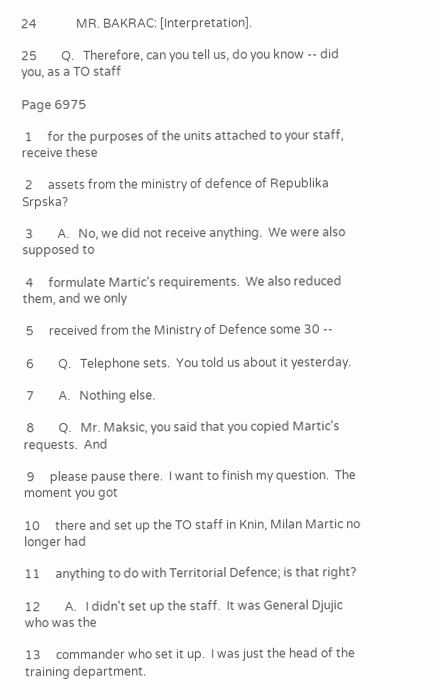24             MR. BAKRAC: [Interpretation].

25        Q.   Therefore, can you tell us, do you know -- did you, as a TO staff

Page 6975

 1     for the purposes of the units attached to your staff, receive these

 2     assets from the ministry of defence of Republika Srpska?

 3        A.   No, we did not receive anything.  We were also supposed to

 4     formulate Martic's requirements.  We also reduced them, and we only

 5     received from the Ministry of Defence some 30 --

 6        Q.   Telephone sets.  You told us about it yesterday.

 7        A.   Nothing else.

 8        Q.   Mr. Maksic, you said that you copied Martic's requests.  And

 9     please pause there.  I want to finish my question.  The moment you got

10     there and set up the TO staff in Knin, Milan Martic no longer had

11     anything to do with Territorial Defence; is that right?

12        A.   I didn't set up the staff.  It was General Djujic who was the

13     commander who set it up.  I was just the head of the training department.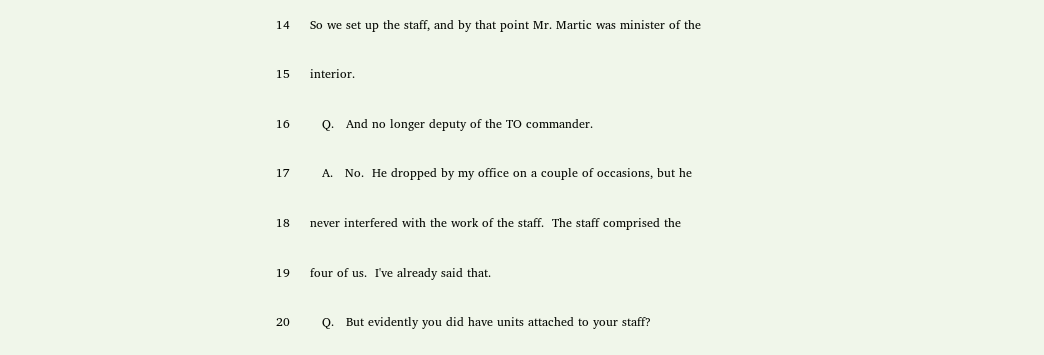14     So we set up the staff, and by that point Mr. Martic was minister of the

15     interior.

16        Q.   And no longer deputy of the TO commander.

17        A.   No.  He dropped by my office on a couple of occasions, but he

18     never interfered with the work of the staff.  The staff comprised the

19     four of us.  I've already said that.

20        Q.   But evidently you did have units attached to your staff?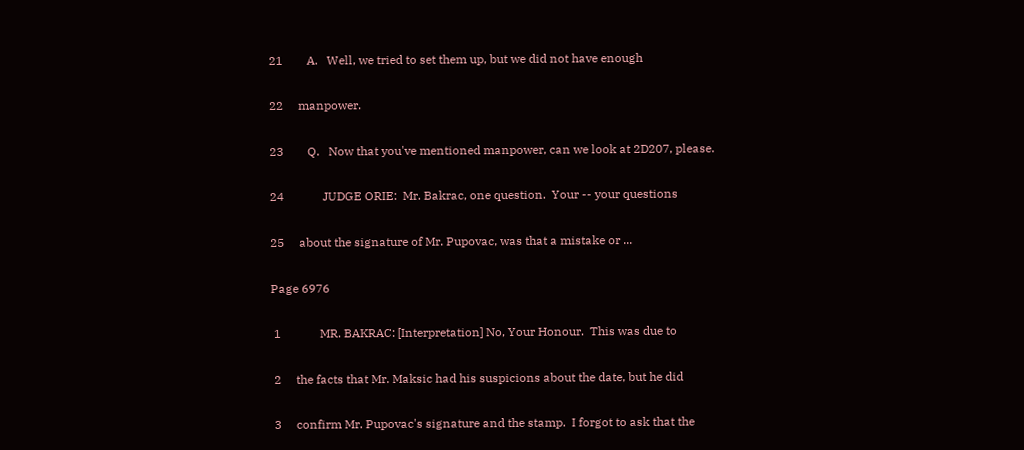21        A.   Well, we tried to set them up, but we did not have enough

22     manpower.

23        Q.   Now that you've mentioned manpower, can we look at 2D207, please.

24             JUDGE ORIE:  Mr. Bakrac, one question.  Your -- your questions

25     about the signature of Mr. Pupovac, was that a mistake or ...

Page 6976

 1             MR. BAKRAC: [Interpretation] No, Your Honour.  This was due to

 2     the facts that Mr. Maksic had his suspicions about the date, but he did

 3     confirm Mr. Pupovac's signature and the stamp.  I forgot to ask that the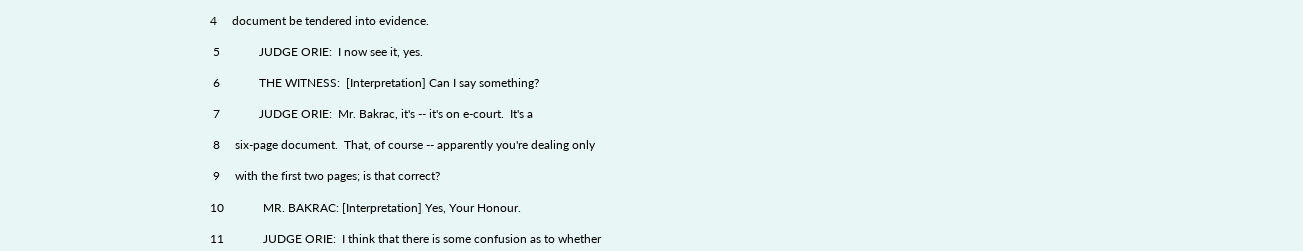4     document be tendered into evidence.

 5             JUDGE ORIE:  I now see it, yes.

 6             THE WITNESS:  [Interpretation] Can I say something?

 7             JUDGE ORIE:  Mr. Bakrac, it's -- it's on e-court.  It's a

 8     six-page document.  That, of course -- apparently you're dealing only

 9     with the first two pages; is that correct?

10             MR. BAKRAC: [Interpretation] Yes, Your Honour.

11             JUDGE ORIE:  I think that there is some confusion as to whether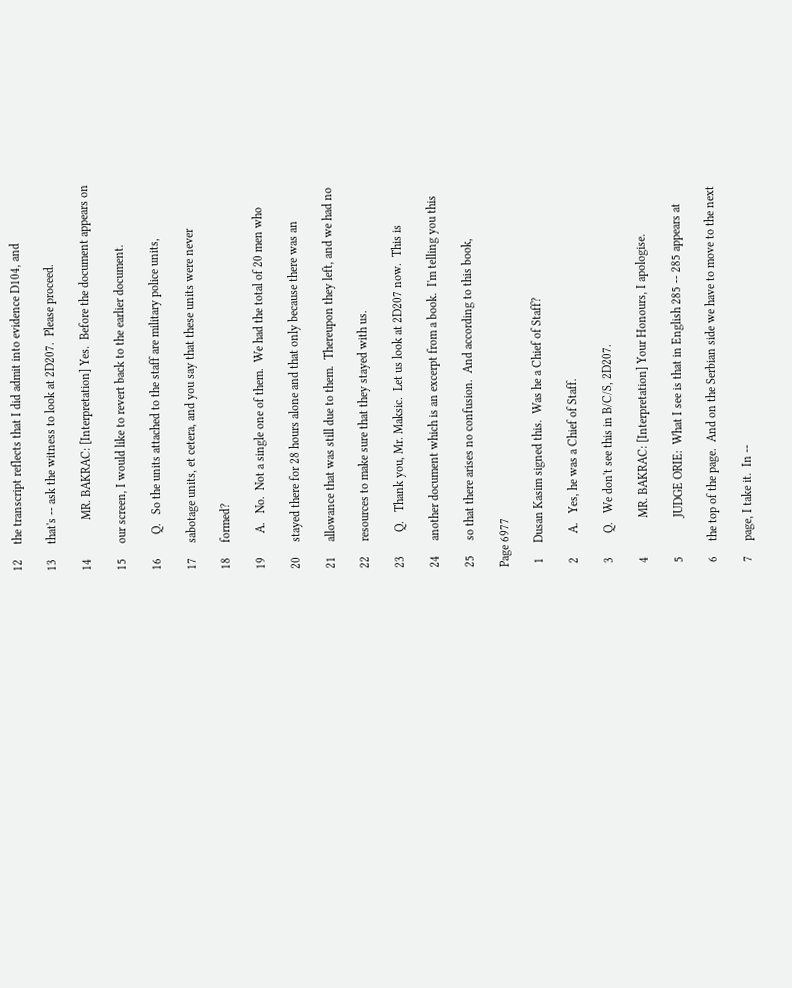12     the transcript reflects that I did admit into evidence D104, and

13     that's -- ask the witness to look at 2D207.  Please proceed.

14             MR. BAKRAC: [Interpretation] Yes.  Before the document appears on

15     our screen, I would like to revert back to the earlier document.

16        Q.   So the units attached to the staff are military police units,

17     sabotage units, et cetera, and you say that these units were never

18     formed?

19        A.   No.  Not a single one of them.  We had the total of 20 men who

20     stayed there for 28 hours alone and that only because there was an

21     allowance that was still due to them.  Thereupon they left, and we had no

22     resources to make sure that they stayed with us.

23        Q.   Thank you, Mr. Maksic.  Let us look at 2D207 now.  This is

24     another document which is an excerpt from a book.  I'm telling you this

25     so that there arises no confusion.  And according to this book,

Page 6977

 1     Dusan Kasim signed this.  Was he a Chief of Staff?

 2        A.   Yes, he was a Chief of Staff.

 3        Q.   We don't see this in B/C/S, 2D207.

 4             MR. BAKRAC: [Interpretation] Your Honours, I apologise.

 5             JUDGE ORIE:  What I see is that in English 285 -- 285 appears at

 6     the top of the page.  And on the Serbian side we have to move to the next

 7     page, I take it.  In --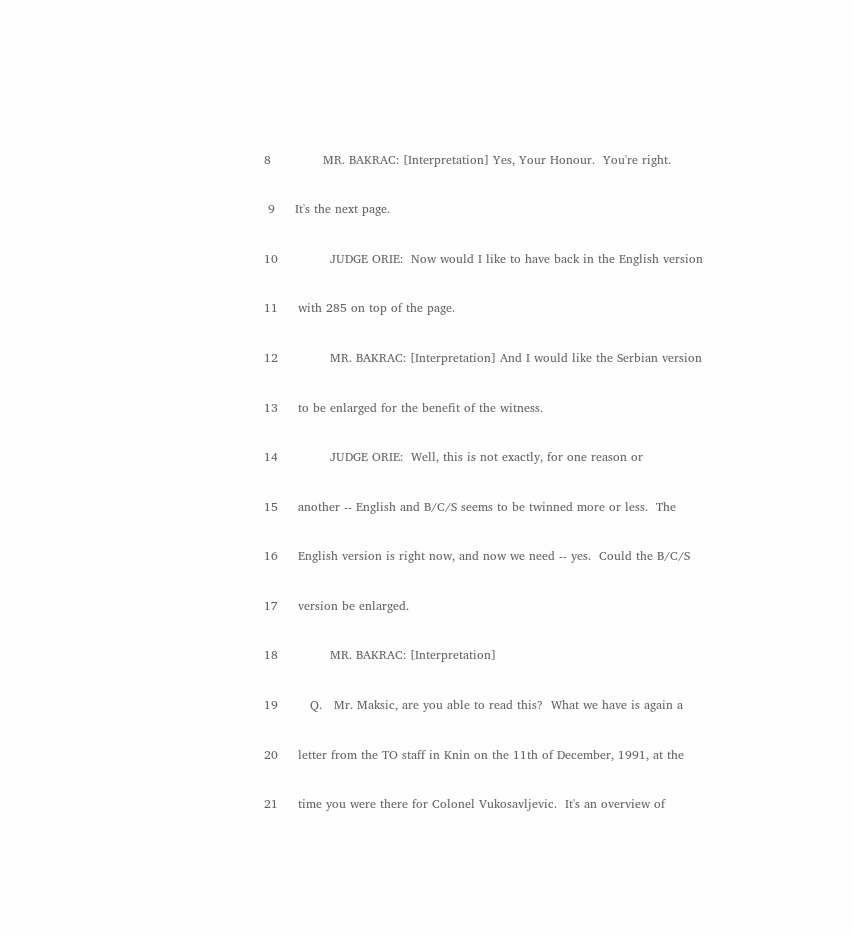8             MR. BAKRAC: [Interpretation] Yes, Your Honour.  You're right.

 9     It's the next page.

10             JUDGE ORIE:  Now would I like to have back in the English version

11     with 285 on top of the page.

12             MR. BAKRAC: [Interpretation] And I would like the Serbian version

13     to be enlarged for the benefit of the witness.

14             JUDGE ORIE:  Well, this is not exactly, for one reason or

15     another -- English and B/C/S seems to be twinned more or less.  The

16     English version is right now, and now we need -- yes.  Could the B/C/S

17     version be enlarged.

18             MR. BAKRAC: [Interpretation]

19        Q.   Mr. Maksic, are you able to read this?  What we have is again a

20     letter from the TO staff in Knin on the 11th of December, 1991, at the

21     time you were there for Colonel Vukosavljevic.  It's an overview of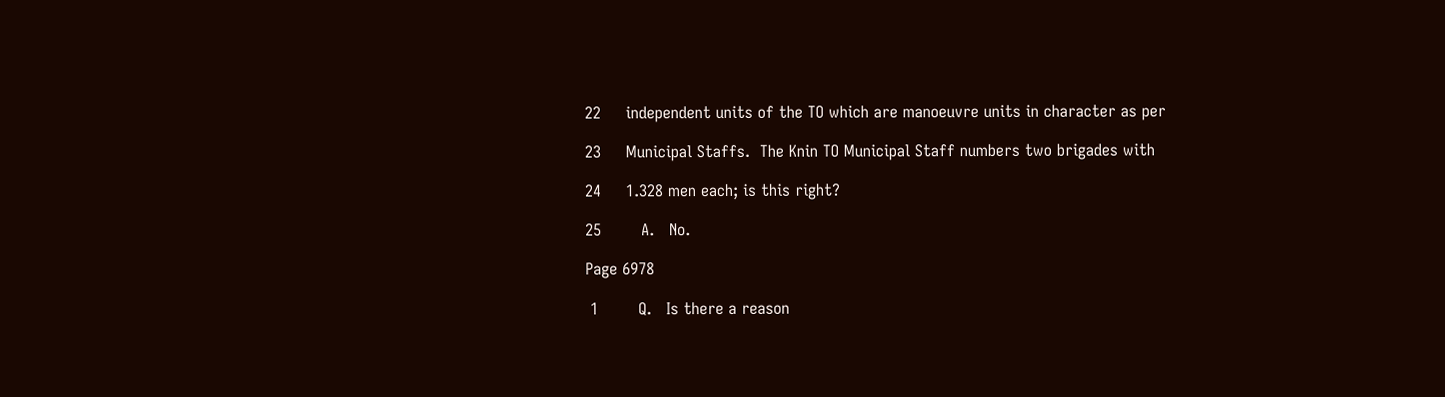22     independent units of the TO which are manoeuvre units in character as per

23     Municipal Staffs.  The Knin TO Municipal Staff numbers two brigades with

24     1.328 men each; is this right?

25        A.   No.

Page 6978

 1        Q.   Is there a reason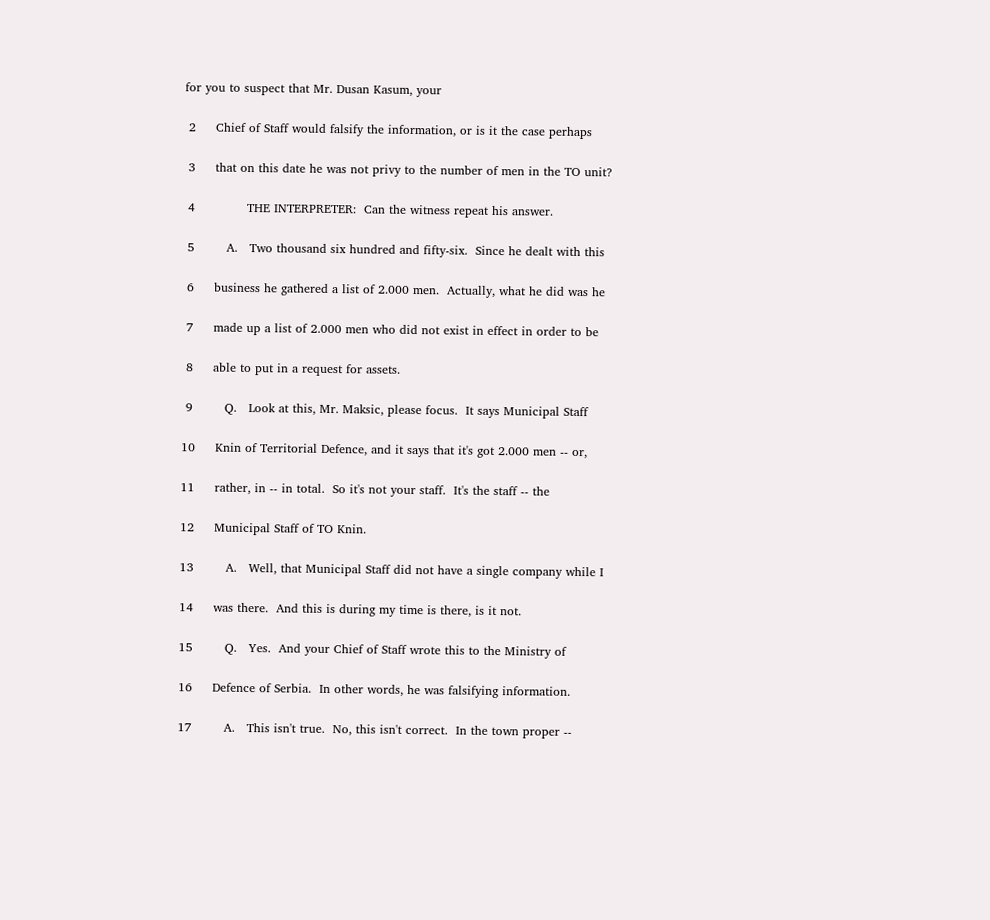for you to suspect that Mr. Dusan Kasum, your

 2     Chief of Staff would falsify the information, or is it the case perhaps

 3     that on this date he was not privy to the number of men in the TO unit?

 4             THE INTERPRETER:  Can the witness repeat his answer.

 5        A.   Two thousand six hundred and fifty-six.  Since he dealt with this

 6     business he gathered a list of 2.000 men.  Actually, what he did was he

 7     made up a list of 2.000 men who did not exist in effect in order to be

 8     able to put in a request for assets.

 9        Q.   Look at this, Mr. Maksic, please focus.  It says Municipal Staff

10     Knin of Territorial Defence, and it says that it's got 2.000 men -- or,

11     rather, in -- in total.  So it's not your staff.  It's the staff -- the

12     Municipal Staff of TO Knin.

13        A.   Well, that Municipal Staff did not have a single company while I

14     was there.  And this is during my time is there, is it not.

15        Q.   Yes.  And your Chief of Staff wrote this to the Ministry of

16     Defence of Serbia.  In other words, he was falsifying information.

17        A.   This isn't true.  No, this isn't correct.  In the town proper --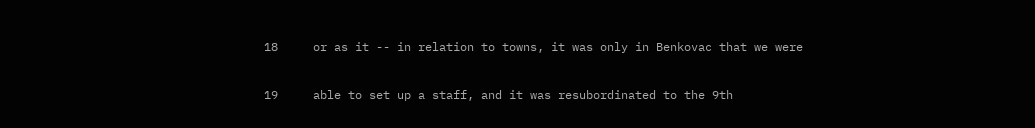18     or as it -- in relation to towns, it was only in Benkovac that we were

19     able to set up a staff, and it was resubordinated to the 9th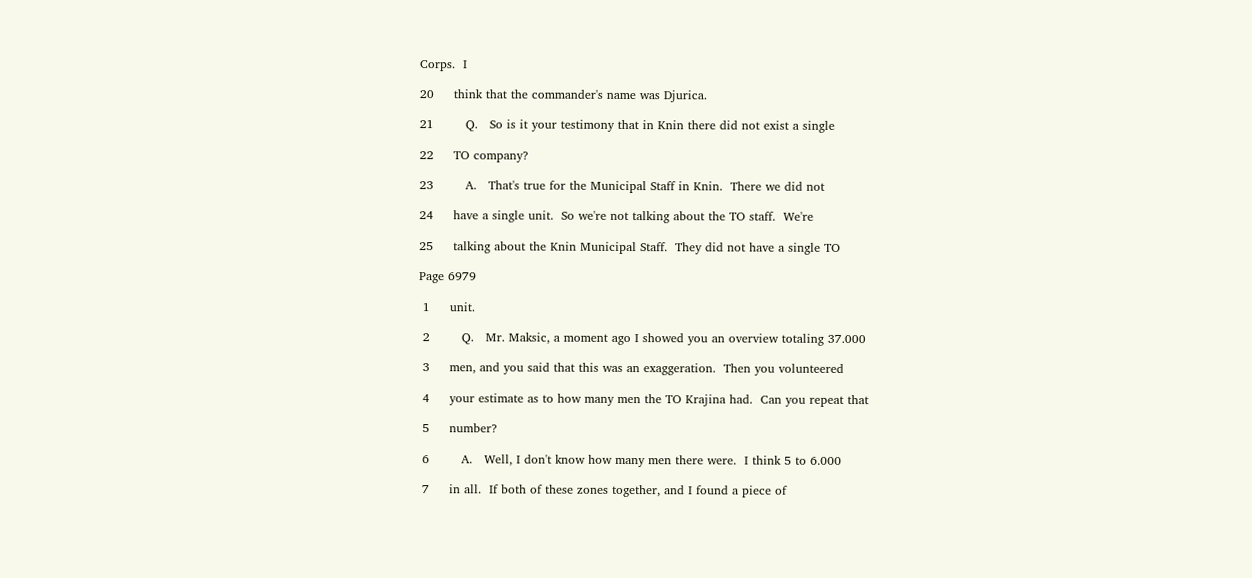Corps.  I

20     think that the commander's name was Djurica.

21        Q.   So is it your testimony that in Knin there did not exist a single

22     TO company?

23        A.   That's true for the Municipal Staff in Knin.  There we did not

24     have a single unit.  So we're not talking about the TO staff.  We're

25     talking about the Knin Municipal Staff.  They did not have a single TO

Page 6979

 1     unit.

 2        Q.   Mr. Maksic, a moment ago I showed you an overview totaling 37.000

 3     men, and you said that this was an exaggeration.  Then you volunteered

 4     your estimate as to how many men the TO Krajina had.  Can you repeat that

 5     number?

 6        A.   Well, I don't know how many men there were.  I think 5 to 6.000

 7     in all.  If both of these zones together, and I found a piece of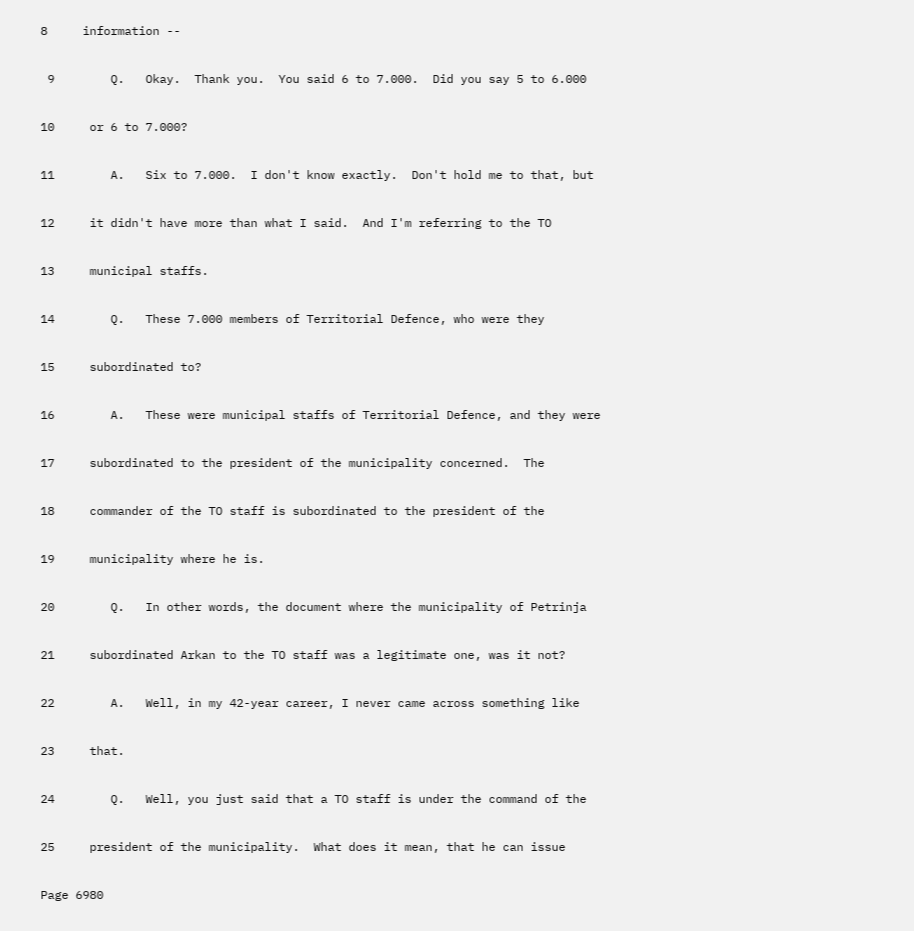8     information --

 9        Q.   Okay.  Thank you.  You said 6 to 7.000.  Did you say 5 to 6.000

10     or 6 to 7.000?

11        A.   Six to 7.000.  I don't know exactly.  Don't hold me to that, but

12     it didn't have more than what I said.  And I'm referring to the TO

13     municipal staffs.

14        Q.   These 7.000 members of Territorial Defence, who were they

15     subordinated to?

16        A.   These were municipal staffs of Territorial Defence, and they were

17     subordinated to the president of the municipality concerned.  The

18     commander of the TO staff is subordinated to the president of the

19     municipality where he is.

20        Q.   In other words, the document where the municipality of Petrinja

21     subordinated Arkan to the TO staff was a legitimate one, was it not?

22        A.   Well, in my 42-year career, I never came across something like

23     that.

24        Q.   Well, you just said that a TO staff is under the command of the

25     president of the municipality.  What does it mean, that he can issue

Page 6980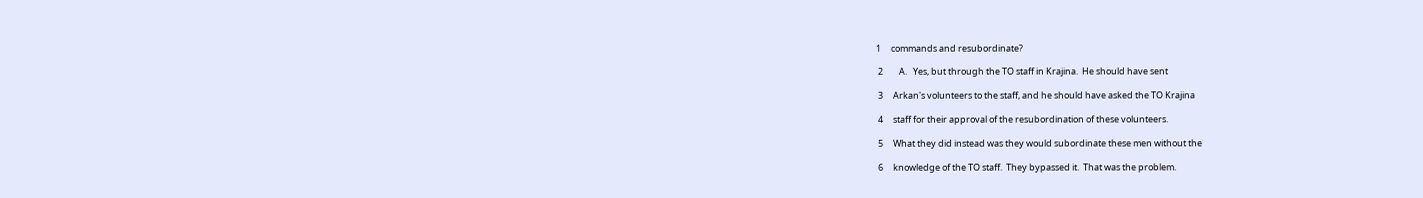1     commands and resubordinate?

 2        A.   Yes, but through the TO staff in Krajina.  He should have sent

 3     Arkan's volunteers to the staff, and he should have asked the TO Krajina

 4     staff for their approval of the resubordination of these volunteers.

 5     What they did instead was they would subordinate these men without the

 6     knowledge of the TO staff.  They bypassed it.  That was the problem.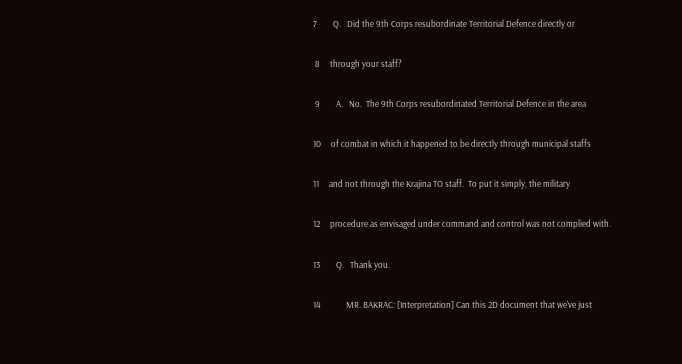7        Q.   Did the 9th Corps resubordinate Territorial Defence directly or

 8     through your staff?

 9        A.   No.  The 9th Corps resubordinated Territorial Defence in the area

10     of combat in which it happened to be directly through municipal staffs

11     and not through the Krajina TO staff.  To put it simply, the military

12     procedure as envisaged under command and control was not complied with.

13        Q.   Thank you.

14             MR. BAKRAC: [Interpretation] Can this 2D document that we've just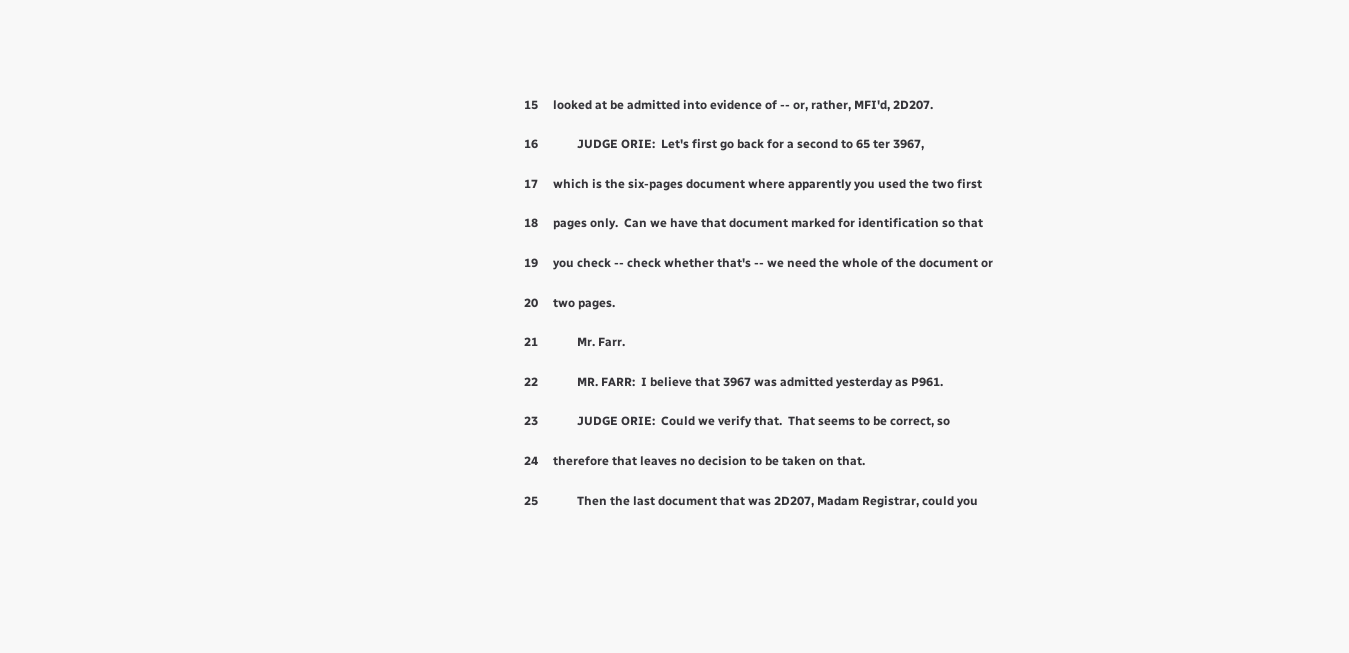15     looked at be admitted into evidence of -- or, rather, MFI'd, 2D207.

16             JUDGE ORIE:  Let's first go back for a second to 65 ter 3967,

17     which is the six-pages document where apparently you used the two first

18     pages only.  Can we have that document marked for identification so that

19     you check -- check whether that's -- we need the whole of the document or

20     two pages.

21             Mr. Farr.

22             MR. FARR:  I believe that 3967 was admitted yesterday as P961.

23             JUDGE ORIE:  Could we verify that.  That seems to be correct, so

24     therefore that leaves no decision to be taken on that.

25             Then the last document that was 2D207, Madam Registrar, could you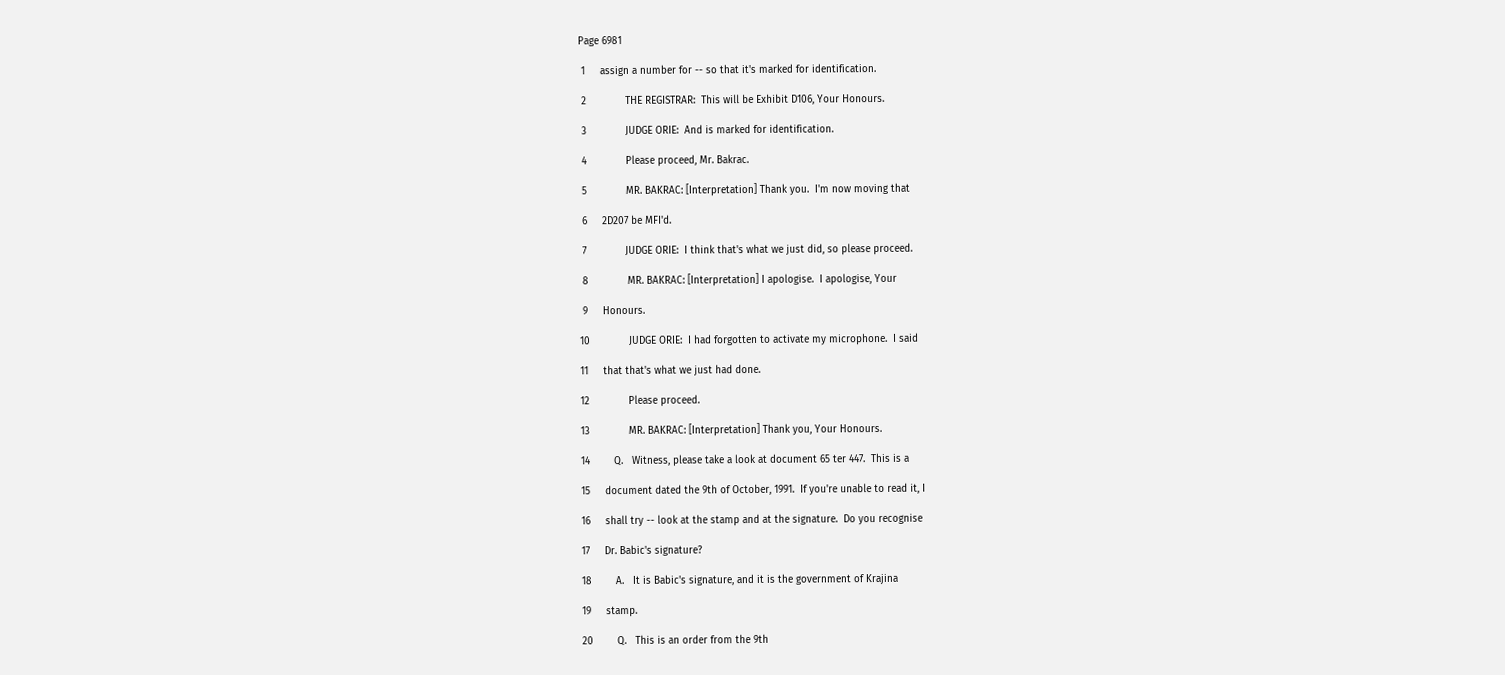Page 6981

 1     assign a number for -- so that it's marked for identification.

 2             THE REGISTRAR:  This will be Exhibit D106, Your Honours.

 3             JUDGE ORIE:  And is marked for identification.

 4             Please proceed, Mr. Bakrac.

 5             MR. BAKRAC: [Interpretation] Thank you.  I'm now moving that

 6     2D207 be MFI'd.

 7             JUDGE ORIE:  I think that's what we just did, so please proceed.

 8             MR. BAKRAC: [Interpretation] I apologise.  I apologise, Your

 9     Honours.

10             JUDGE ORIE:  I had forgotten to activate my microphone.  I said

11     that that's what we just had done.

12             Please proceed.

13             MR. BAKRAC: [Interpretation] Thank you, Your Honours.

14        Q.   Witness, please take a look at document 65 ter 447.  This is a

15     document dated the 9th of October, 1991.  If you're unable to read it, I

16     shall try -- look at the stamp and at the signature.  Do you recognise

17     Dr. Babic's signature?

18        A.   It is Babic's signature, and it is the government of Krajina

19     stamp.

20        Q.   This is an order from the 9th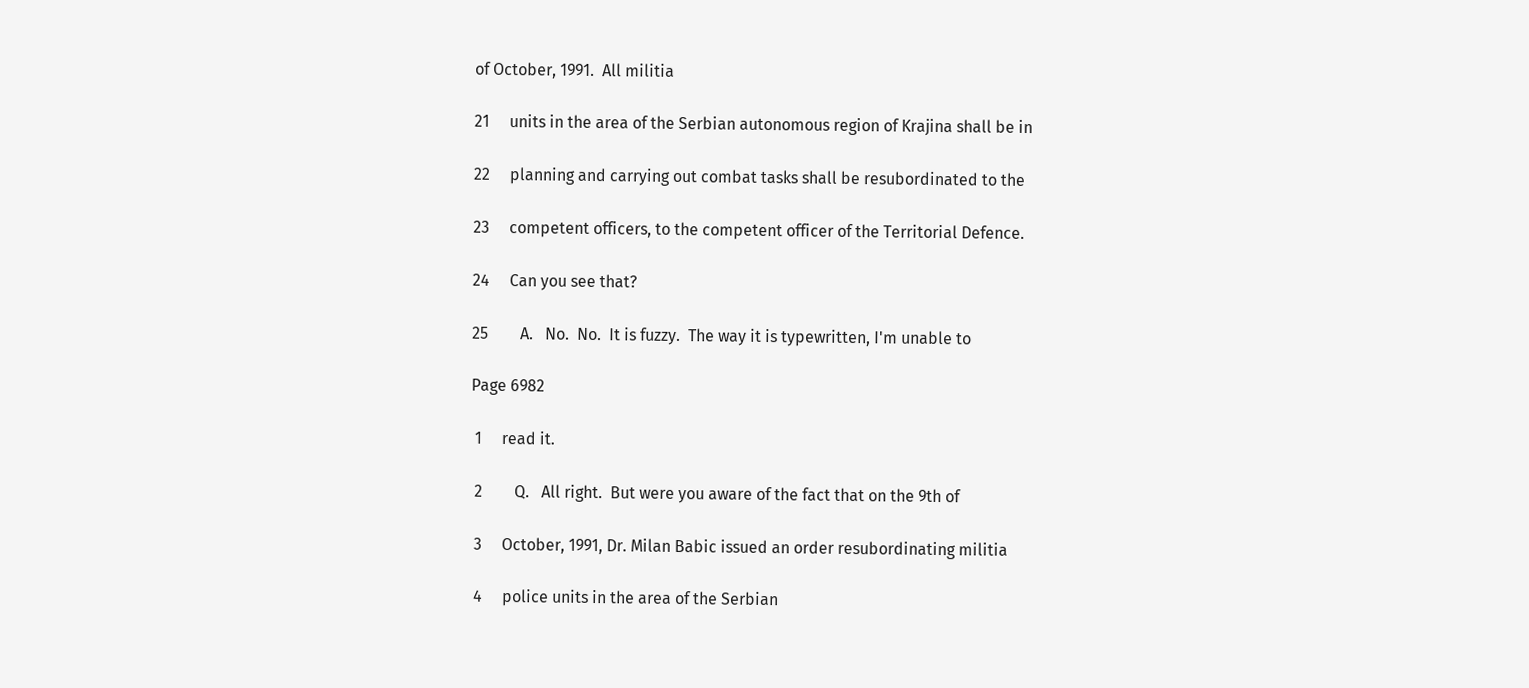of October, 1991.  All militia

21     units in the area of the Serbian autonomous region of Krajina shall be in

22     planning and carrying out combat tasks shall be resubordinated to the

23     competent officers, to the competent officer of the Territorial Defence.

24     Can you see that?

25        A.   No.  No.  It is fuzzy.  The way it is typewritten, I'm unable to

Page 6982

 1     read it.

 2        Q.   All right.  But were you aware of the fact that on the 9th of

 3     October, 1991, Dr. Milan Babic issued an order resubordinating militia

 4     police units in the area of the Serbian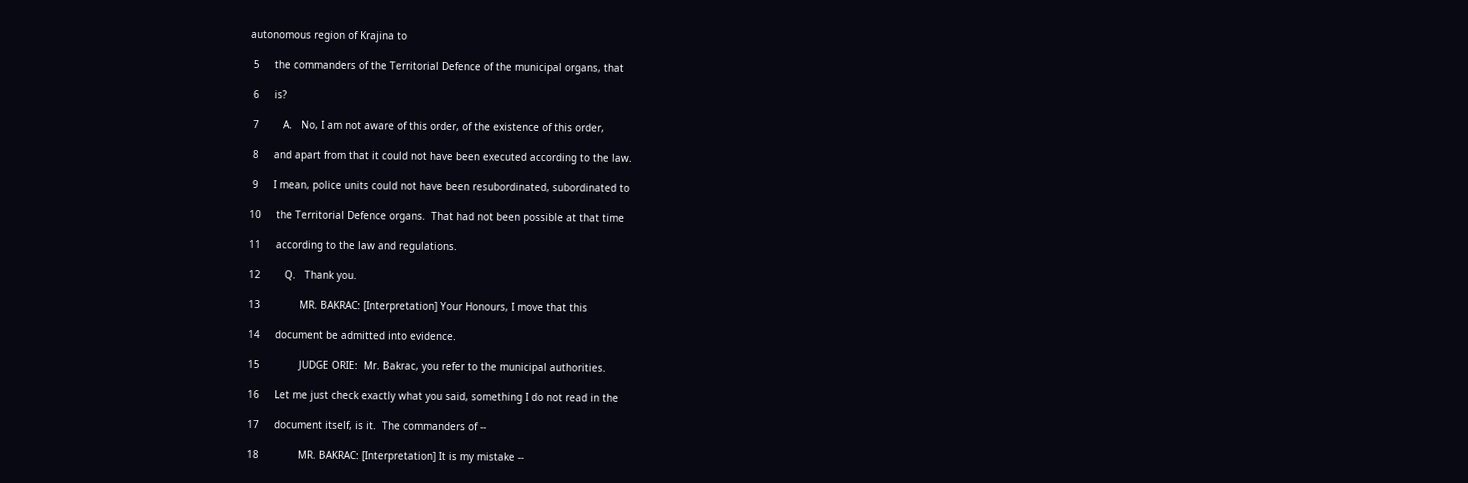autonomous region of Krajina to

 5     the commanders of the Territorial Defence of the municipal organs, that

 6     is?

 7        A.   No, I am not aware of this order, of the existence of this order,

 8     and apart from that it could not have been executed according to the law.

 9     I mean, police units could not have been resubordinated, subordinated to

10     the Territorial Defence organs.  That had not been possible at that time

11     according to the law and regulations.

12        Q.   Thank you.

13             MR. BAKRAC: [Interpretation] Your Honours, I move that this

14     document be admitted into evidence.

15             JUDGE ORIE:  Mr. Bakrac, you refer to the municipal authorities.

16     Let me just check exactly what you said, something I do not read in the

17     document itself, is it.  The commanders of --

18             MR. BAKRAC: [Interpretation] It is my mistake --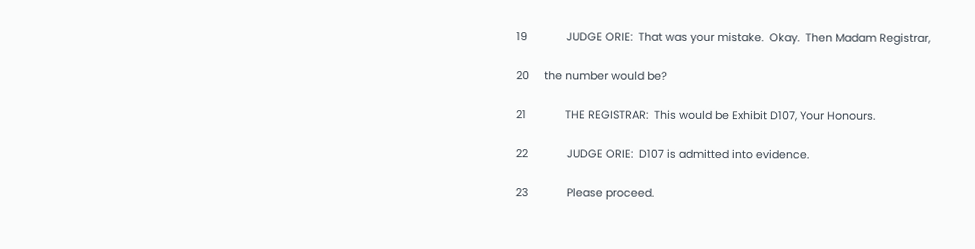19             JUDGE ORIE:  That was your mistake.  Okay.  Then Madam Registrar,

20     the number would be?

21             THE REGISTRAR:  This would be Exhibit D107, Your Honours.

22             JUDGE ORIE:  D107 is admitted into evidence.

23             Please proceed.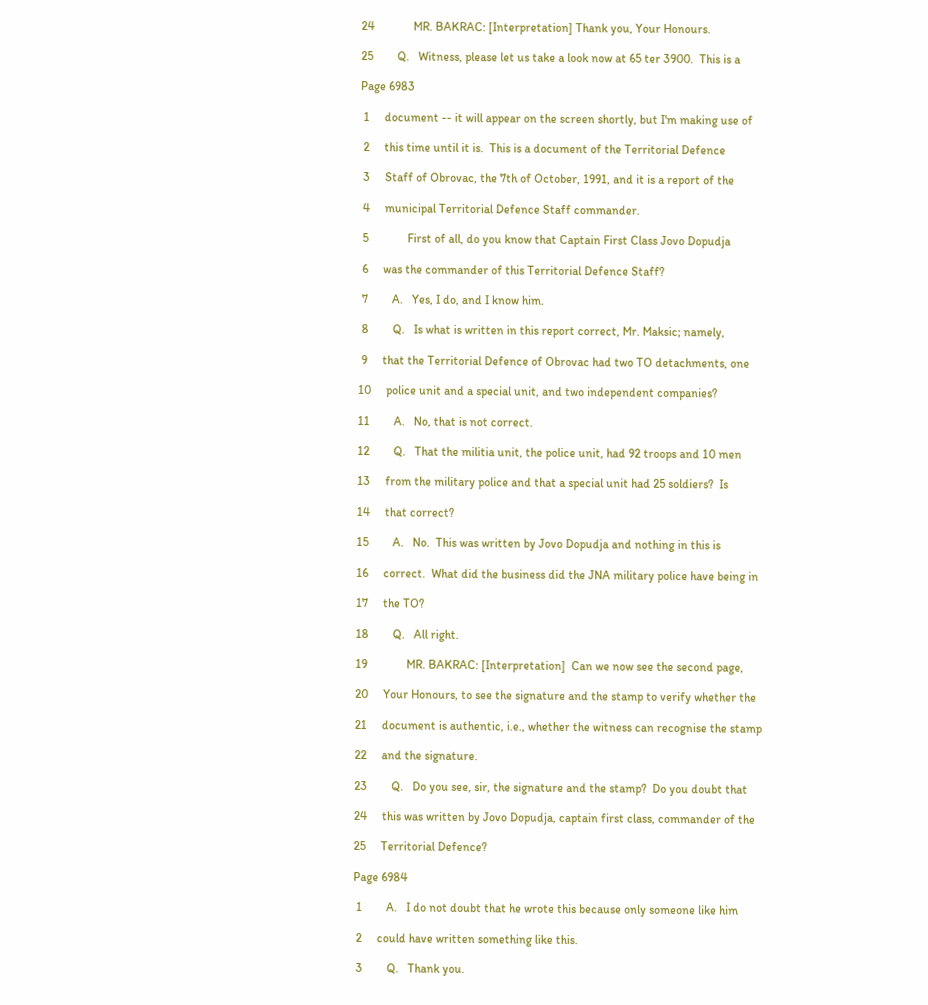24             MR. BAKRAC: [Interpretation] Thank you, Your Honours.

25        Q.   Witness, please let us take a look now at 65 ter 3900.  This is a

Page 6983

 1     document -- it will appear on the screen shortly, but I'm making use of

 2     this time until it is.  This is a document of the Territorial Defence

 3     Staff of Obrovac, the 7th of October, 1991, and it is a report of the

 4     municipal Territorial Defence Staff commander.

 5             First of all, do you know that Captain First Class Jovo Dopudja

 6     was the commander of this Territorial Defence Staff?

 7        A.   Yes, I do, and I know him.

 8        Q.   Is what is written in this report correct, Mr. Maksic; namely,

 9     that the Territorial Defence of Obrovac had two TO detachments, one

10     police unit and a special unit, and two independent companies?

11        A.   No, that is not correct.

12        Q.   That the militia unit, the police unit, had 92 troops and 10 men

13     from the military police and that a special unit had 25 soldiers?  Is

14     that correct?

15        A.   No.  This was written by Jovo Dopudja and nothing in this is

16     correct.  What did the business did the JNA military police have being in

17     the TO?

18        Q.   All right.

19             MR. BAKRAC: [Interpretation]  Can we now see the second page,

20     Your Honours, to see the signature and the stamp to verify whether the

21     document is authentic, i.e., whether the witness can recognise the stamp

22     and the signature.

23        Q.   Do you see, sir, the signature and the stamp?  Do you doubt that

24     this was written by Jovo Dopudja, captain first class, commander of the

25     Territorial Defence?

Page 6984

 1        A.   I do not doubt that he wrote this because only someone like him

 2     could have written something like this.

 3        Q.   Thank you.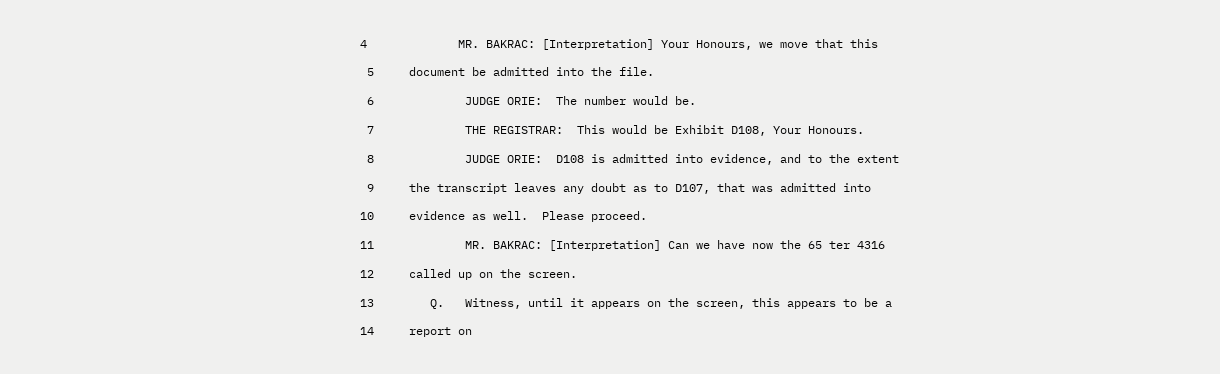4             MR. BAKRAC: [Interpretation] Your Honours, we move that this

 5     document be admitted into the file.

 6             JUDGE ORIE:  The number would be.

 7             THE REGISTRAR:  This would be Exhibit D108, Your Honours.

 8             JUDGE ORIE:  D108 is admitted into evidence, and to the extent

 9     the transcript leaves any doubt as to D107, that was admitted into

10     evidence as well.  Please proceed.

11             MR. BAKRAC: [Interpretation] Can we have now the 65 ter 4316

12     called up on the screen.

13        Q.   Witness, until it appears on the screen, this appears to be a

14     report on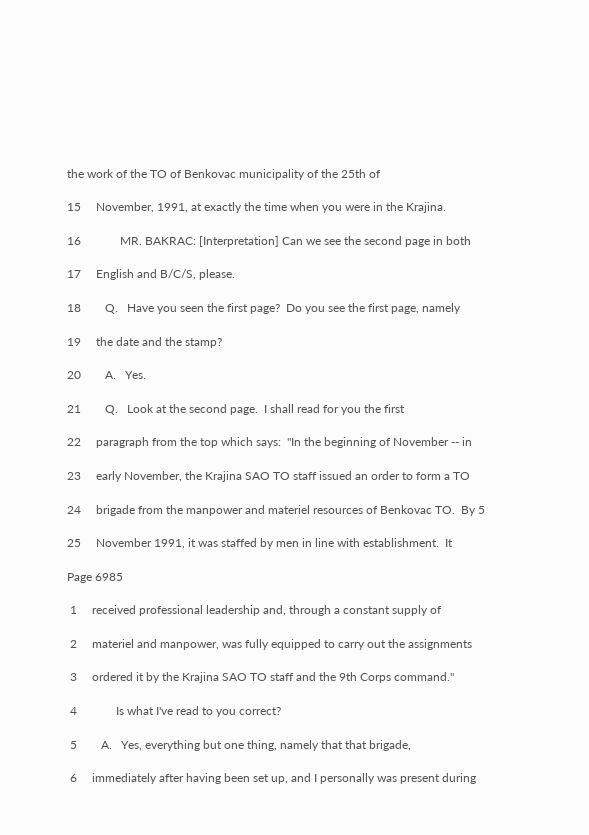the work of the TO of Benkovac municipality of the 25th of

15     November, 1991, at exactly the time when you were in the Krajina.

16             MR. BAKRAC: [Interpretation] Can we see the second page in both

17     English and B/C/S, please.

18        Q.   Have you seen the first page?  Do you see the first page, namely

19     the date and the stamp?

20        A.   Yes.

21        Q.   Look at the second page.  I shall read for you the first

22     paragraph from the top which says:  "In the beginning of November -- in

23     early November, the Krajina SAO TO staff issued an order to form a TO

24     brigade from the manpower and materiel resources of Benkovac TO.  By 5

25     November 1991, it was staffed by men in line with establishment.  It

Page 6985

 1     received professional leadership and, through a constant supply of

 2     materiel and manpower, was fully equipped to carry out the assignments

 3     ordered it by the Krajina SAO TO staff and the 9th Corps command."

 4             Is what I've read to you correct?

 5        A.   Yes, everything but one thing, namely that that brigade,

 6     immediately after having been set up, and I personally was present during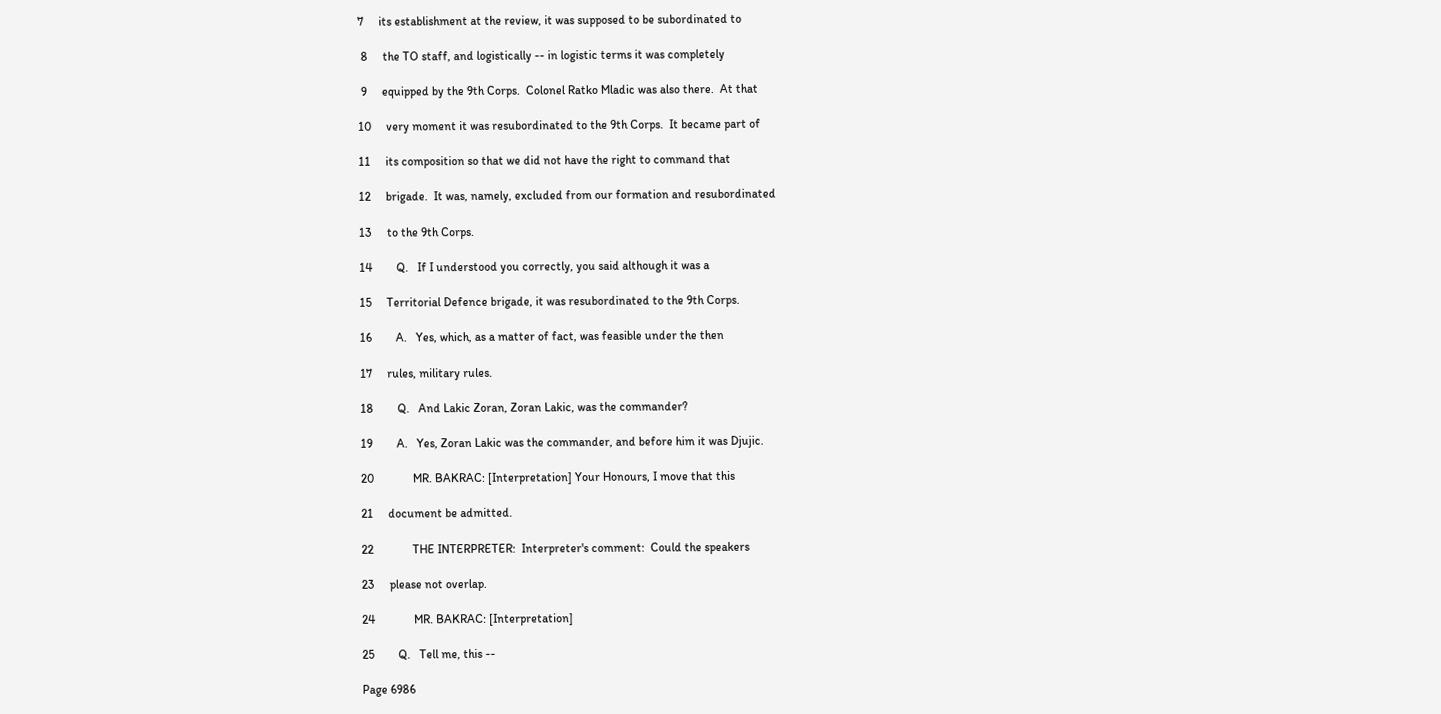7     its establishment at the review, it was supposed to be subordinated to

 8     the TO staff, and logistically -- in logistic terms it was completely

 9     equipped by the 9th Corps.  Colonel Ratko Mladic was also there.  At that

10     very moment it was resubordinated to the 9th Corps.  It became part of

11     its composition so that we did not have the right to command that

12     brigade.  It was, namely, excluded from our formation and resubordinated

13     to the 9th Corps.

14        Q.   If I understood you correctly, you said although it was a

15     Territorial Defence brigade, it was resubordinated to the 9th Corps.

16        A.   Yes, which, as a matter of fact, was feasible under the then

17     rules, military rules.

18        Q.   And Lakic Zoran, Zoran Lakic, was the commander?

19        A.   Yes, Zoran Lakic was the commander, and before him it was Djujic.

20             MR. BAKRAC: [Interpretation] Your Honours, I move that this

21     document be admitted.

22             THE INTERPRETER:  Interpreter's comment:  Could the speakers

23     please not overlap.

24             MR. BAKRAC: [Interpretation]

25        Q.   Tell me, this --

Page 6986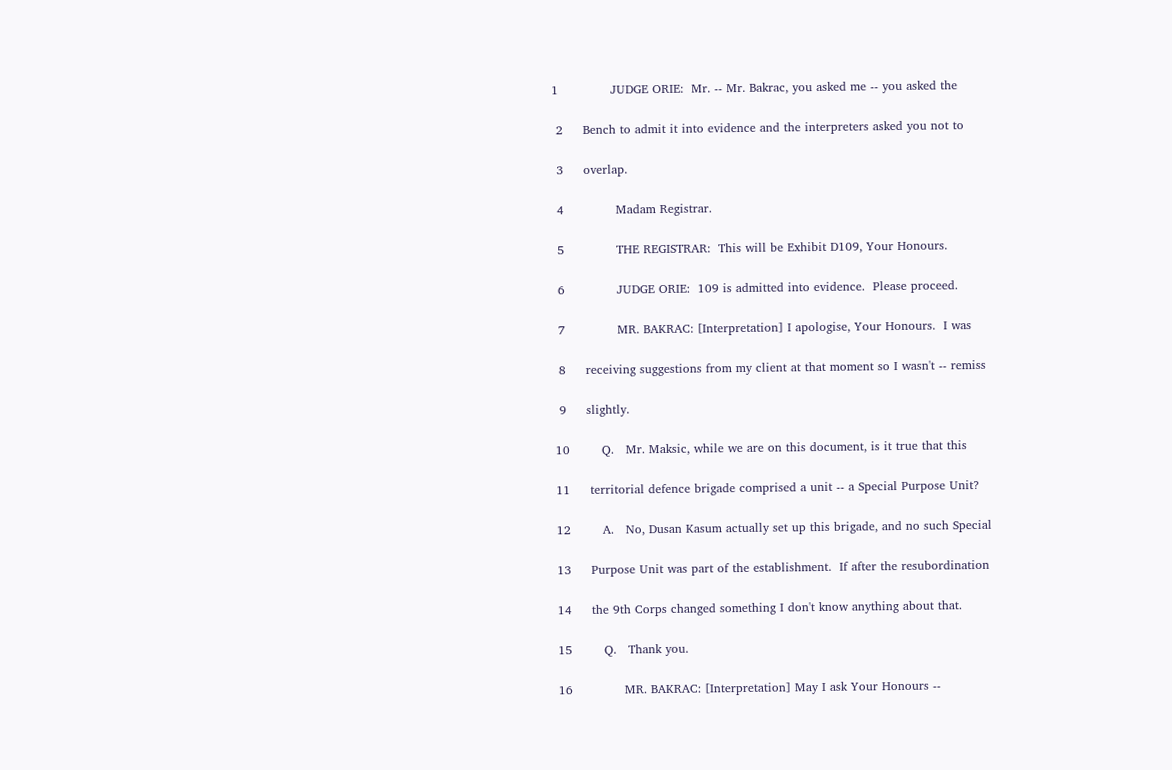1             JUDGE ORIE:  Mr. -- Mr. Bakrac, you asked me -- you asked the

 2     Bench to admit it into evidence and the interpreters asked you not to

 3     overlap.

 4             Madam Registrar.

 5             THE REGISTRAR:  This will be Exhibit D109, Your Honours.

 6             JUDGE ORIE:  109 is admitted into evidence.  Please proceed.

 7             MR. BAKRAC: [Interpretation] I apologise, Your Honours.  I was

 8     receiving suggestions from my client at that moment so I wasn't -- remiss

 9     slightly.

10        Q.   Mr. Maksic, while we are on this document, is it true that this

11     territorial defence brigade comprised a unit -- a Special Purpose Unit?

12        A.   No, Dusan Kasum actually set up this brigade, and no such Special

13     Purpose Unit was part of the establishment.  If after the resubordination

14     the 9th Corps changed something I don't know anything about that.

15        Q.   Thank you.

16             MR. BAKRAC: [Interpretation] May I ask Your Honours --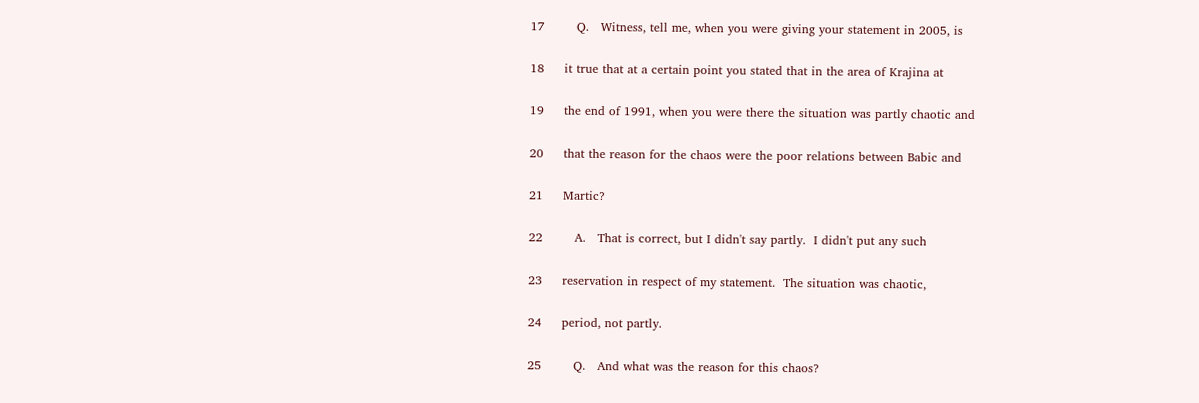17        Q.   Witness, tell me, when you were giving your statement in 2005, is

18     it true that at a certain point you stated that in the area of Krajina at

19     the end of 1991, when you were there the situation was partly chaotic and

20     that the reason for the chaos were the poor relations between Babic and

21     Martic?

22        A.   That is correct, but I didn't say partly.  I didn't put any such

23     reservation in respect of my statement.  The situation was chaotic,

24     period, not partly.

25        Q.   And what was the reason for this chaos?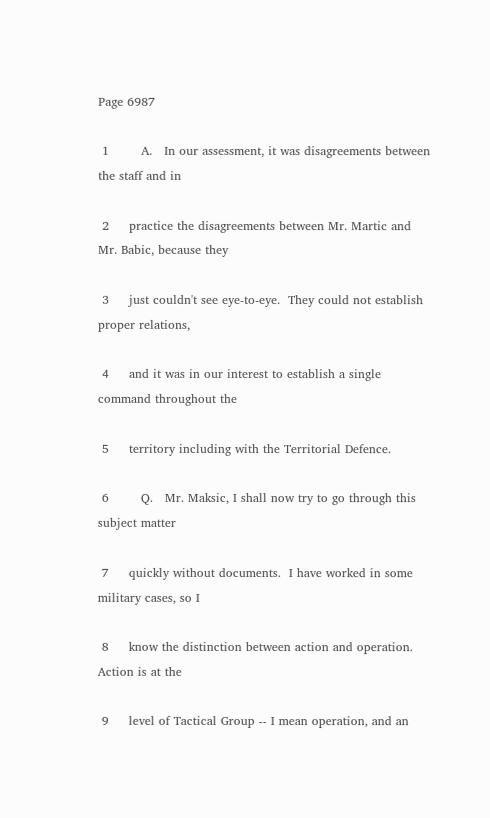Page 6987

 1        A.   In our assessment, it was disagreements between the staff and in

 2     practice the disagreements between Mr. Martic and Mr. Babic, because they

 3     just couldn't see eye-to-eye.  They could not establish proper relations,

 4     and it was in our interest to establish a single command throughout the

 5     territory including with the Territorial Defence.

 6        Q.   Mr. Maksic, I shall now try to go through this subject matter

 7     quickly without documents.  I have worked in some military cases, so I

 8     know the distinction between action and operation.  Action is at the

 9     level of Tactical Group -- I mean operation, and an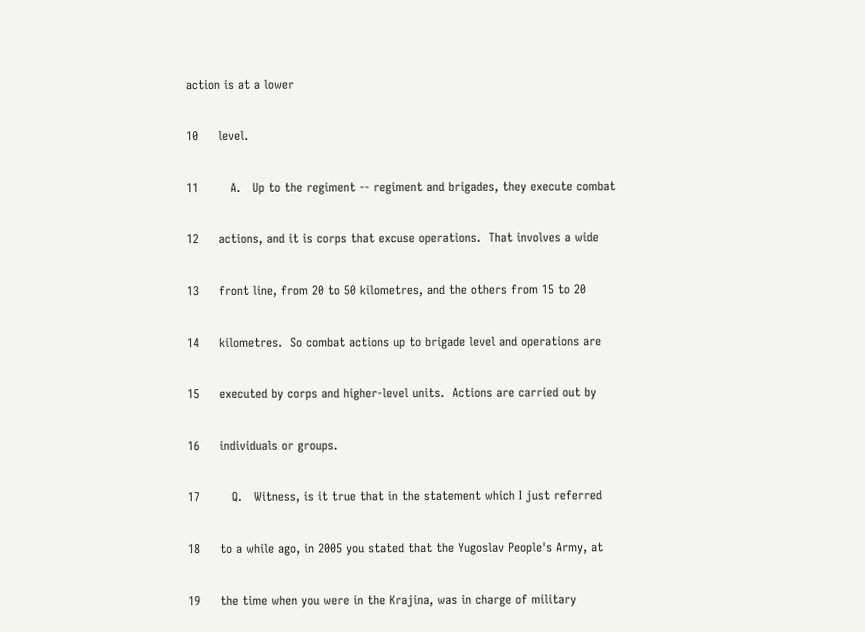action is at a lower

10     level.

11        A.   Up to the regiment -- regiment and brigades, they execute combat

12     actions, and it is corps that excuse operations.  That involves a wide

13     front line, from 20 to 50 kilometres, and the others from 15 to 20

14     kilometres.  So combat actions up to brigade level and operations are

15     executed by corps and higher-level units.  Actions are carried out by

16     individuals or groups.

17        Q.   Witness, is it true that in the statement which I just referred

18     to a while ago, in 2005 you stated that the Yugoslav People's Army, at

19     the time when you were in the Krajina, was in charge of military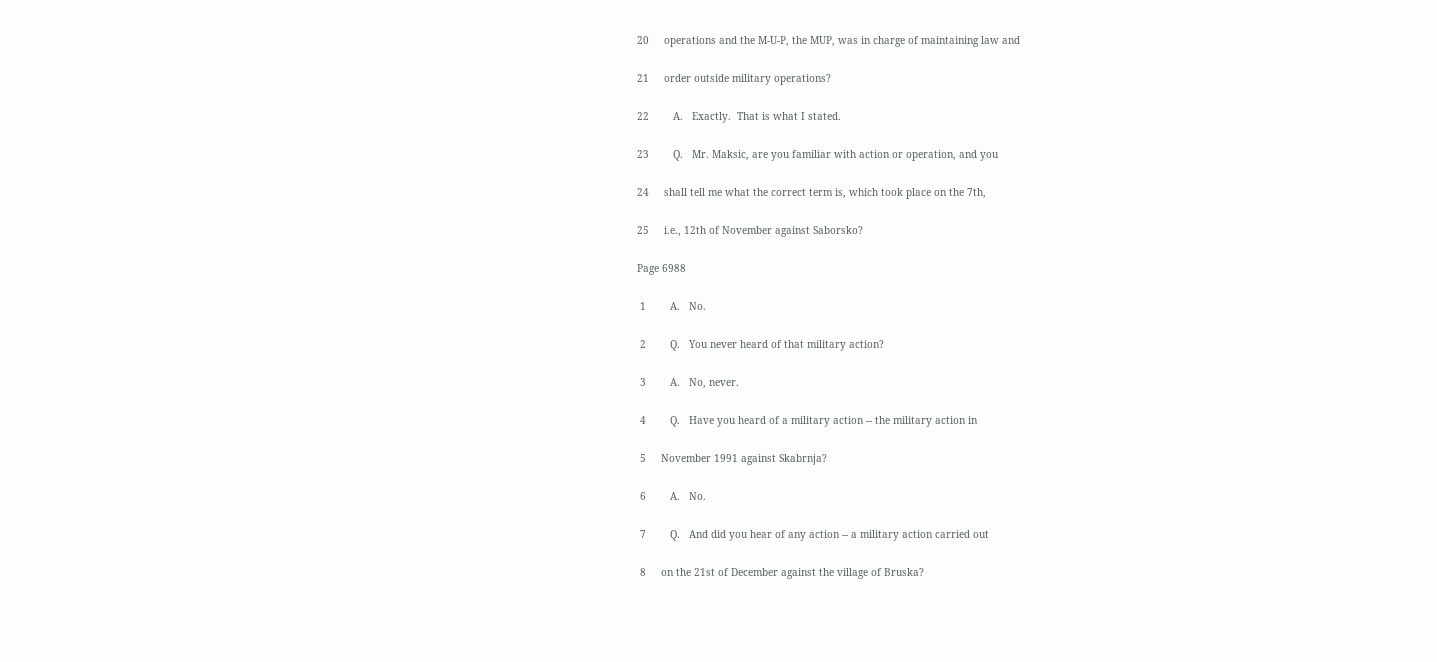20     operations and the M-U-P, the MUP, was in charge of maintaining law and

21     order outside military operations?

22        A.   Exactly.  That is what I stated.

23        Q.   Mr. Maksic, are you familiar with action or operation, and you

24     shall tell me what the correct term is, which took place on the 7th,

25     i.e., 12th of November against Saborsko?

Page 6988

 1        A.   No.

 2        Q.   You never heard of that military action?

 3        A.   No, never.

 4        Q.   Have you heard of a military action -- the military action in

 5     November 1991 against Skabrnja?

 6        A.   No.

 7        Q.   And did you hear of any action -- a military action carried out

 8     on the 21st of December against the village of Bruska?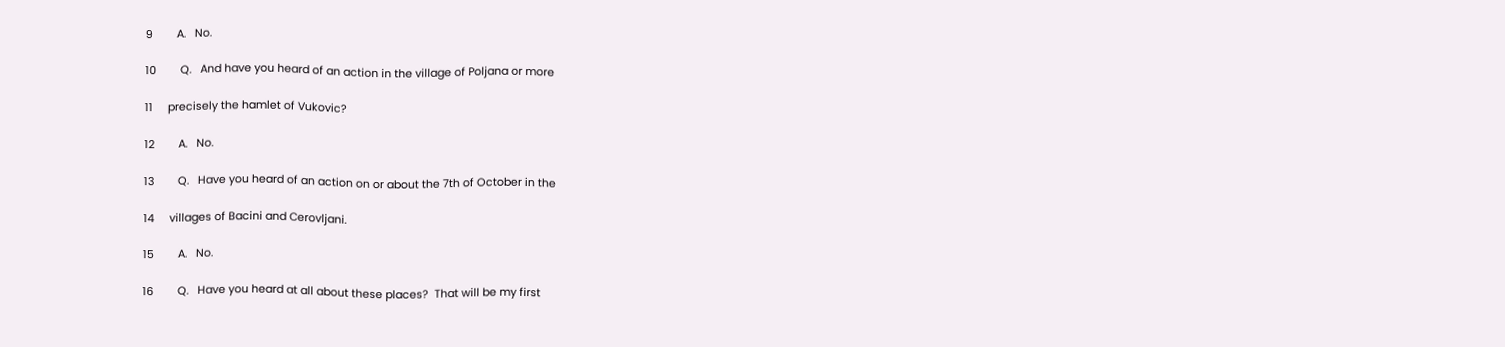9        A.   No.

10        Q.   And have you heard of an action in the village of Poljana or more

11     precisely the hamlet of Vukovic?

12        A.   No.

13        Q.   Have you heard of an action on or about the 7th of October in the

14     villages of Bacini and Cerovljani.

15        A.   No.

16        Q.   Have you heard at all about these places?  That will be my first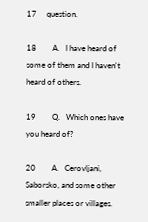17     question.

18        A.   I have heard of some of them and I haven't heard of others.

19        Q.   Which ones have you heard of?

20        A.   Cerovljani, Saborsko, and some other smaller places or villages.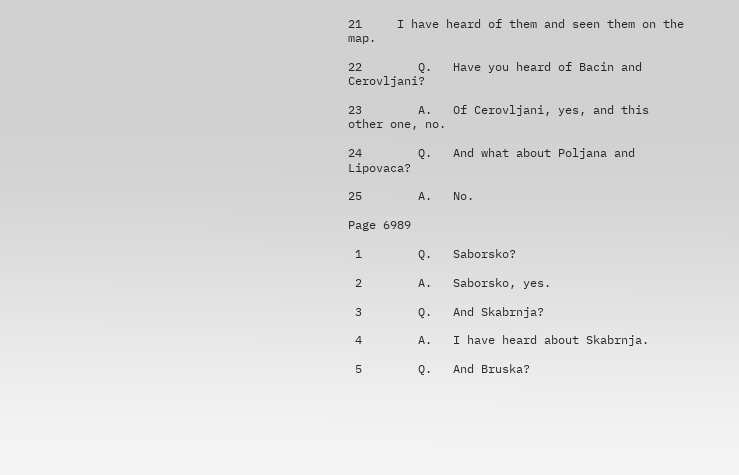21     I have heard of them and seen them on the map.

22        Q.   Have you heard of Bacin and Cerovljani?

23        A.   Of Cerovljani, yes, and this other one, no.

24        Q.   And what about Poljana and Lipovaca?

25        A.   No.

Page 6989

 1        Q.   Saborsko?

 2        A.   Saborsko, yes.

 3        Q.   And Skabrnja?

 4        A.   I have heard about Skabrnja.

 5        Q.   And Bruska?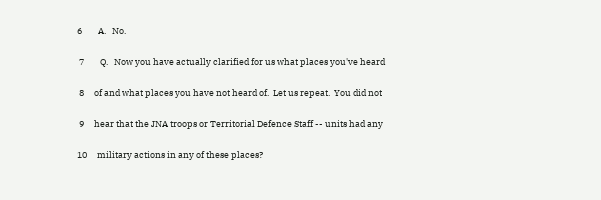6        A.   No.

 7        Q.   Now you have actually clarified for us what places you've heard

 8     of and what places you have not heard of.  Let us repeat.  You did not

 9     hear that the JNA troops or Territorial Defence Staff -- units had any

10     military actions in any of these places?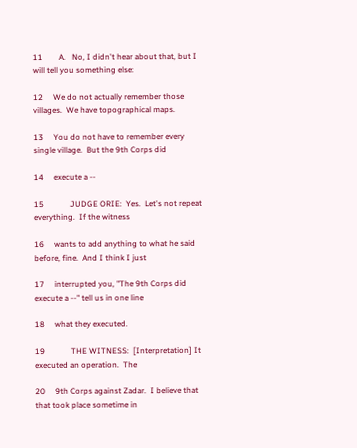11        A.   No, I didn't hear about that, but I will tell you something else:

12     We do not actually remember those villages.  We have topographical maps.

13     You do not have to remember every single village.  But the 9th Corps did

14     execute a --

15             JUDGE ORIE:  Yes.  Let's not repeat everything.  If the witness

16     wants to add anything to what he said before, fine.  And I think I just

17     interrupted you, "The 9th Corps did execute a --" tell us in one line

18     what they executed.

19             THE WITNESS:  [Interpretation] It executed an operation.  The

20     9th Corps against Zadar.  I believe that that took place sometime in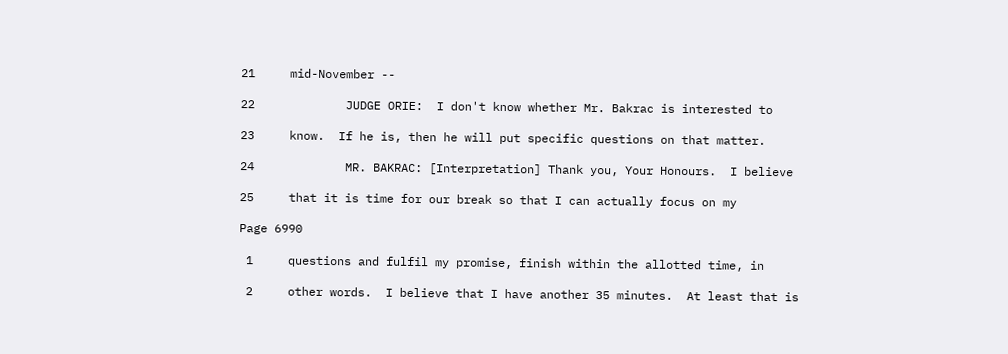21     mid-November --

22             JUDGE ORIE:  I don't know whether Mr. Bakrac is interested to

23     know.  If he is, then he will put specific questions on that matter.

24             MR. BAKRAC: [Interpretation] Thank you, Your Honours.  I believe

25     that it is time for our break so that I can actually focus on my

Page 6990

 1     questions and fulfil my promise, finish within the allotted time, in

 2     other words.  I believe that I have another 35 minutes.  At least that is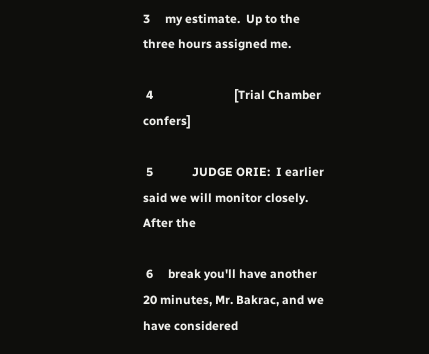3     my estimate.  Up to the three hours assigned me.

 4                           [Trial Chamber confers]

 5             JUDGE ORIE:  I earlier said we will monitor closely.  After the

 6     break you'll have another 20 minutes, Mr. Bakrac, and we have considered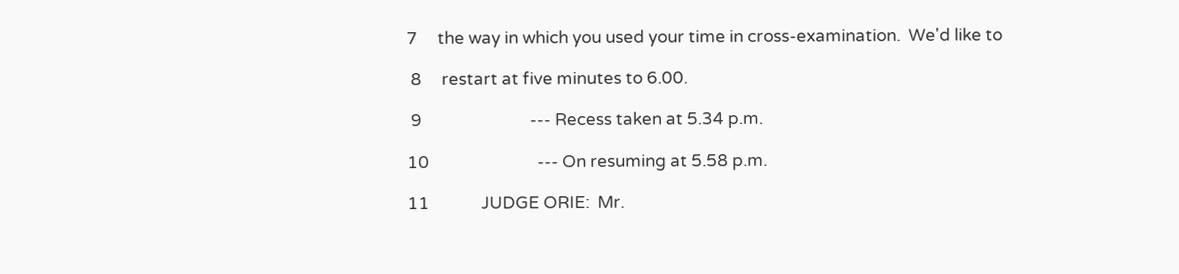7     the way in which you used your time in cross-examination.  We'd like to

 8     restart at five minutes to 6.00.

 9                           --- Recess taken at 5.34 p.m.

10                           --- On resuming at 5.58 p.m.

11             JUDGE ORIE:  Mr.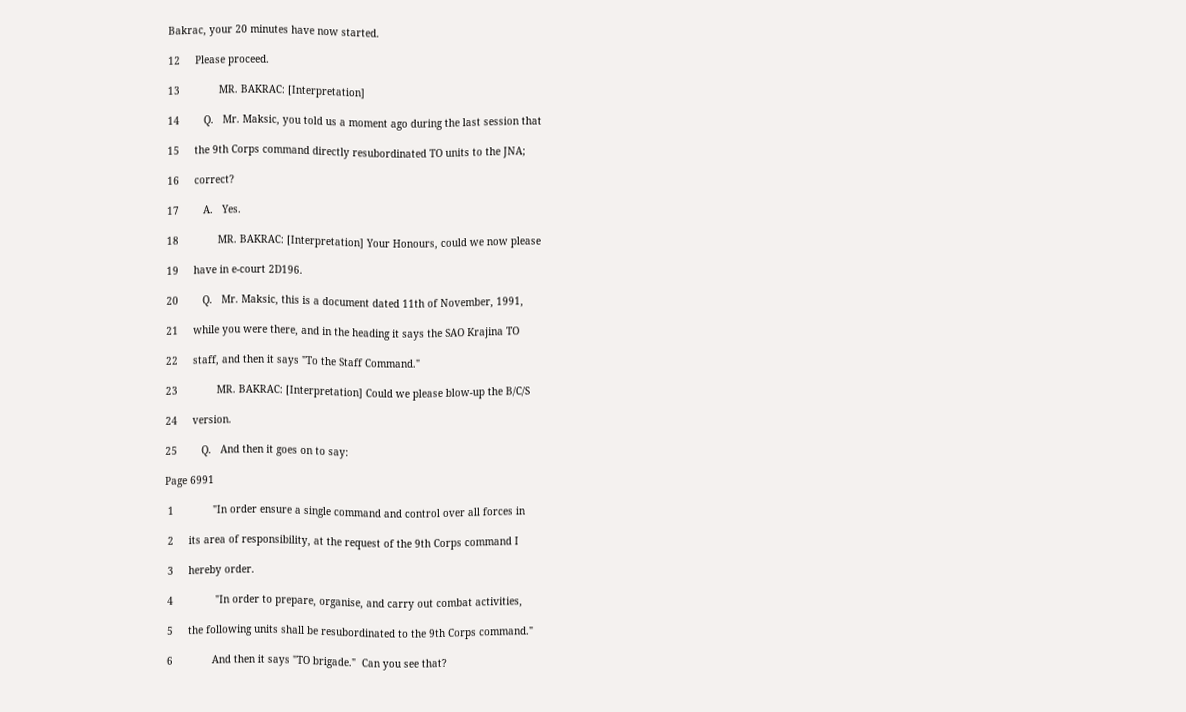Bakrac, your 20 minutes have now started.

12     Please proceed.

13             MR. BAKRAC: [Interpretation]

14        Q.   Mr. Maksic, you told us a moment ago during the last session that

15     the 9th Corps command directly resubordinated TO units to the JNA;

16     correct?

17        A.   Yes.

18             MR. BAKRAC: [Interpretation] Your Honours, could we now please

19     have in e-court 2D196.

20        Q.   Mr. Maksic, this is a document dated 11th of November, 1991,

21     while you were there, and in the heading it says the SAO Krajina TO

22     staff, and then it says "To the Staff Command."

23             MR. BAKRAC: [Interpretation] Could we please blow-up the B/C/S

24     version.

25        Q.   And then it goes on to say:

Page 6991

 1             "In order ensure a single command and control over all forces in

 2     its area of responsibility, at the request of the 9th Corps command I

 3     hereby order.

 4              "In order to prepare, organise, and carry out combat activities,

 5     the following units shall be resubordinated to the 9th Corps command."

 6             And then it says "TO brigade."  Can you see that?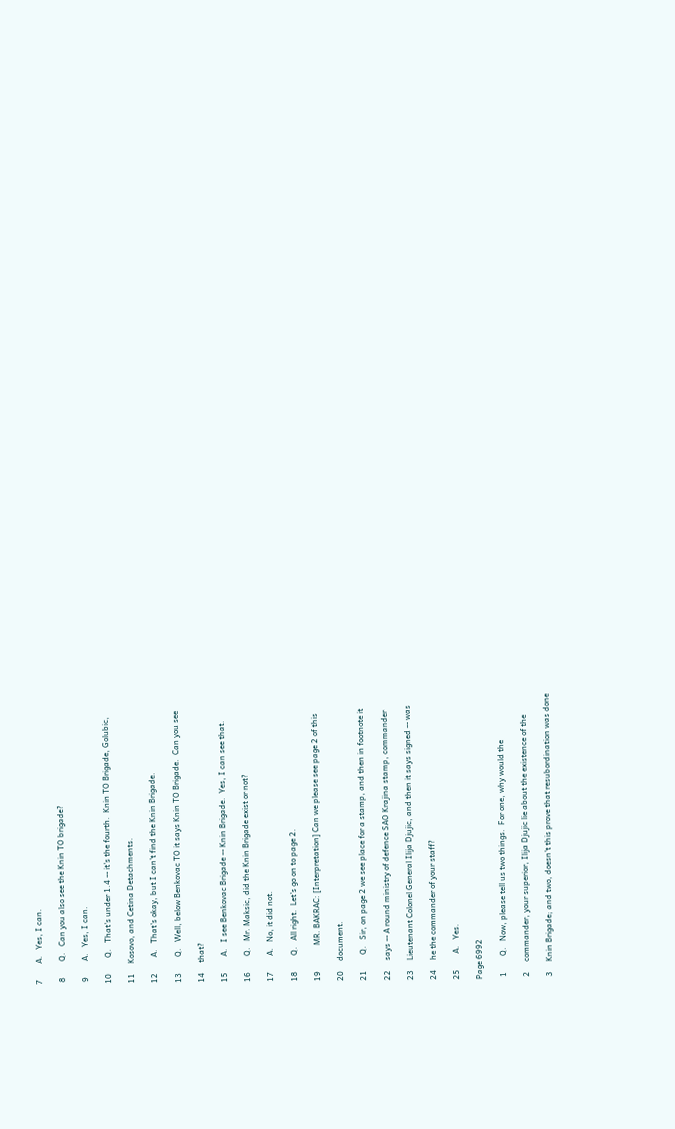7        A.   Yes, I can.

 8        Q.   Can you also see the Knin TO brigade?

 9        A.   Yes, I can.

10        Q.   That's under 1.4 -- it's the fourth.  Knin TO Brigade, Golubic,

11     Kosovo, and Cetina Detachments.

12        A.   That's okay, but I can't find the Knin Brigade.

13        Q.   Well, below Benkovac TO it says Knin TO Brigade.  Can you see

14     that?

15        A.   I see Benkovac Brigade -- Knin Brigade.  Yes, I can see that.

16        Q.   Mr. Maksic, did the Knin Brigade exist or not?

17        A.   No, it did not.

18        Q.   All right.  Let's go on to page 2.

19             MR. BAKRAC: [Interpretation] Can we please see page 2 of this

20     document.

21        Q.   Sir, on page 2 we see place for a stamp, and then in footnote it

22     says -- A round ministry of defence SAO Krajina stamp, commander

23     Lieutenant Colonel General Ilija Djujic, and then it says signed -- was

24     he the commander of your staff?

25        A.   Yes.

Page 6992

 1        Q.   Now, please tell us two things.  For one, why would the

 2     commander, your superior, Ilija Djujic lie about the existence of the

 3     Knin Brigade; and two, doesn't this prove that resubordination was done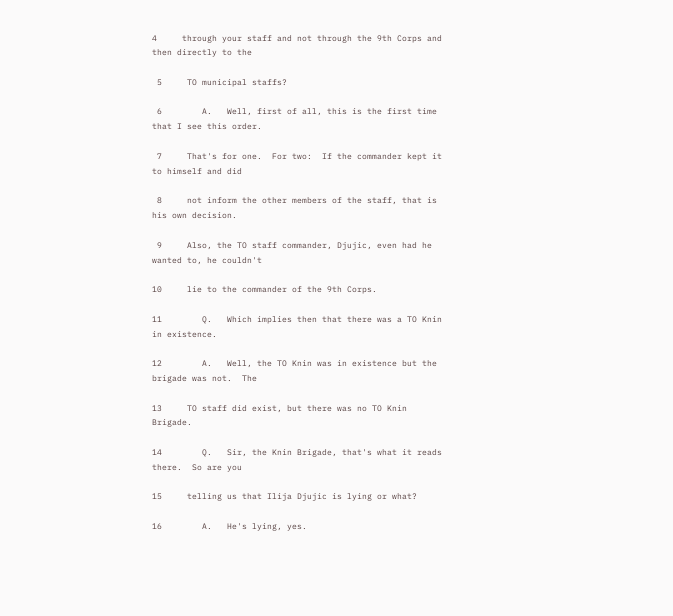4     through your staff and not through the 9th Corps and then directly to the

 5     TO municipal staffs?

 6        A.   Well, first of all, this is the first time that I see this order.

 7     That's for one.  For two:  If the commander kept it to himself and did

 8     not inform the other members of the staff, that is his own decision.

 9     Also, the TO staff commander, Djujic, even had he wanted to, he couldn't

10     lie to the commander of the 9th Corps.

11        Q.   Which implies then that there was a TO Knin in existence.

12        A.   Well, the TO Knin was in existence but the brigade was not.  The

13     TO staff did exist, but there was no TO Knin Brigade.

14        Q.   Sir, the Knin Brigade, that's what it reads there.  So are you

15     telling us that Ilija Djujic is lying or what?

16        A.   He's lying, yes.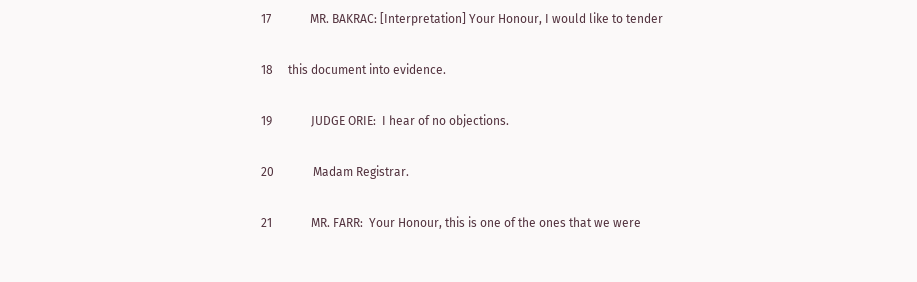17             MR. BAKRAC: [Interpretation] Your Honour, I would like to tender

18     this document into evidence.

19             JUDGE ORIE:  I hear of no objections.

20             Madam Registrar.

21             MR. FARR:  Your Honour, this is one of the ones that we were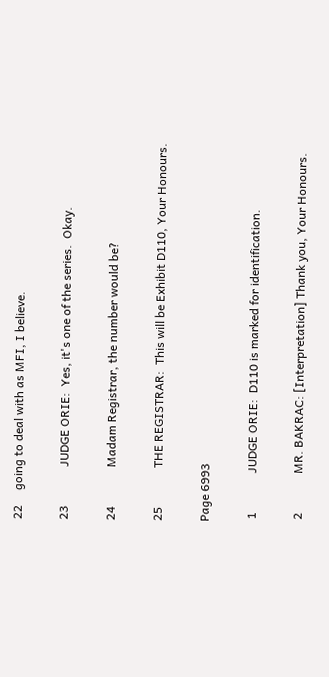22     going to deal with as MFI, I believe.

23             JUDGE ORIE:  Yes, it's one of the series.  Okay.

24             Madam Registrar, the number would be?

25             THE REGISTRAR:  This will be Exhibit D110, Your Honours.

Page 6993

 1             JUDGE ORIE:  D110 is marked for identification.

 2             MR. BAKRAC: [Interpretation] Thank you, Your Honours.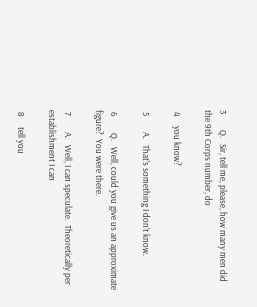3        Q.   Sir, tell me, please, how many men did the 9th Corps number, do

 4     you know?

 5        A.   That's something I don't know.

 6        Q.   Well, could you give us an approximate figure?  You were there.

 7        A.   Well, I can speculate.  Theoretically per establishment I can

 8     tell you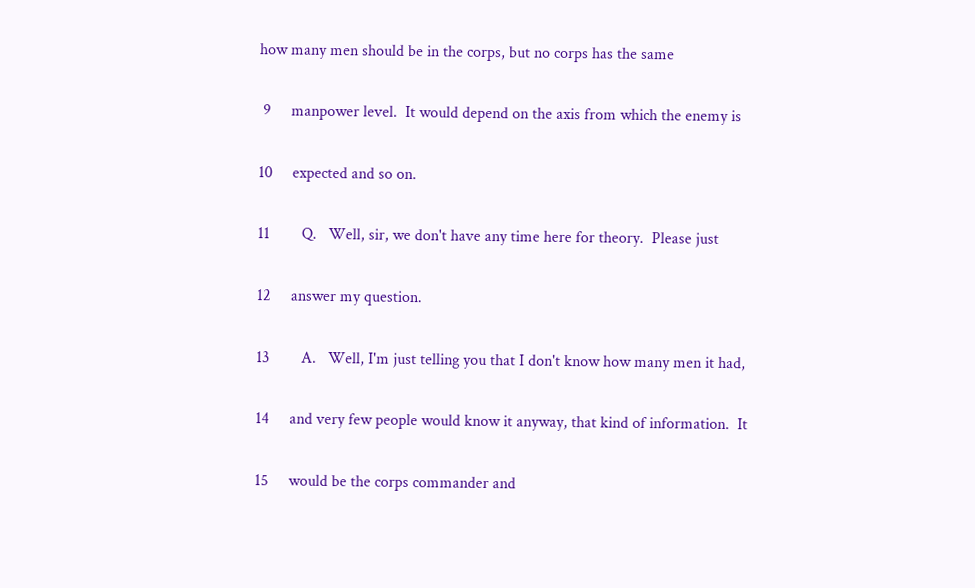how many men should be in the corps, but no corps has the same

 9     manpower level.  It would depend on the axis from which the enemy is

10     expected and so on.

11        Q.   Well, sir, we don't have any time here for theory.  Please just

12     answer my question.

13        A.   Well, I'm just telling you that I don't know how many men it had,

14     and very few people would know it anyway, that kind of information.  It

15     would be the corps commander and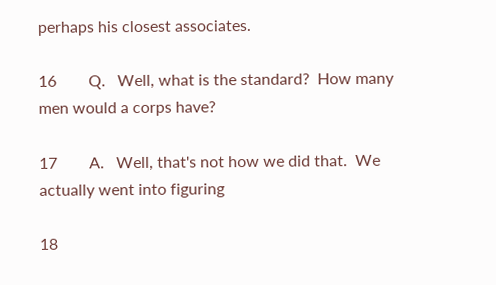perhaps his closest associates.

16        Q.   Well, what is the standard?  How many men would a corps have?

17        A.   Well, that's not how we did that.  We actually went into figuring

18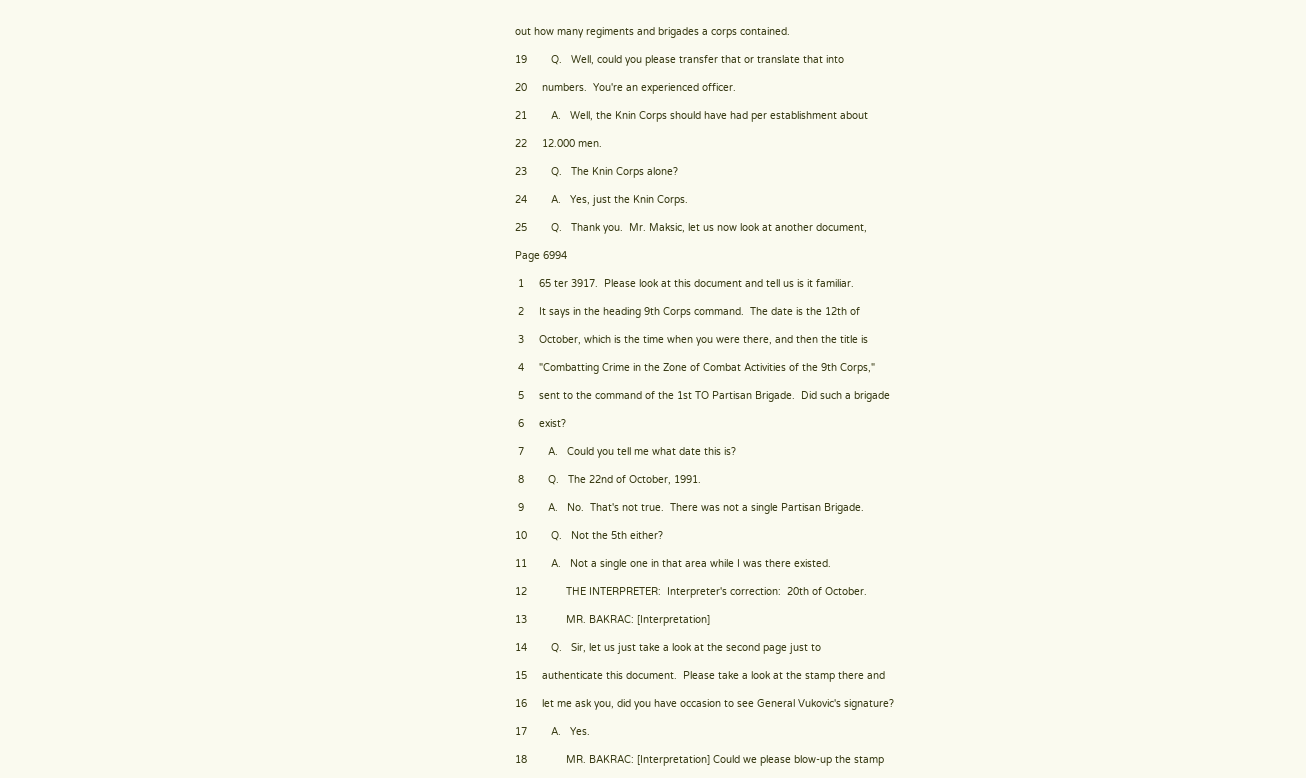out how many regiments and brigades a corps contained.

19        Q.   Well, could you please transfer that or translate that into

20     numbers.  You're an experienced officer.

21        A.   Well, the Knin Corps should have had per establishment about

22     12.000 men.

23        Q.   The Knin Corps alone?

24        A.   Yes, just the Knin Corps.

25        Q.   Thank you.  Mr. Maksic, let us now look at another document,

Page 6994

 1     65 ter 3917.  Please look at this document and tell us is it familiar.

 2     It says in the heading 9th Corps command.  The date is the 12th of

 3     October, which is the time when you were there, and then the title is

 4     "Combatting Crime in the Zone of Combat Activities of the 9th Corps,"

 5     sent to the command of the 1st TO Partisan Brigade.  Did such a brigade

 6     exist?

 7        A.   Could you tell me what date this is?

 8        Q.   The 22nd of October, 1991.

 9        A.   No.  That's not true.  There was not a single Partisan Brigade.

10        Q.   Not the 5th either?

11        A.   Not a single one in that area while I was there existed.

12             THE INTERPRETER:  Interpreter's correction:  20th of October.

13             MR. BAKRAC: [Interpretation]

14        Q.   Sir, let us just take a look at the second page just to

15     authenticate this document.  Please take a look at the stamp there and

16     let me ask you, did you have occasion to see General Vukovic's signature?

17        A.   Yes.

18             MR. BAKRAC: [Interpretation] Could we please blow-up the stamp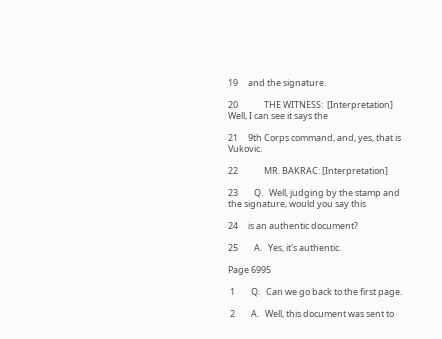19     and the signature.

20             THE WITNESS:  [Interpretation] Well, I can see it says the

21     9th Corps command, and, yes, that is Vukovic.

22             MR. BAKRAC: [Interpretation]

23        Q.   Well, judging by the stamp and the signature, would you say this

24     is an authentic document?

25        A.   Yes, it's authentic.

Page 6995

 1        Q.   Can we go back to the first page.

 2        A.   Well, this document was sent to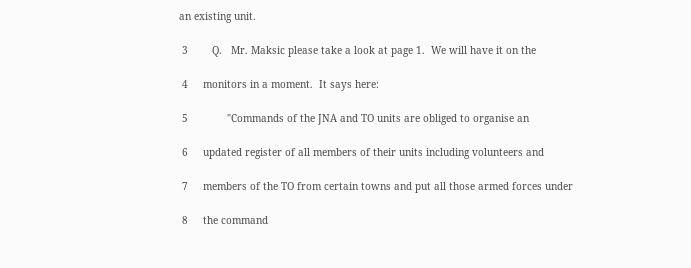an existing unit.

 3        Q.   Mr. Maksic please take a look at page 1.  We will have it on the

 4     monitors in a moment.  It says here:

 5             "Commands of the JNA and TO units are obliged to organise an

 6     updated register of all members of their units including volunteers and

 7     members of the TO from certain towns and put all those armed forces under

 8     the command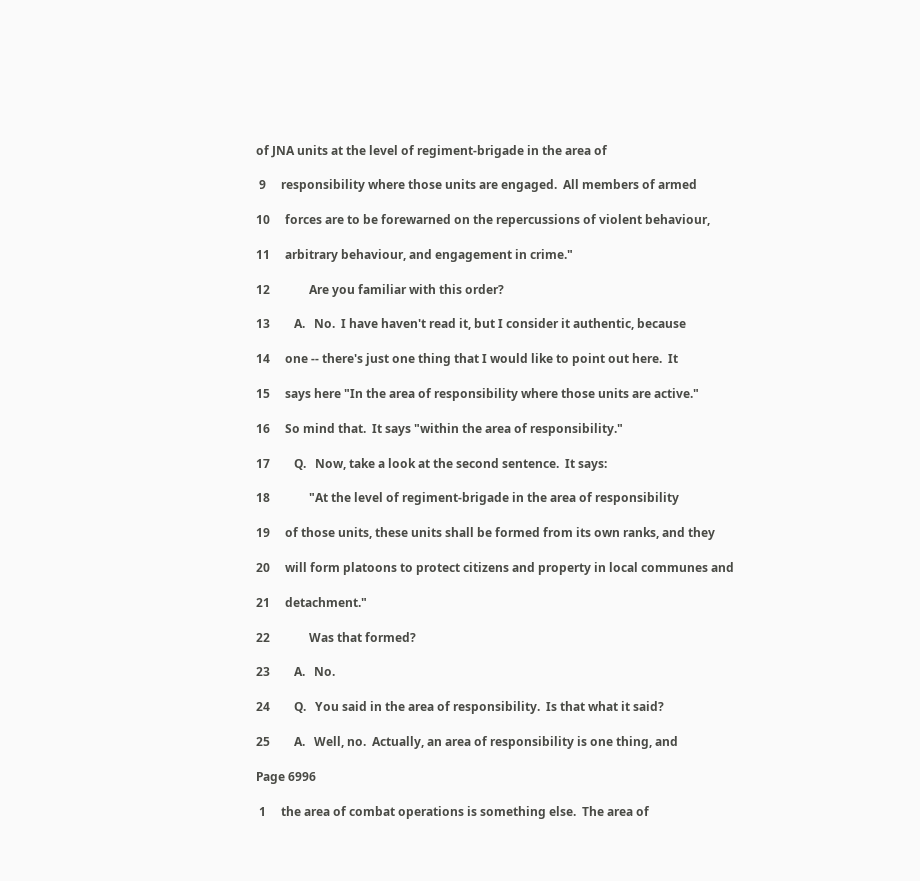of JNA units at the level of regiment-brigade in the area of

 9     responsibility where those units are engaged.  All members of armed

10     forces are to be forewarned on the repercussions of violent behaviour,

11     arbitrary behaviour, and engagement in crime."

12             Are you familiar with this order?

13        A.   No.  I have haven't read it, but I consider it authentic, because

14     one -- there's just one thing that I would like to point out here.  It

15     says here "In the area of responsibility where those units are active."

16     So mind that.  It says "within the area of responsibility."

17        Q.   Now, take a look at the second sentence.  It says:

18             "At the level of regiment-brigade in the area of responsibility

19     of those units, these units shall be formed from its own ranks, and they

20     will form platoons to protect citizens and property in local communes and

21     detachment."

22             Was that formed?

23        A.   No.

24        Q.   You said in the area of responsibility.  Is that what it said?

25        A.   Well, no.  Actually, an area of responsibility is one thing, and

Page 6996

 1     the area of combat operations is something else.  The area of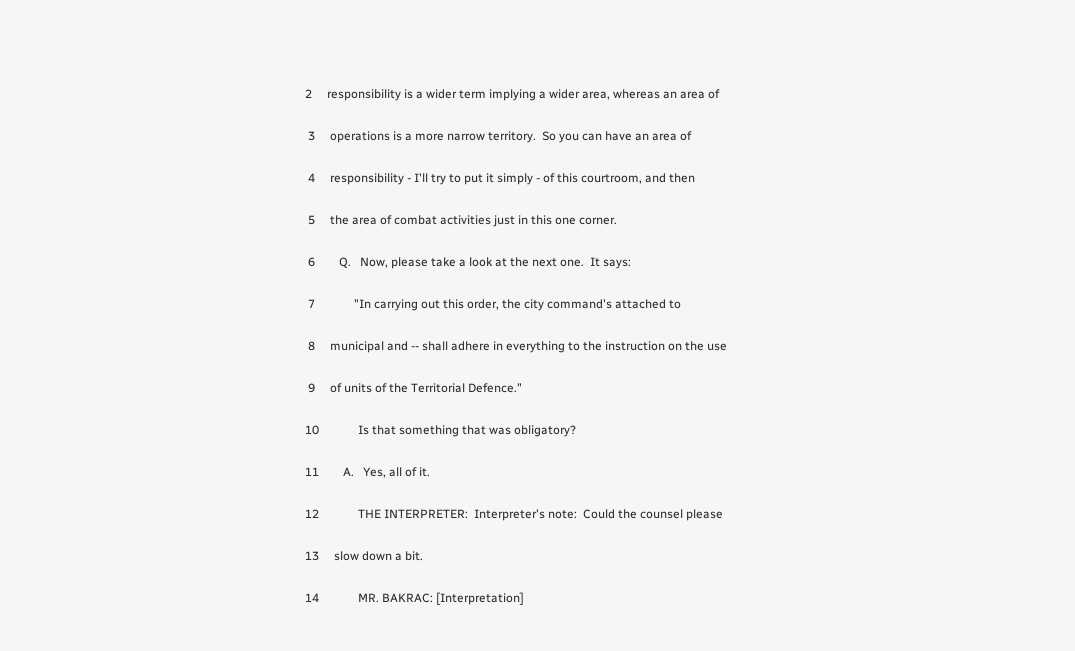2     responsibility is a wider term implying a wider area, whereas an area of

 3     operations is a more narrow territory.  So you can have an area of

 4     responsibility - I'll try to put it simply - of this courtroom, and then

 5     the area of combat activities just in this one corner.

 6        Q.   Now, please take a look at the next one.  It says:

 7             "In carrying out this order, the city command's attached to

 8     municipal and -- shall adhere in everything to the instruction on the use

 9     of units of the Territorial Defence."

10             Is that something that was obligatory?

11        A.   Yes, all of it.

12             THE INTERPRETER:  Interpreter's note:  Could the counsel please

13     slow down a bit.

14             MR. BAKRAC: [Interpretation]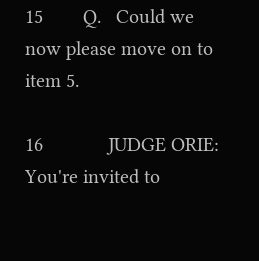15        Q.   Could we now please move on to item 5.

16             JUDGE ORIE:  You're invited to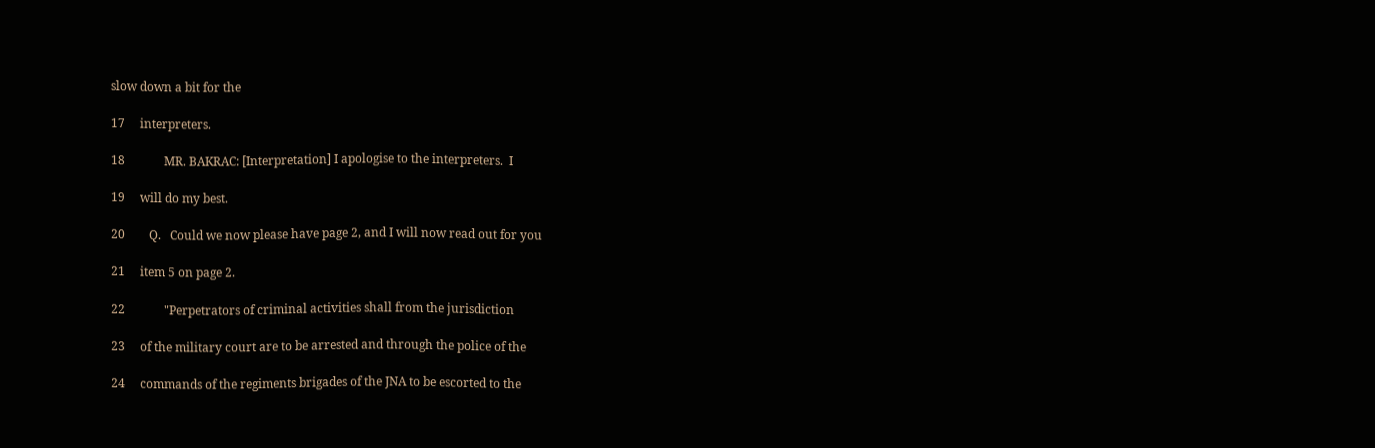slow down a bit for the

17     interpreters.

18             MR. BAKRAC: [Interpretation] I apologise to the interpreters.  I

19     will do my best.

20        Q.   Could we now please have page 2, and I will now read out for you

21     item 5 on page 2.

22             "Perpetrators of criminal activities shall from the jurisdiction

23     of the military court are to be arrested and through the police of the

24     commands of the regiments brigades of the JNA to be escorted to the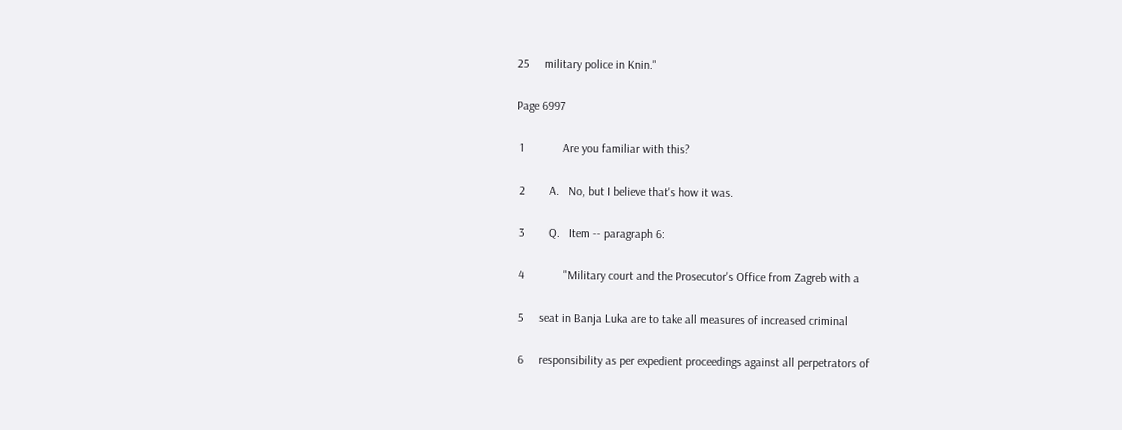25     military police in Knin."

Page 6997

 1             Are you familiar with this?

 2        A.   No, but I believe that's how it was.

 3        Q.   Item -- paragraph 6:

 4             "Military court and the Prosecutor's Office from Zagreb with a

 5     seat in Banja Luka are to take all measures of increased criminal

 6     responsibility as per expedient proceedings against all perpetrators of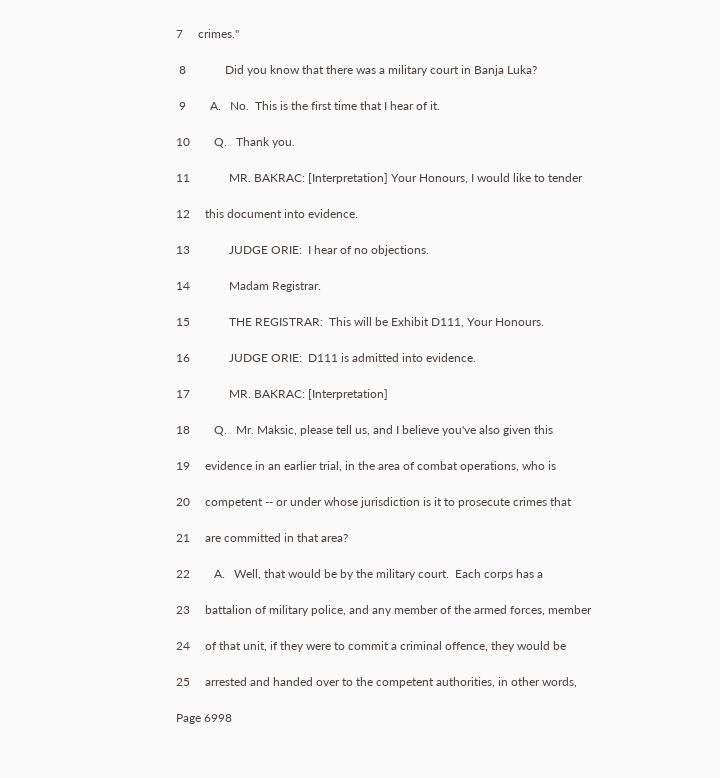7     crimes."

 8             Did you know that there was a military court in Banja Luka?

 9        A.   No.  This is the first time that I hear of it.

10        Q.   Thank you.

11             MR. BAKRAC: [Interpretation] Your Honours, I would like to tender

12     this document into evidence.

13             JUDGE ORIE:  I hear of no objections.

14             Madam Registrar.

15             THE REGISTRAR:  This will be Exhibit D111, Your Honours.

16             JUDGE ORIE:  D111 is admitted into evidence.

17             MR. BAKRAC: [Interpretation]

18        Q.   Mr. Maksic, please tell us, and I believe you've also given this

19     evidence in an earlier trial, in the area of combat operations, who is

20     competent -- or under whose jurisdiction is it to prosecute crimes that

21     are committed in that area?

22        A.   Well, that would be by the military court.  Each corps has a

23     battalion of military police, and any member of the armed forces, member

24     of that unit, if they were to commit a criminal offence, they would be

25     arrested and handed over to the competent authorities, in other words,

Page 6998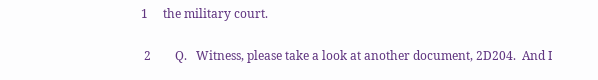1     the military court.

 2        Q.   Witness, please take a look at another document, 2D204.  And I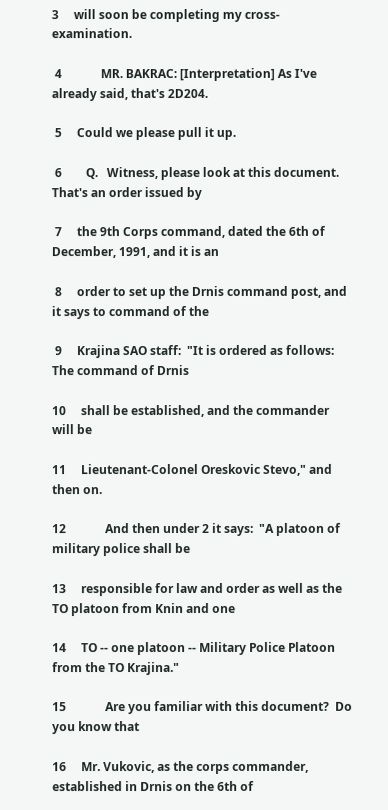3     will soon be completing my cross-examination.

 4             MR. BAKRAC: [Interpretation] As I've already said, that's 2D204.

 5     Could we please pull it up.

 6        Q.   Witness, please look at this document.  That's an order issued by

 7     the 9th Corps command, dated the 6th of December, 1991, and it is an

 8     order to set up the Drnis command post, and it says to command of the

 9     Krajina SAO staff:  "It is ordered as follows:  The command of Drnis

10     shall be established, and the commander will be

11     Lieutenant-Colonel Oreskovic Stevo," and then on.

12             And then under 2 it says:  "A platoon of military police shall be

13     responsible for law and order as well as the TO platoon from Knin and one

14     TO -- one platoon -- Military Police Platoon from the TO Krajina."

15             Are you familiar with this document?  Do you know that

16     Mr. Vukovic, as the corps commander, established in Drnis on the 6th of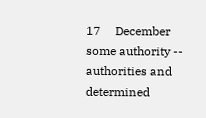17     December some authority -- authorities and determined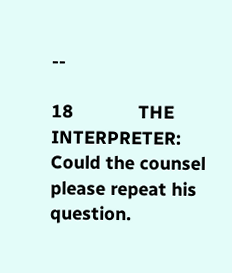--

18             THE INTERPRETER:  Could the counsel please repeat his question.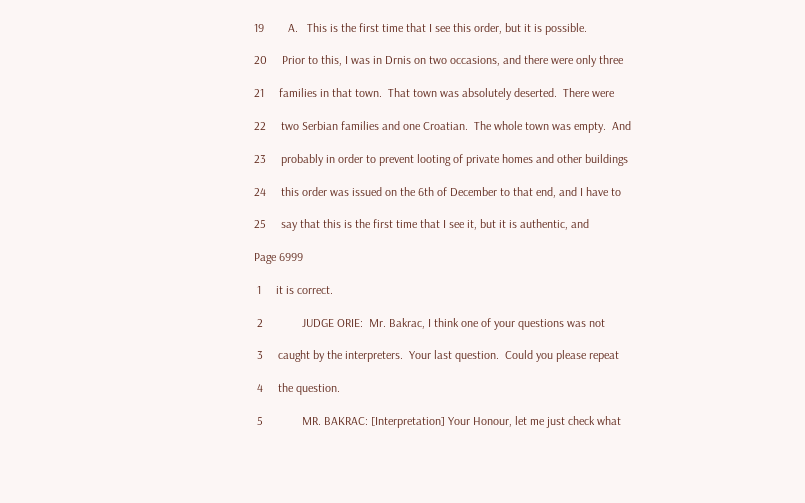19        A.   This is the first time that I see this order, but it is possible.

20     Prior to this, I was in Drnis on two occasions, and there were only three

21     families in that town.  That town was absolutely deserted.  There were

22     two Serbian families and one Croatian.  The whole town was empty.  And

23     probably in order to prevent looting of private homes and other buildings

24     this order was issued on the 6th of December to that end, and I have to

25     say that this is the first time that I see it, but it is authentic, and

Page 6999

 1     it is correct.

 2             JUDGE ORIE:  Mr. Bakrac, I think one of your questions was not

 3     caught by the interpreters.  Your last question.  Could you please repeat

 4     the question.

 5             MR. BAKRAC: [Interpretation] Your Honour, let me just check what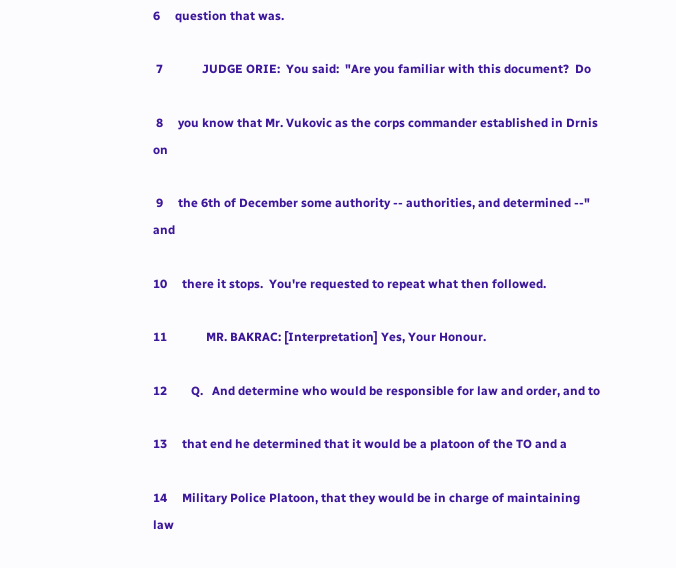6     question that was.

 7             JUDGE ORIE:  You said:  "Are you familiar with this document?  Do

 8     you know that Mr. Vukovic as the corps commander established in Drnis on

 9     the 6th of December some authority -- authorities, and determined --" and

10     there it stops.  You're requested to repeat what then followed.

11             MR. BAKRAC: [Interpretation] Yes, Your Honour.

12        Q.   And determine who would be responsible for law and order, and to

13     that end he determined that it would be a platoon of the TO and a

14     Military Police Platoon, that they would be in charge of maintaining law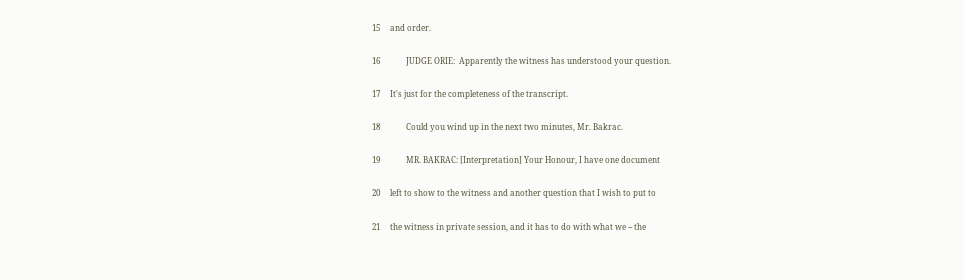15     and order.

16             JUDGE ORIE:  Apparently the witness has understood your question.

17     It's just for the completeness of the transcript.

18             Could you wind up in the next two minutes, Mr. Bakrac.

19             MR. BAKRAC: [Interpretation] Your Honour, I have one document

20     left to show to the witness and another question that I wish to put to

21     the witness in private session, and it has to do with what we -- the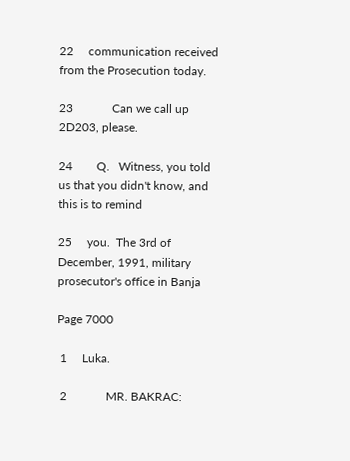22     communication received from the Prosecution today.

23             Can we call up 2D203, please.

24        Q.   Witness, you told us that you didn't know, and this is to remind

25     you.  The 3rd of December, 1991, military prosecutor's office in Banja

Page 7000

 1     Luka.

 2             MR. BAKRAC: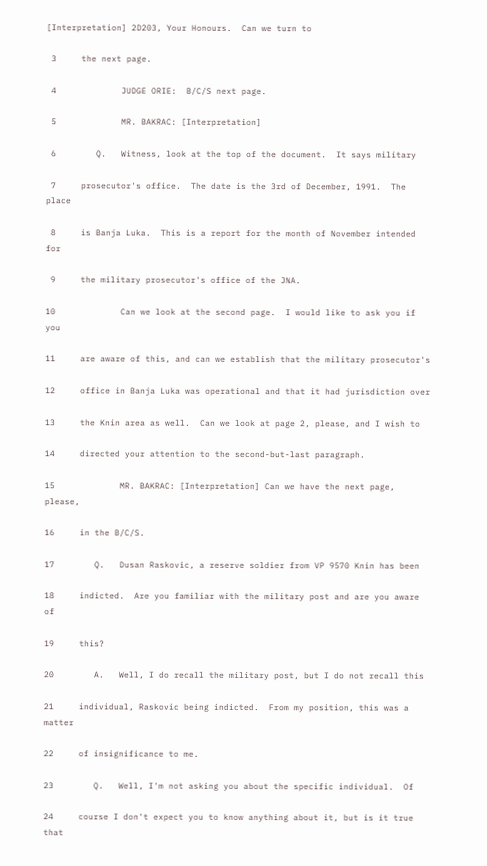[Interpretation] 2D203, Your Honours.  Can we turn to

 3     the next page.

 4             JUDGE ORIE:  B/C/S next page.

 5             MR. BAKRAC: [Interpretation]

 6        Q.   Witness, look at the top of the document.  It says military

 7     prosecutor's office.  The date is the 3rd of December, 1991.  The place

 8     is Banja Luka.  This is a report for the month of November intended for

 9     the military prosecutor's office of the JNA.

10             Can we look at the second page.  I would like to ask you if you

11     are aware of this, and can we establish that the military prosecutor's

12     office in Banja Luka was operational and that it had jurisdiction over

13     the Knin area as well.  Can we look at page 2, please, and I wish to

14     directed your attention to the second-but-last paragraph.

15             MR. BAKRAC: [Interpretation] Can we have the next page, please,

16     in the B/C/S.

17        Q.   Dusan Raskovic, a reserve soldier from VP 9570 Knin has been

18     indicted.  Are you familiar with the military post and are you aware of

19     this?

20        A.   Well, I do recall the military post, but I do not recall this

21     individual, Raskovic being indicted.  From my position, this was a matter

22     of insignificance to me.

23        Q.   Well, I'm not asking you about the specific individual.  Of

24     course I don't expect you to know anything about it, but is it true that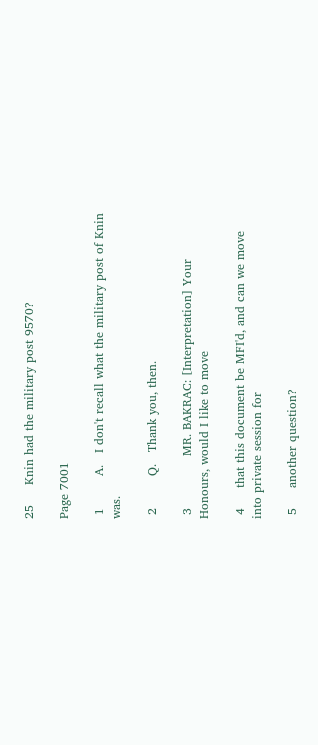25     Knin had the military post 9570?

Page 7001

 1        A.   I don't recall what the military post of Knin was.

 2        Q.   Thank you, then.

 3             MR. BAKRAC: [Interpretation] Your Honours, would I like to move

 4     that this document be MFI'd, and can we move into private session for

 5     another question?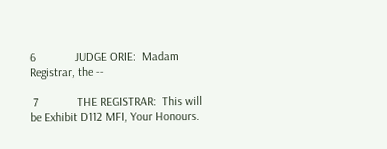6             JUDGE ORIE:  Madam Registrar, the --

 7             THE REGISTRAR:  This will be Exhibit D112 MFI, Your Honours.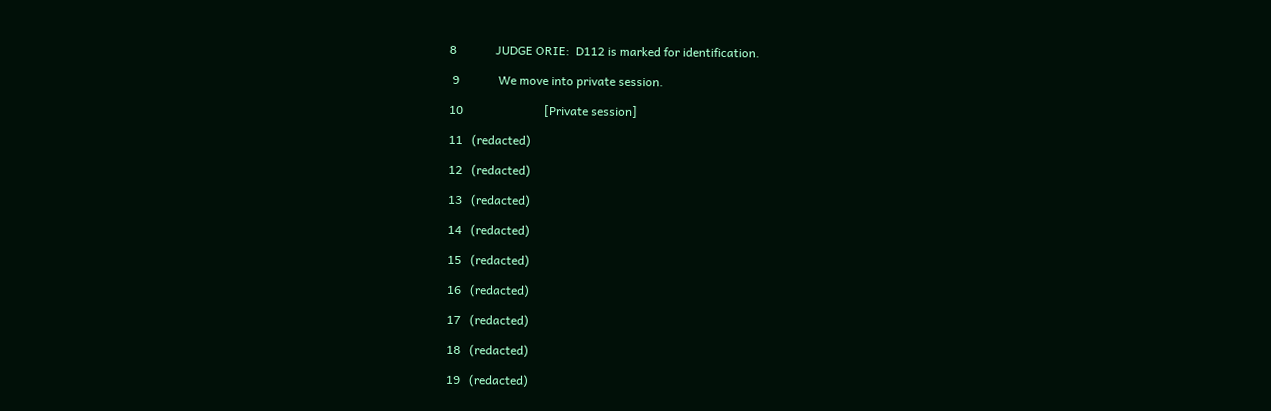8             JUDGE ORIE:  D112 is marked for identification.

 9             We move into private session.

10                           [Private session]

11   (redacted)

12   (redacted)

13   (redacted)

14   (redacted)

15   (redacted)

16   (redacted)

17   (redacted)

18   (redacted)

19   (redacted)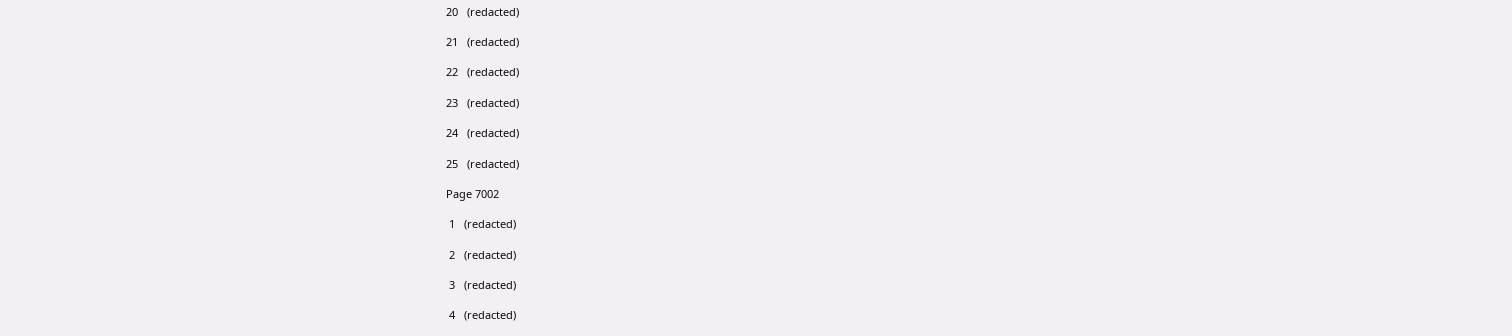20   (redacted)

21   (redacted)

22   (redacted)

23   (redacted)

24   (redacted)

25   (redacted)

Page 7002

 1   (redacted)

 2   (redacted)

 3   (redacted)

 4   (redacted)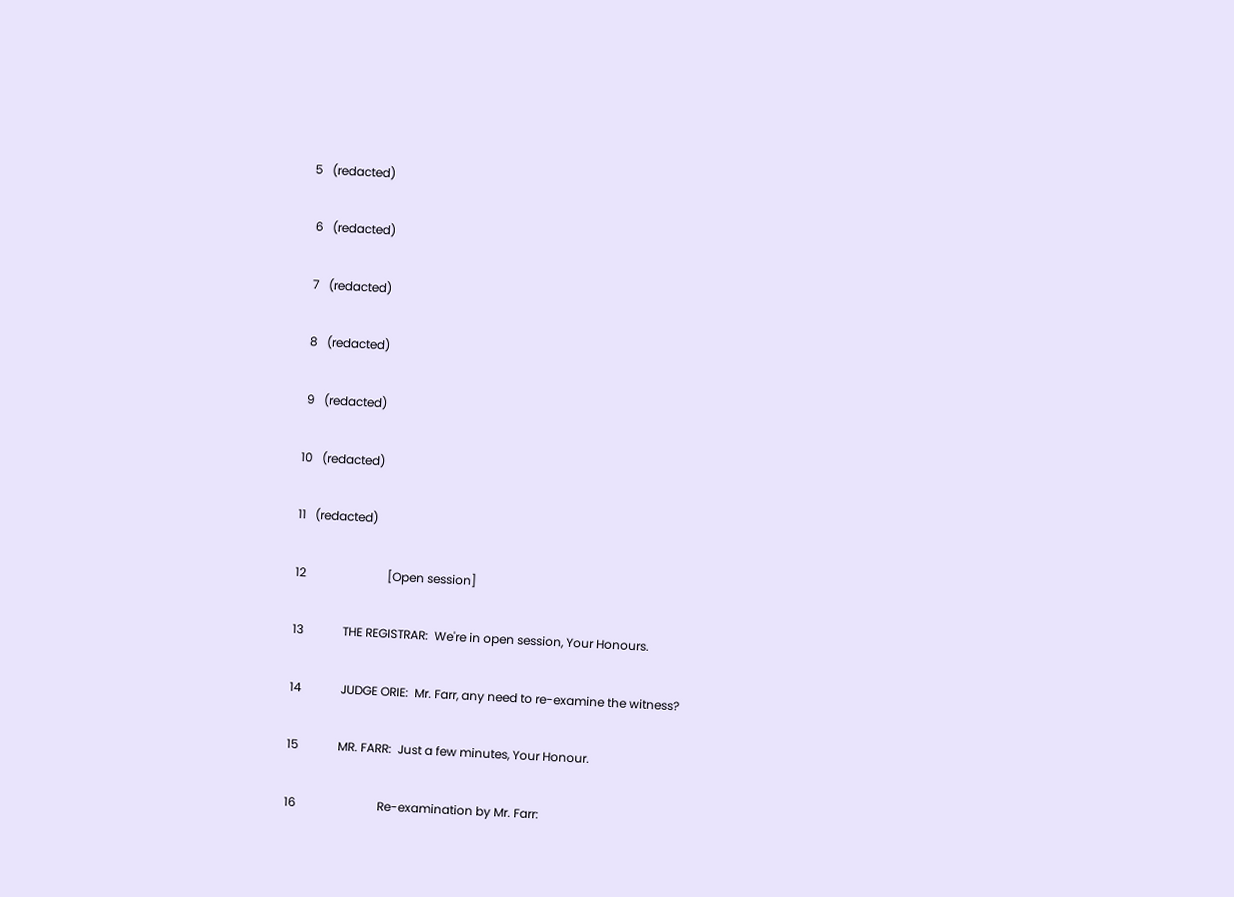5   (redacted)

 6   (redacted)

 7   (redacted)

 8   (redacted)

 9   (redacted)

10   (redacted)

11   (redacted)

12                           [Open session]

13             THE REGISTRAR:  We're in open session, Your Honours.

14             JUDGE ORIE:  Mr. Farr, any need to re-examine the witness?

15             MR. FARR:  Just a few minutes, Your Honour.

16                           Re-examination by Mr. Farr: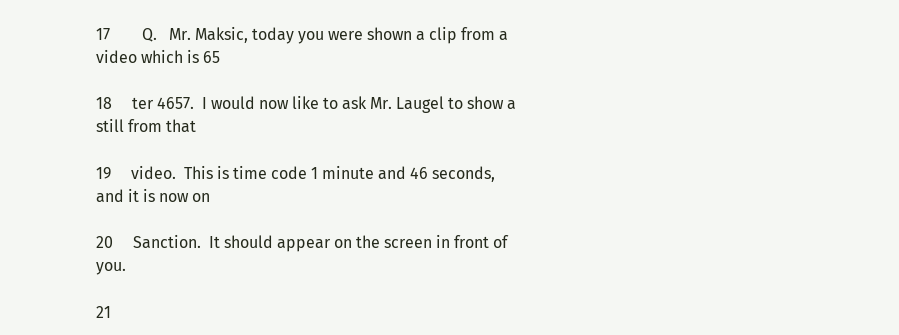17        Q.   Mr. Maksic, today you were shown a clip from a video which is 65

18     ter 4657.  I would now like to ask Mr. Laugel to show a still from that

19     video.  This is time code 1 minute and 46 seconds, and it is now on

20     Sanction.  It should appear on the screen in front of you.

21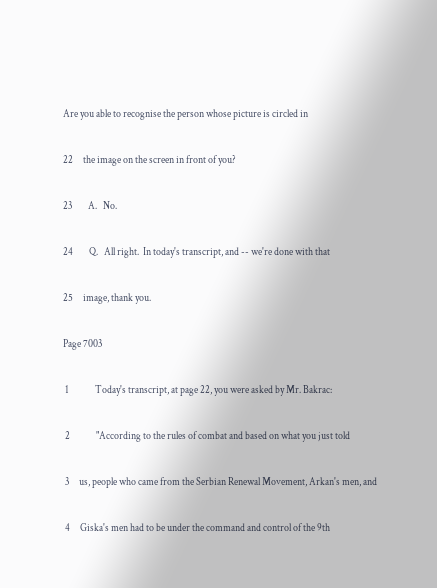Are you able to recognise the person whose picture is circled in

22     the image on the screen in front of you?

23        A.   No.

24        Q.   All right.  In today's transcript, and -- we're done with that

25     image, thank you.

Page 7003

 1             Today's transcript, at page 22, you were asked by Mr. Bakrac:

 2             "According to the rules of combat and based on what you just told

 3     us, people who came from the Serbian Renewal Movement, Arkan's men, and

 4     Giska's men had to be under the command and control of the 9th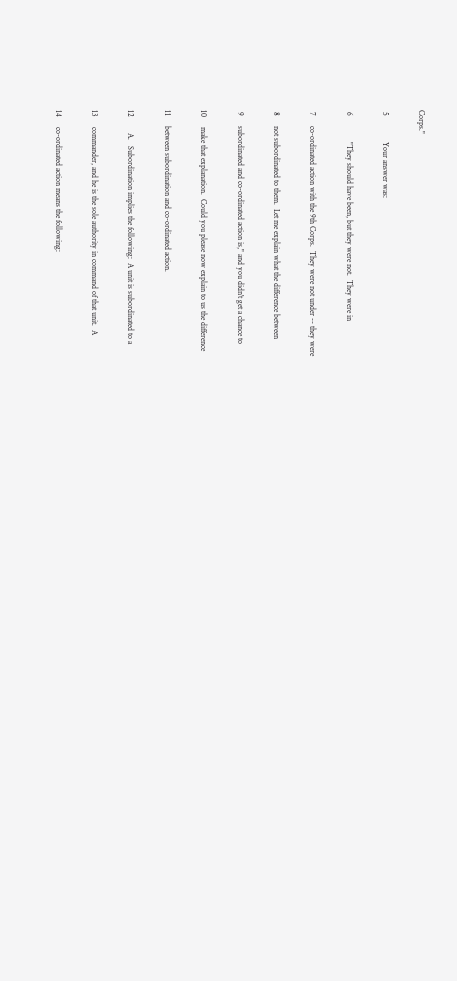Corps."

 5             Your answer was:

 6             "They should have been, but they were not.  They were in

 7     co-ordinated action with the 9th Corps.  They were not under -- they were

 8     not subordinated to them.  Let me explain what the difference between

 9     subordinated and co-ordinated action is," and you didn't get a chance to

10     make that explanation.  Could you please now explain to us the difference

11     between subordination and co-ordinated action.

12        A.   Subordination implies the following:  A unit is subordinated to a

13     commander, and he is the sole authority in command of that unit.  A

14     co-ordinated action means the following: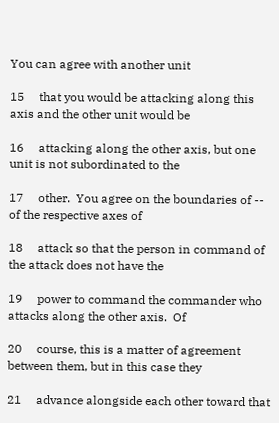You can agree with another unit

15     that you would be attacking along this axis and the other unit would be

16     attacking along the other axis, but one unit is not subordinated to the

17     other.  You agree on the boundaries of -- of the respective axes of

18     attack so that the person in command of the attack does not have the

19     power to command the commander who attacks along the other axis.  Of

20     course, this is a matter of agreement between them, but in this case they

21     advance alongside each other toward that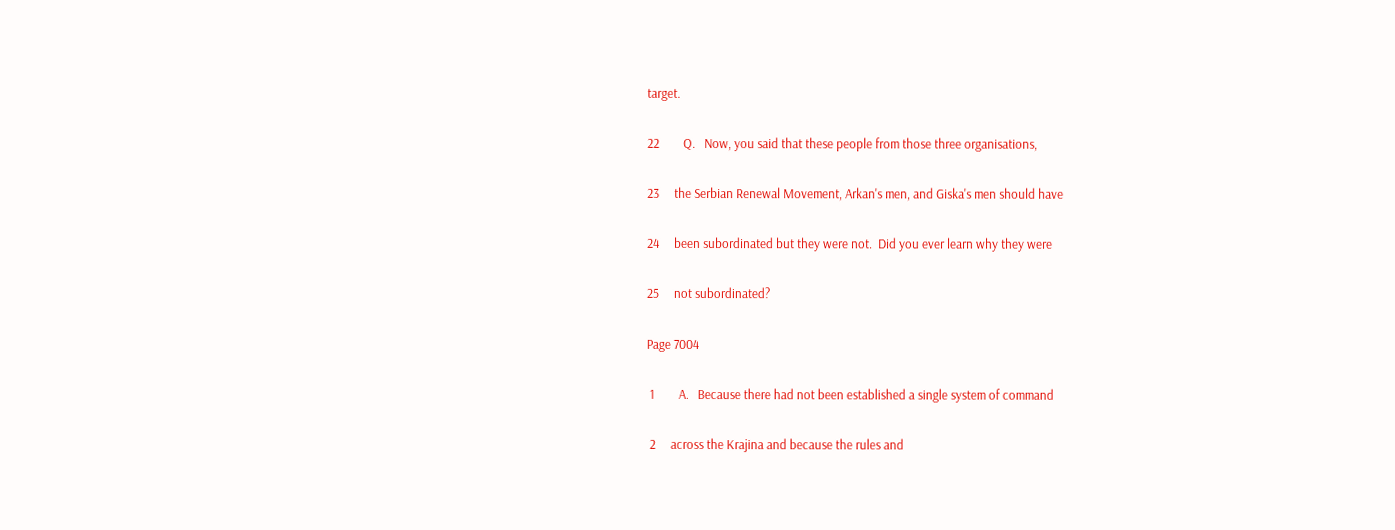target.

22        Q.   Now, you said that these people from those three organisations,

23     the Serbian Renewal Movement, Arkan's men, and Giska's men should have

24     been subordinated but they were not.  Did you ever learn why they were

25     not subordinated?

Page 7004

 1        A.   Because there had not been established a single system of command

 2     across the Krajina and because the rules and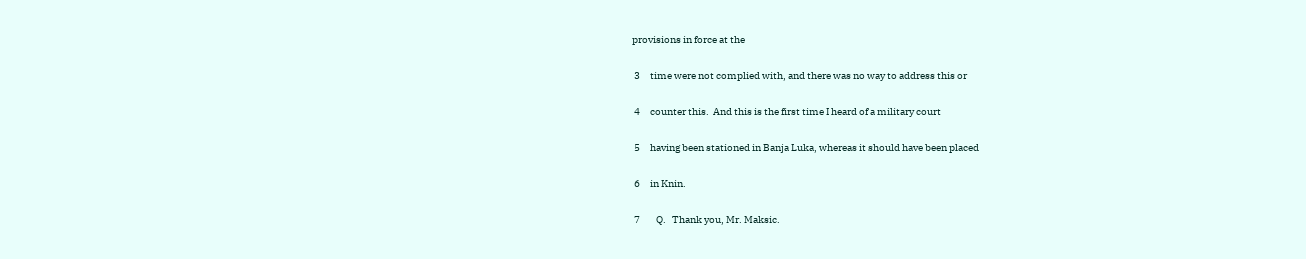provisions in force at the

 3     time were not complied with, and there was no way to address this or

 4     counter this.  And this is the first time I heard of a military court

 5     having been stationed in Banja Luka, whereas it should have been placed

 6     in Knin.

 7        Q.   Thank you, Mr. Maksic.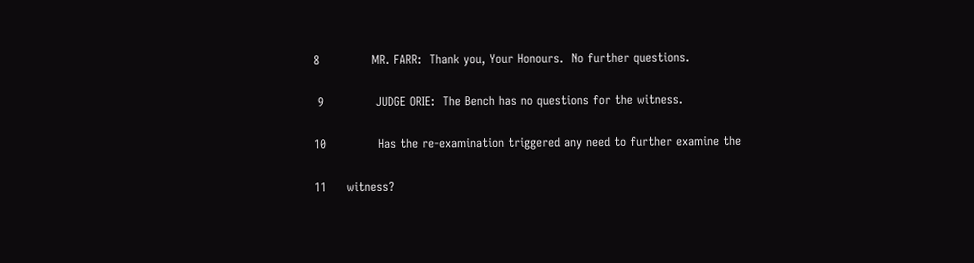8             MR. FARR:  Thank you, Your Honours.  No further questions.

 9             JUDGE ORIE:  The Bench has no questions for the witness.

10             Has the re-examination triggered any need to further examine the

11     witness?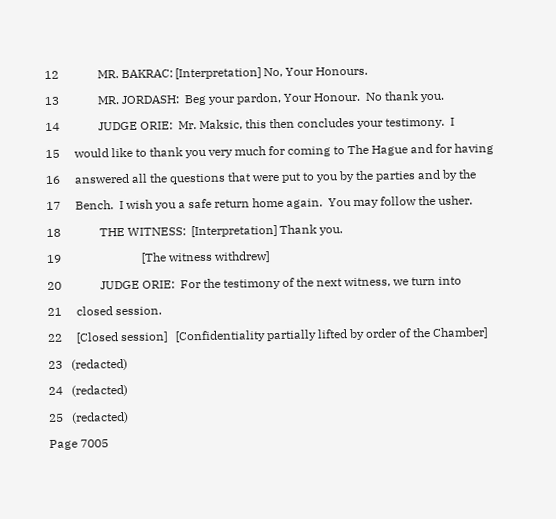12             MR. BAKRAC: [Interpretation] No, Your Honours.

13             MR. JORDASH:  Beg your pardon, Your Honour.  No thank you.

14             JUDGE ORIE:  Mr. Maksic, this then concludes your testimony.  I

15     would like to thank you very much for coming to The Hague and for having

16     answered all the questions that were put to you by the parties and by the

17     Bench.  I wish you a safe return home again.  You may follow the usher.

18             THE WITNESS:  [Interpretation] Thank you.

19                           [The witness withdrew]

20             JUDGE ORIE:  For the testimony of the next witness, we turn into

21     closed session.

22     [Closed session]   [Confidentiality partially lifted by order of the Chamber]

23   (redacted)

24   (redacted)

25   (redacted)

Page 7005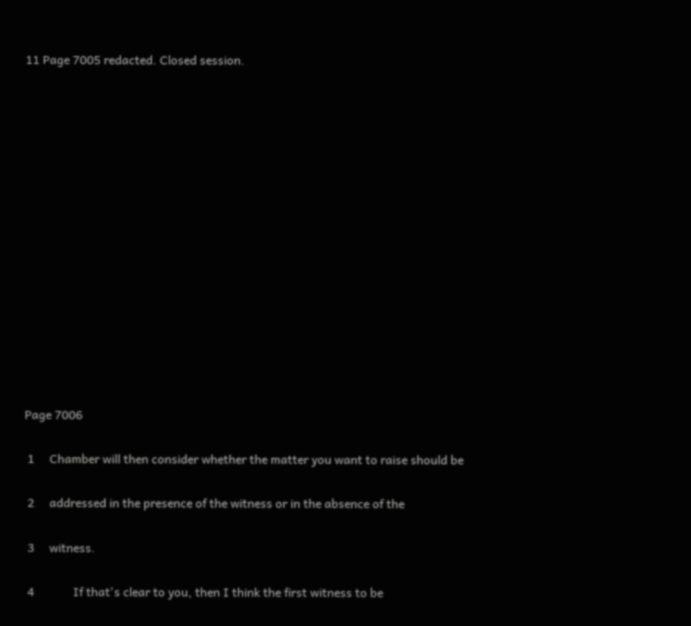11 Page 7005 redacted. Closed session.















Page 7006

 1     Chamber will then consider whether the matter you want to raise should be

 2     addressed in the presence of the witness or in the absence of the

 3     witness.

 4             If that's clear to you, then I think the first witness to be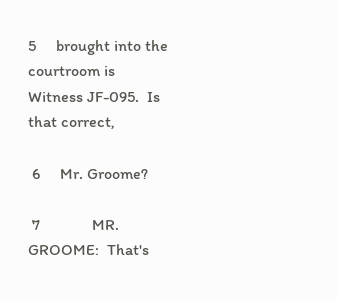5     brought into the courtroom is Witness JF-095.  Is that correct,

 6     Mr. Groome?

 7             MR. GROOME:  That's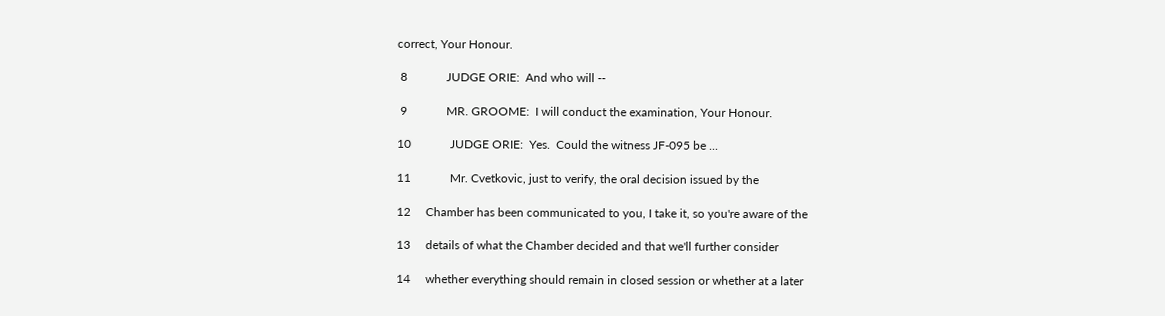correct, Your Honour.

 8             JUDGE ORIE:  And who will --

 9             MR. GROOME:  I will conduct the examination, Your Honour.

10             JUDGE ORIE:  Yes.  Could the witness JF-095 be ...

11             Mr. Cvetkovic, just to verify, the oral decision issued by the

12     Chamber has been communicated to you, I take it, so you're aware of the

13     details of what the Chamber decided and that we'll further consider

14     whether everything should remain in closed session or whether at a later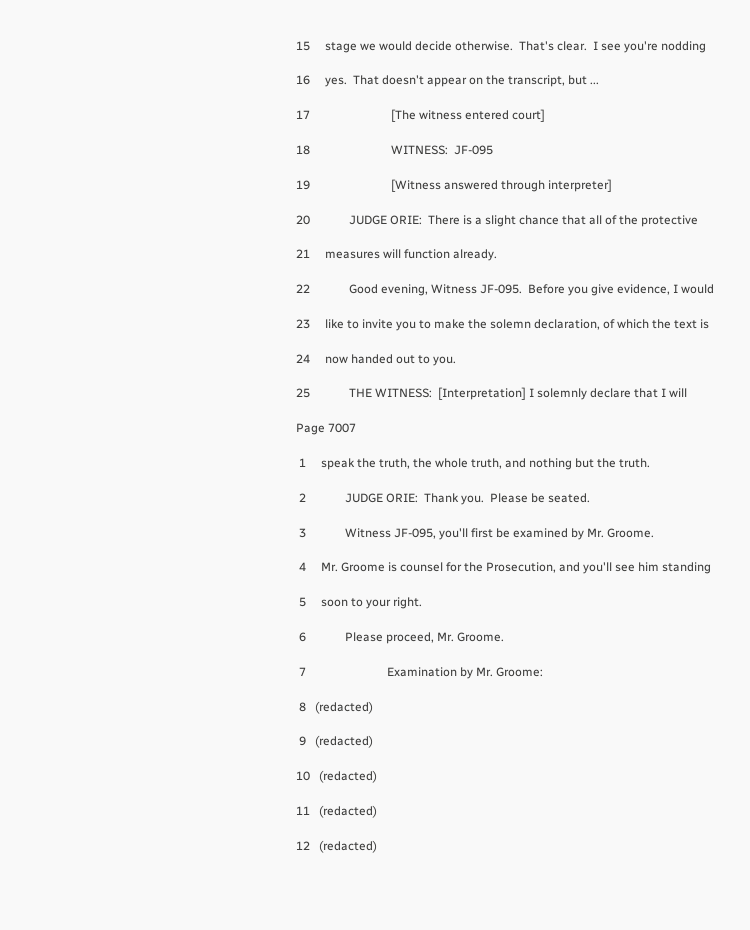15     stage we would decide otherwise.  That's clear.  I see you're nodding

16     yes.  That doesn't appear on the transcript, but ...

17                           [The witness entered court]

18                           WITNESS:  JF-095

19                           [Witness answered through interpreter]

20             JUDGE ORIE:  There is a slight chance that all of the protective

21     measures will function already.

22             Good evening, Witness JF-095.  Before you give evidence, I would

23     like to invite you to make the solemn declaration, of which the text is

24     now handed out to you.

25             THE WITNESS:  [Interpretation] I solemnly declare that I will

Page 7007

 1     speak the truth, the whole truth, and nothing but the truth.

 2             JUDGE ORIE:  Thank you.  Please be seated.

 3             Witness JF-095, you'll first be examined by Mr. Groome.

 4     Mr. Groome is counsel for the Prosecution, and you'll see him standing

 5     soon to your right.

 6             Please proceed, Mr. Groome.

 7                           Examination by Mr. Groome:

 8   (redacted)

 9   (redacted)

10   (redacted)

11   (redacted)

12   (redacted)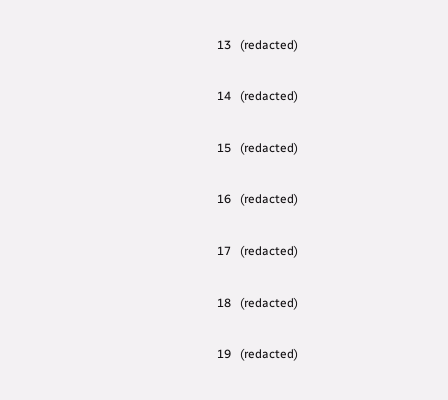13   (redacted)

14   (redacted)

15   (redacted)

16   (redacted)

17   (redacted)

18   (redacted)

19   (redacted)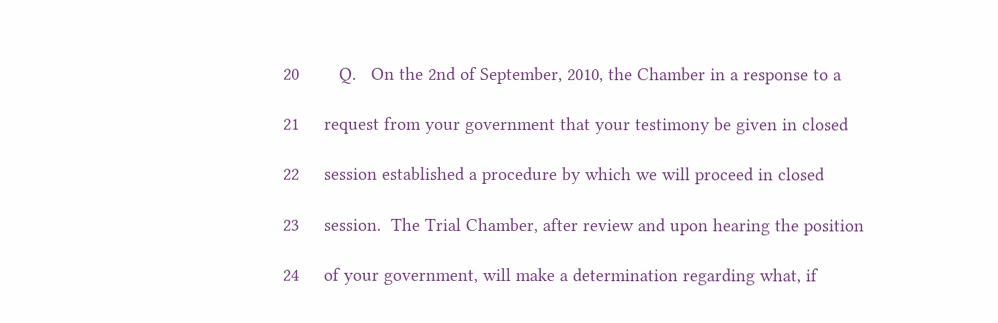20        Q.   On the 2nd of September, 2010, the Chamber in a response to a

21     request from your government that your testimony be given in closed

22     session established a procedure by which we will proceed in closed

23     session.  The Trial Chamber, after review and upon hearing the position

24     of your government, will make a determination regarding what, if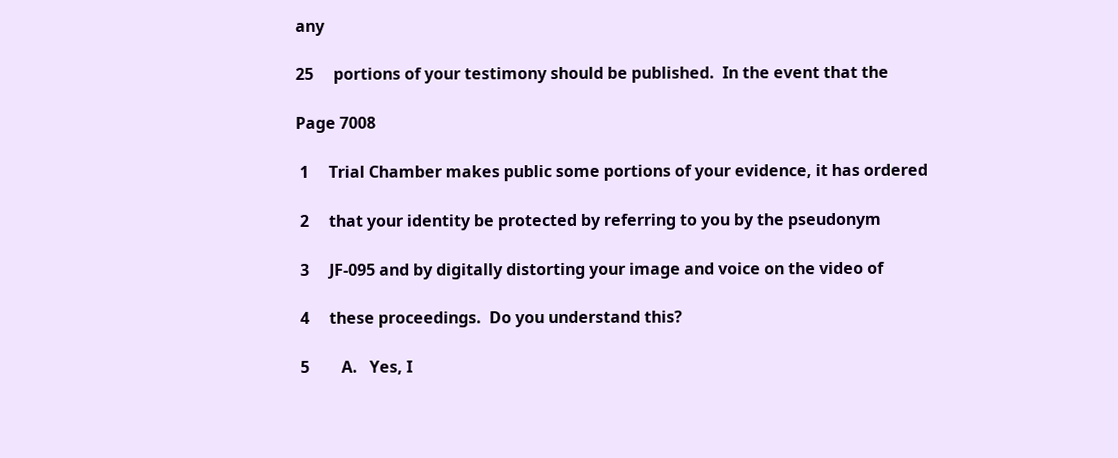any

25     portions of your testimony should be published.  In the event that the

Page 7008

 1     Trial Chamber makes public some portions of your evidence, it has ordered

 2     that your identity be protected by referring to you by the pseudonym

 3     JF-095 and by digitally distorting your image and voice on the video of

 4     these proceedings.  Do you understand this?

 5        A.   Yes, I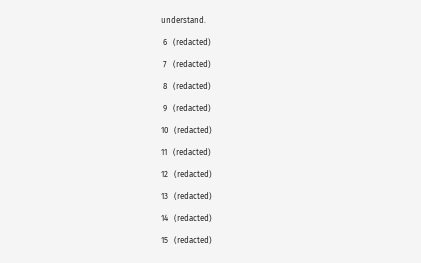understand.

 6   (redacted)

 7   (redacted)

 8   (redacted)

 9   (redacted)

10   (redacted)

11   (redacted)

12   (redacted)

13   (redacted)

14   (redacted)

15   (redacted)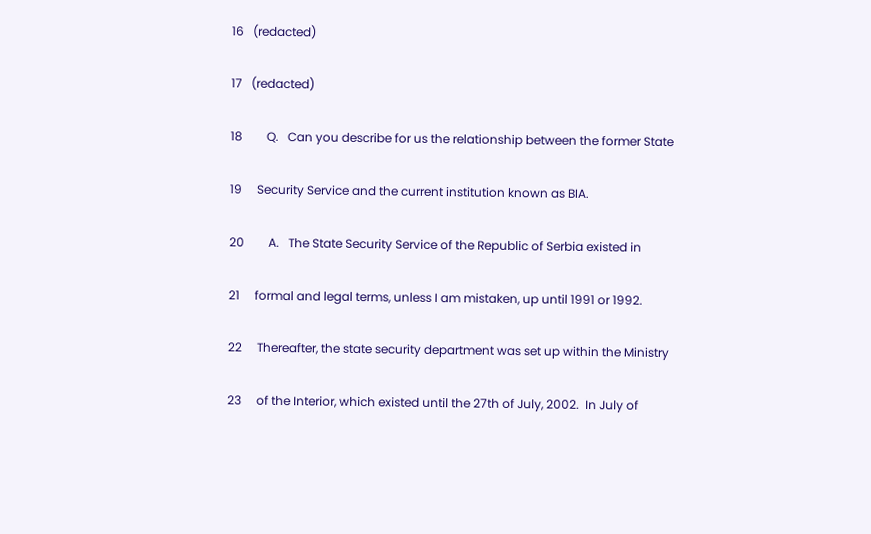16   (redacted)

17   (redacted)

18        Q.   Can you describe for us the relationship between the former State

19     Security Service and the current institution known as BIA.

20        A.   The State Security Service of the Republic of Serbia existed in

21     formal and legal terms, unless I am mistaken, up until 1991 or 1992.

22     Thereafter, the state security department was set up within the Ministry

23     of the Interior, which existed until the 27th of July, 2002.  In July of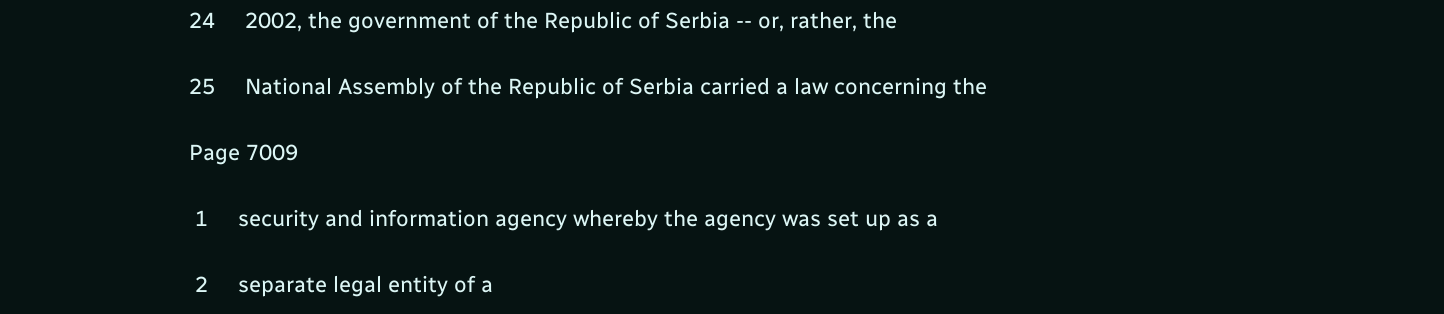24     2002, the government of the Republic of Serbia -- or, rather, the

25     National Assembly of the Republic of Serbia carried a law concerning the

Page 7009

 1     security and information agency whereby the agency was set up as a

 2     separate legal entity of a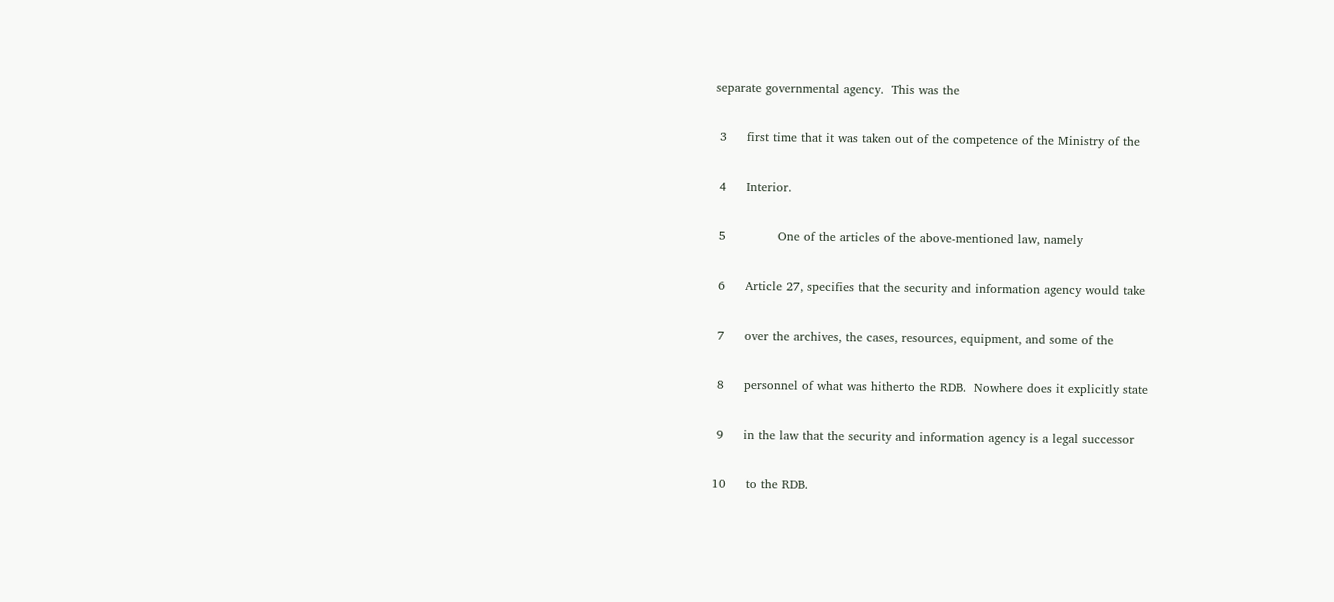separate governmental agency.  This was the

 3     first time that it was taken out of the competence of the Ministry of the

 4     Interior.

 5             One of the articles of the above-mentioned law, namely

 6     Article 27, specifies that the security and information agency would take

 7     over the archives, the cases, resources, equipment, and some of the

 8     personnel of what was hitherto the RDB.  Nowhere does it explicitly state

 9     in the law that the security and information agency is a legal successor

10     to the RDB.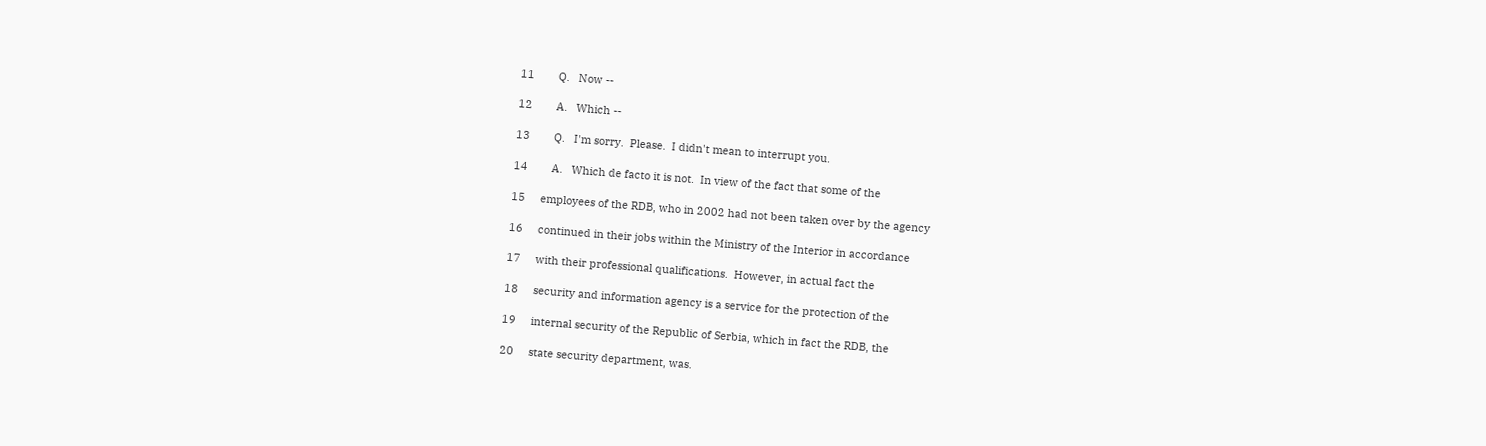11        Q.   Now --

12        A.   Which --

13        Q.   I'm sorry.  Please.  I didn't mean to interrupt you.

14        A.   Which de facto it is not.  In view of the fact that some of the

15     employees of the RDB, who in 2002 had not been taken over by the agency

16     continued in their jobs within the Ministry of the Interior in accordance

17     with their professional qualifications.  However, in actual fact the

18     security and information agency is a service for the protection of the

19     internal security of the Republic of Serbia, which in fact the RDB, the

20     state security department, was.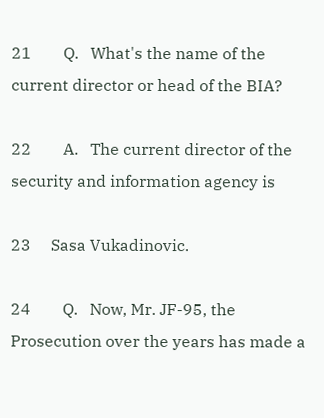21        Q.   What's the name of the current director or head of the BIA?

22        A.   The current director of the security and information agency is

23     Sasa Vukadinovic.

24        Q.   Now, Mr. JF-95, the Prosecution over the years has made a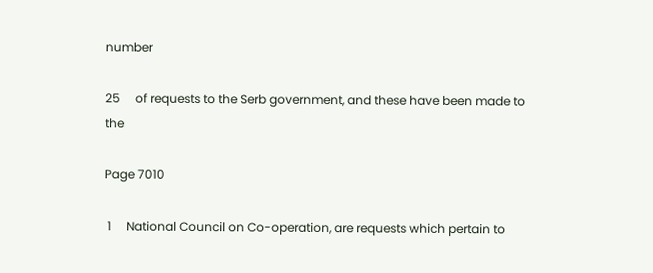number

25     of requests to the Serb government, and these have been made to the

Page 7010

 1     National Council on Co-operation, are requests which pertain to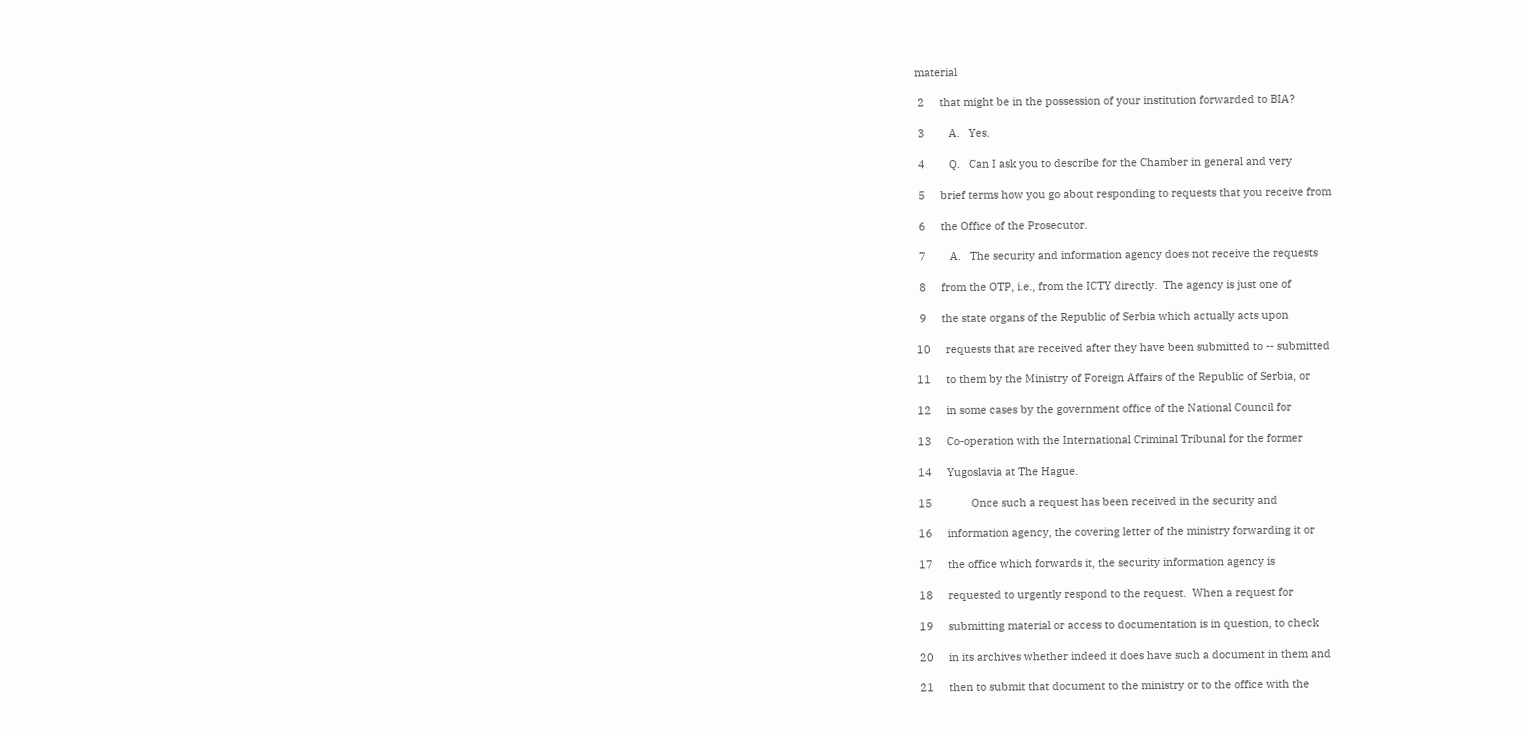material

 2     that might be in the possession of your institution forwarded to BIA?

 3        A.   Yes.

 4        Q.   Can I ask you to describe for the Chamber in general and very

 5     brief terms how you go about responding to requests that you receive from

 6     the Office of the Prosecutor.

 7        A.   The security and information agency does not receive the requests

 8     from the OTP, i.e., from the ICTY directly.  The agency is just one of

 9     the state organs of the Republic of Serbia which actually acts upon

10     requests that are received after they have been submitted to -- submitted

11     to them by the Ministry of Foreign Affairs of the Republic of Serbia, or

12     in some cases by the government office of the National Council for

13     Co-operation with the International Criminal Tribunal for the former

14     Yugoslavia at The Hague.

15             Once such a request has been received in the security and

16     information agency, the covering letter of the ministry forwarding it or

17     the office which forwards it, the security information agency is

18     requested to urgently respond to the request.  When a request for

19     submitting material or access to documentation is in question, to check

20     in its archives whether indeed it does have such a document in them and

21     then to submit that document to the ministry or to the office with the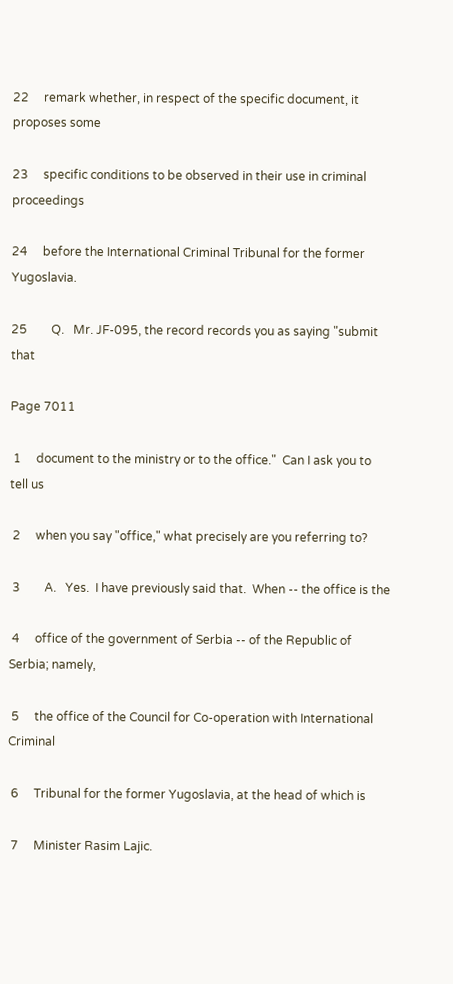22     remark whether, in respect of the specific document, it proposes some

23     specific conditions to be observed in their use in criminal proceedings

24     before the International Criminal Tribunal for the former Yugoslavia.

25        Q.   Mr. JF-095, the record records you as saying "submit that

Page 7011

 1     document to the ministry or to the office."  Can I ask you to tell us

 2     when you say "office," what precisely are you referring to?

 3        A.   Yes.  I have previously said that.  When -- the office is the

 4     office of the government of Serbia -- of the Republic of Serbia; namely,

 5     the office of the Council for Co-operation with International Criminal

 6     Tribunal for the former Yugoslavia, at the head of which is

 7     Minister Rasim Lajic.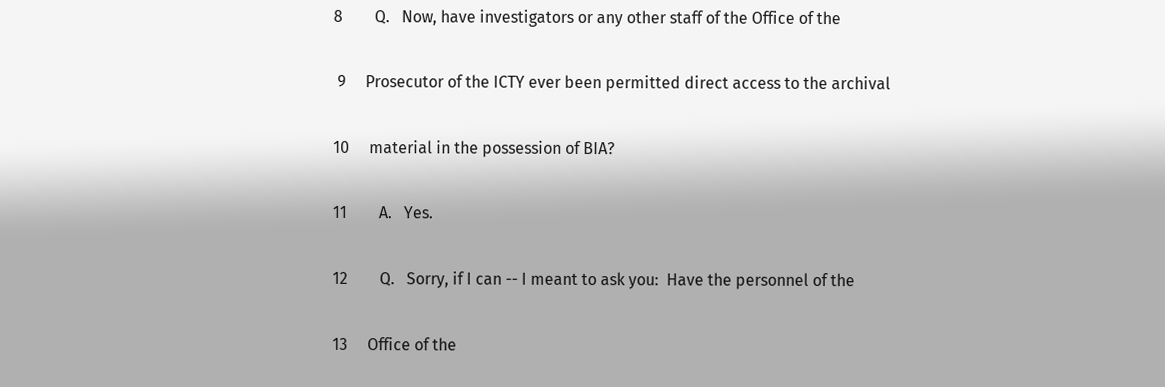8        Q.   Now, have investigators or any other staff of the Office of the

 9     Prosecutor of the ICTY ever been permitted direct access to the archival

10     material in the possession of BIA?

11        A.   Yes.

12        Q.   Sorry, if I can -- I meant to ask you:  Have the personnel of the

13     Office of the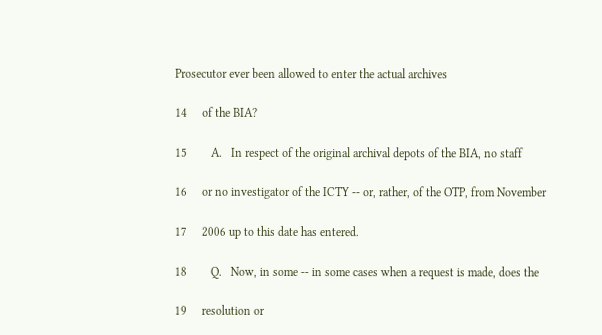Prosecutor ever been allowed to enter the actual archives

14     of the BIA?

15        A.   In respect of the original archival depots of the BIA, no staff

16     or no investigator of the ICTY -- or, rather, of the OTP, from November

17     2006 up to this date has entered.

18        Q.   Now, in some -- in some cases when a request is made, does the

19     resolution or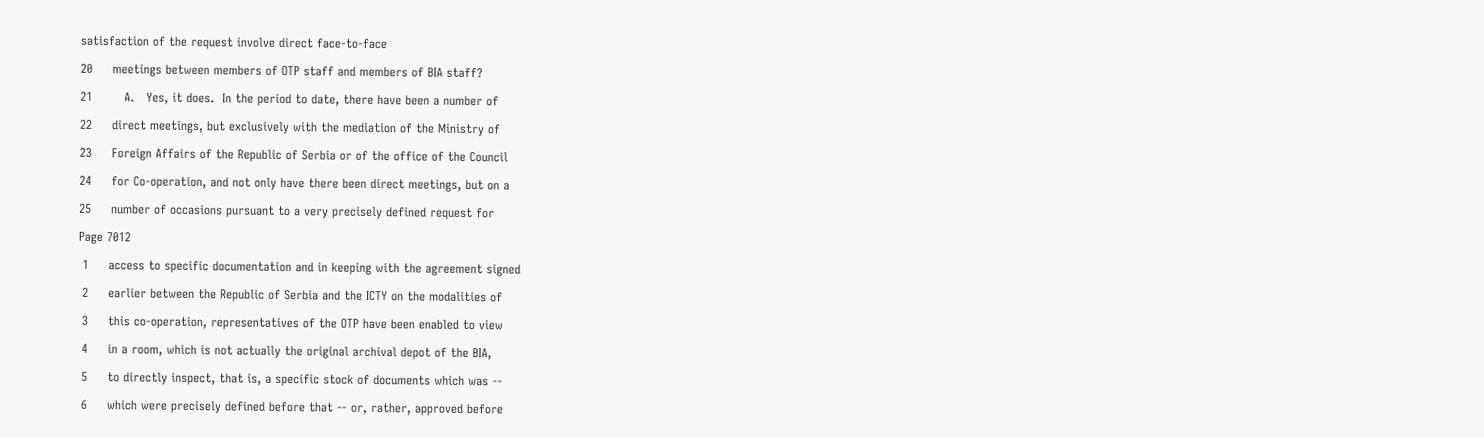satisfaction of the request involve direct face-to-face

20     meetings between members of OTP staff and members of BIA staff?

21        A.   Yes, it does.  In the period to date, there have been a number of

22     direct meetings, but exclusively with the mediation of the Ministry of

23     Foreign Affairs of the Republic of Serbia or of the office of the Council

24     for Co-operation, and not only have there been direct meetings, but on a

25     number of occasions pursuant to a very precisely defined request for

Page 7012

 1     access to specific documentation and in keeping with the agreement signed

 2     earlier between the Republic of Serbia and the ICTY on the modalities of

 3     this co-operation, representatives of the OTP have been enabled to view

 4     in a room, which is not actually the original archival depot of the BIA,

 5     to directly inspect, that is, a specific stock of documents which was --

 6     which were precisely defined before that -- or, rather, approved before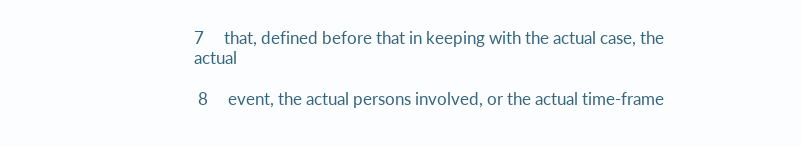7     that, defined before that in keeping with the actual case, the actual

 8     event, the actual persons involved, or the actual time-frame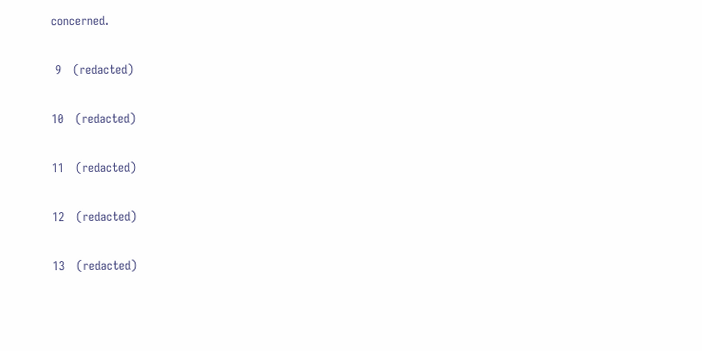concerned.

 9   (redacted)

10   (redacted)

11   (redacted)

12   (redacted)

13   (redacted)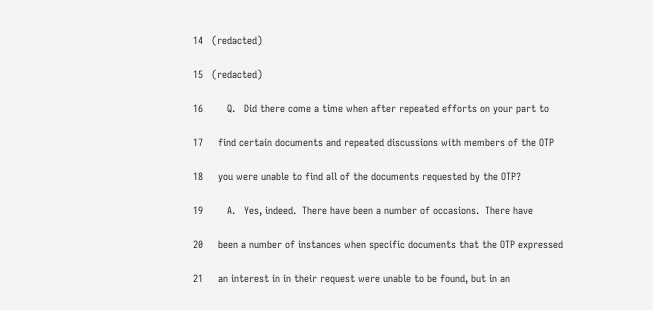14   (redacted)

15   (redacted)

16        Q.   Did there come a time when after repeated efforts on your part to

17     find certain documents and repeated discussions with members of the OTP

18     you were unable to find all of the documents requested by the OTP?

19        A.   Yes, indeed.  There have been a number of occasions.  There have

20     been a number of instances when specific documents that the OTP expressed

21     an interest in in their request were unable to be found, but in an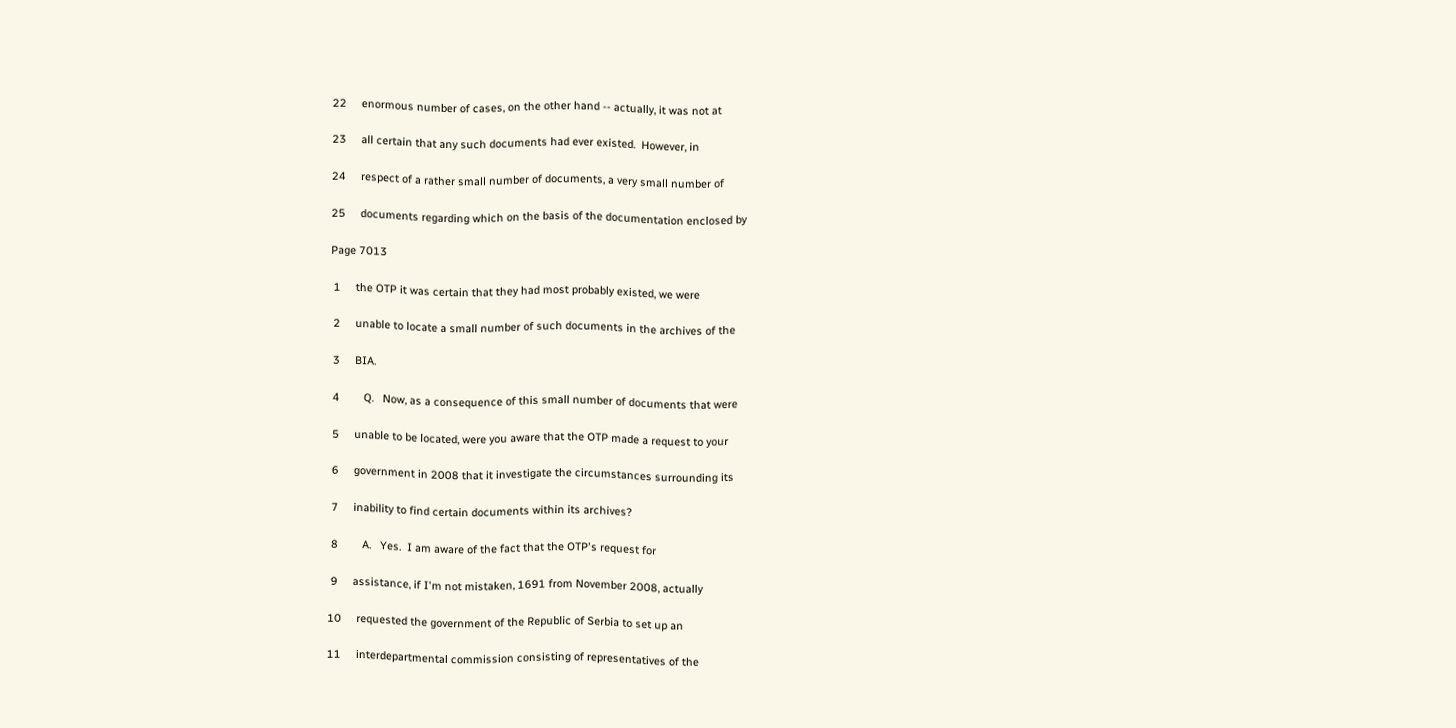22     enormous number of cases, on the other hand -- actually, it was not at

23     all certain that any such documents had ever existed.  However, in

24     respect of a rather small number of documents, a very small number of

25     documents regarding which on the basis of the documentation enclosed by

Page 7013

 1     the OTP it was certain that they had most probably existed, we were

 2     unable to locate a small number of such documents in the archives of the

 3     BIA.

 4        Q.   Now, as a consequence of this small number of documents that were

 5     unable to be located, were you aware that the OTP made a request to your

 6     government in 2008 that it investigate the circumstances surrounding its

 7     inability to find certain documents within its archives?

 8        A.   Yes.  I am aware of the fact that the OTP's request for

 9     assistance, if I'm not mistaken, 1691 from November 2008, actually

10     requested the government of the Republic of Serbia to set up an

11     interdepartmental commission consisting of representatives of the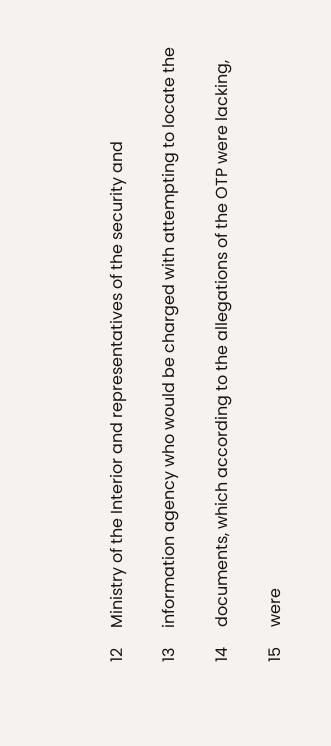12     Ministry of the Interior and representatives of the security and

13     information agency who would be charged with attempting to locate the

14     documents, which according to the allegations of the OTP were lacking,

15     were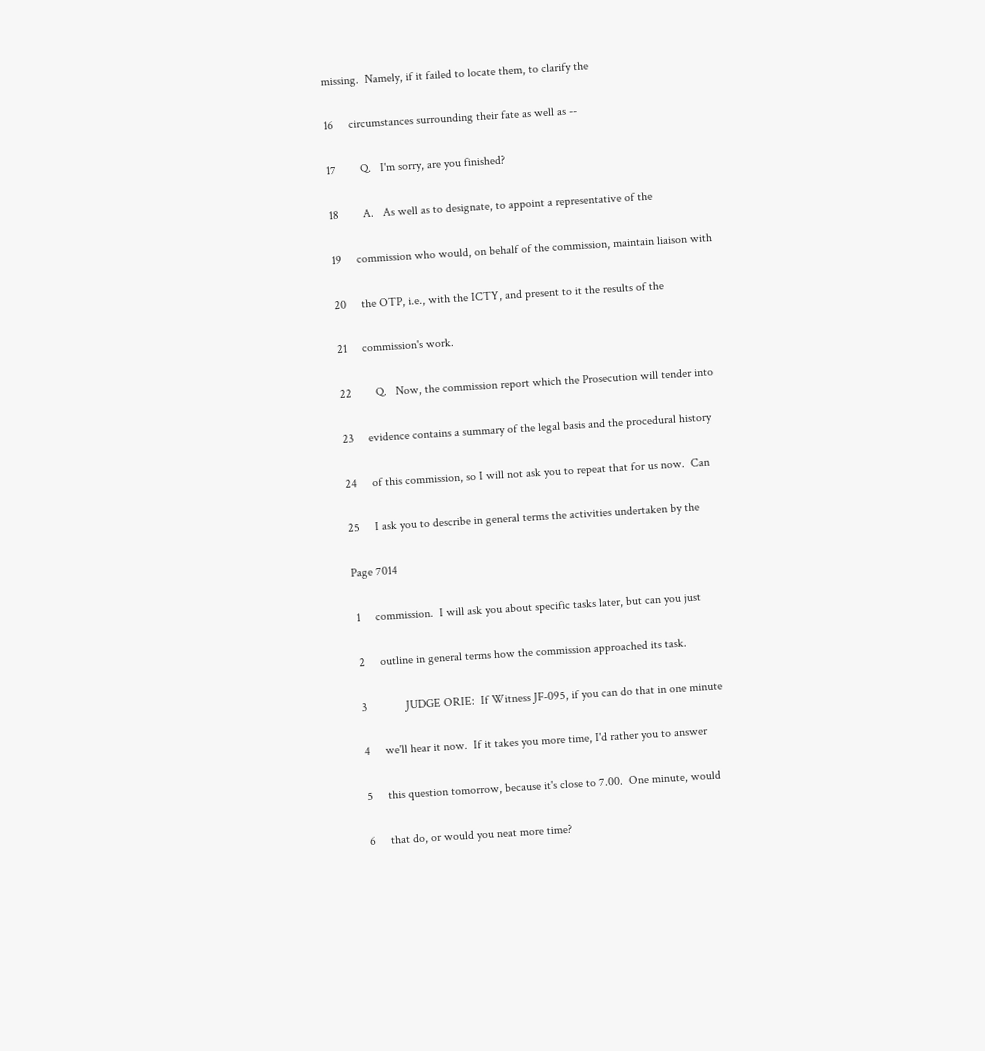missing.  Namely, if it failed to locate them, to clarify the

16     circumstances surrounding their fate as well as --

17        Q.   I'm sorry, are you finished?

18        A.   As well as to designate, to appoint a representative of the

19     commission who would, on behalf of the commission, maintain liaison with

20     the OTP, i.e., with the ICTY, and present to it the results of the

21     commission's work.

22        Q.   Now, the commission report which the Prosecution will tender into

23     evidence contains a summary of the legal basis and the procedural history

24     of this commission, so I will not ask you to repeat that for us now.  Can

25     I ask you to describe in general terms the activities undertaken by the

Page 7014

 1     commission.  I will ask you about specific tasks later, but can you just

 2     outline in general terms how the commission approached its task.

 3             JUDGE ORIE:  If Witness JF-095, if you can do that in one minute

 4     we'll hear it now.  If it takes you more time, I'd rather you to answer

 5     this question tomorrow, because it's close to 7.00.  One minute, would

 6     that do, or would you neat more time?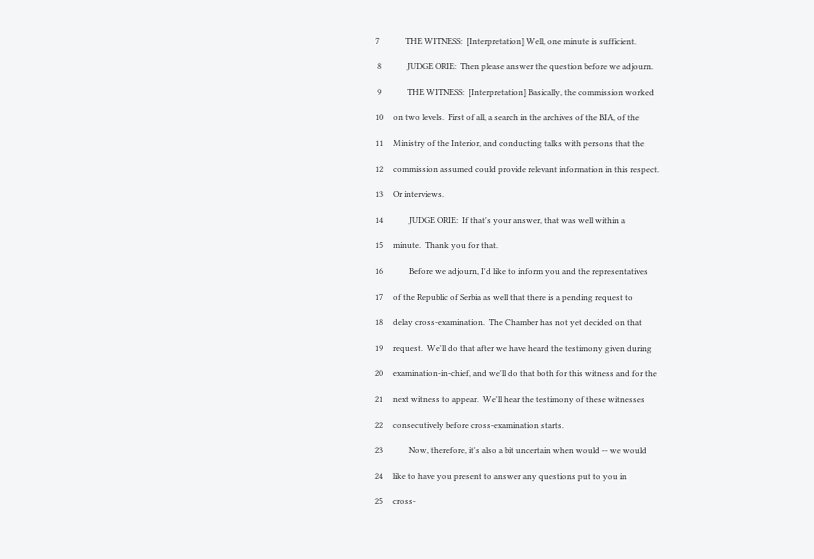7             THE WITNESS:  [Interpretation] Well, one minute is sufficient.

 8             JUDGE ORIE:  Then please answer the question before we adjourn.

 9             THE WITNESS:  [Interpretation] Basically, the commission worked

10     on two levels.  First of all, a search in the archives of the BIA, of the

11     Ministry of the Interior, and conducting talks with persons that the

12     commission assumed could provide relevant information in this respect.

13     Or interviews.

14             JUDGE ORIE:  If that's your answer, that was well within a

15     minute.  Thank you for that.

16             Before we adjourn, I'd like to inform you and the representatives

17     of the Republic of Serbia as well that there is a pending request to

18     delay cross-examination.  The Chamber has not yet decided on that

19     request.  We'll do that after we have heard the testimony given during

20     examination-in-chief, and we'll do that both for this witness and for the

21     next witness to appear.  We'll hear the testimony of these witnesses

22     consecutively before cross-examination starts.

23             Now, therefore, it's also a bit uncertain when would -- we would

24     like to have you present to answer any questions put to you in

25     cross-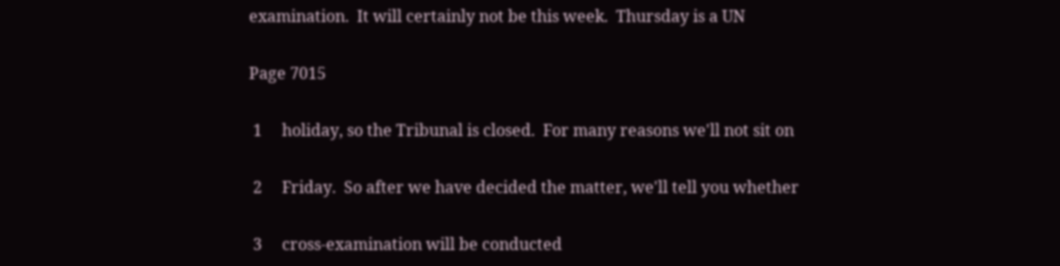examination.  It will certainly not be this week.  Thursday is a UN

Page 7015

 1     holiday, so the Tribunal is closed.  For many reasons we'll not sit on

 2     Friday.  So after we have decided the matter, we'll tell you whether

 3     cross-examination will be conducted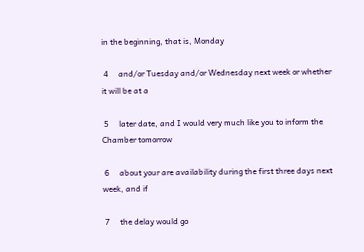in the beginning, that is, Monday

 4     and/or Tuesday and/or Wednesday next week or whether it will be at a

 5     later date, and I would very much like you to inform the Chamber tomorrow

 6     about your are availability during the first three days next week, and if

 7     the delay would go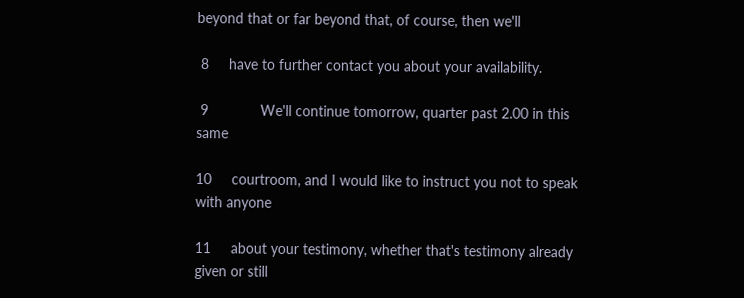beyond that or far beyond that, of course, then we'll

 8     have to further contact you about your availability.

 9             We'll continue tomorrow, quarter past 2.00 in this same

10     courtroom, and I would like to instruct you not to speak with anyone

11     about your testimony, whether that's testimony already given or still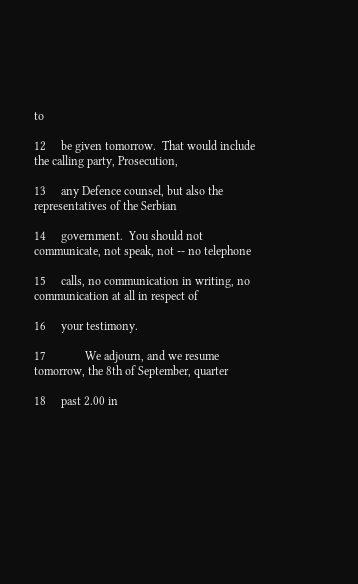to

12     be given tomorrow.  That would include the calling party, Prosecution,

13     any Defence counsel, but also the representatives of the Serbian

14     government.  You should not communicate, not speak, not -- no telephone

15     calls, no communication in writing, no communication at all in respect of

16     your testimony.

17             We adjourn, and we resume tomorrow, the 8th of September, quarter

18     past 2.00 in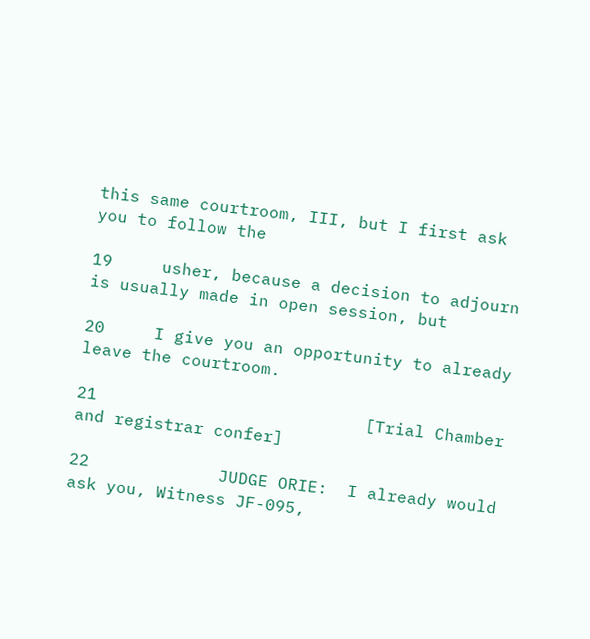this same courtroom, III, but I first ask you to follow the

19     usher, because a decision to adjourn is usually made in open session, but

20     I give you an opportunity to already leave the courtroom.

21                           [Trial Chamber and registrar confer]

22             JUDGE ORIE:  I already would ask you, Witness JF-095,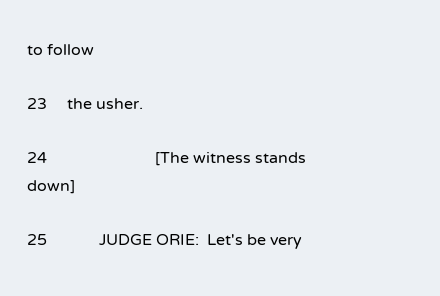to follow

23     the usher.

24                           [The witness stands down]

25             JUDGE ORIE:  Let's be very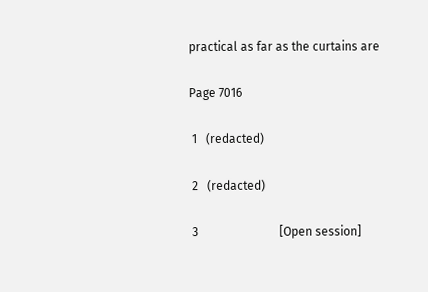practical as far as the curtains are

Page 7016

 1   (redacted)

 2   (redacted)

 3                           [Open session]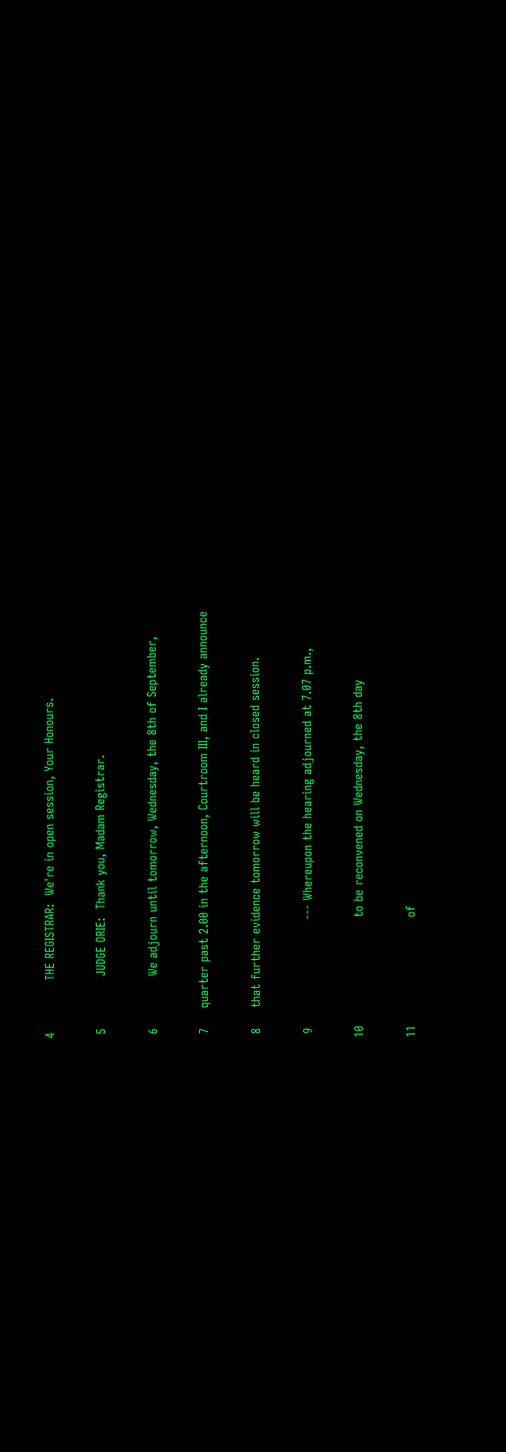4             THE REGISTRAR:  We're in open session, Your Honours.

 5             JUDGE ORIE:  Thank you, Madam Registrar.

 6             We adjourn until tomorrow, Wednesday, the 8th of September,

 7     quarter past 2.00 in the afternoon, Courtroom III, and I already announce

 8     that further evidence tomorrow will be heard in closed session.

 9                           --- Whereupon the hearing adjourned at 7.07 p.m.,

10                           to be reconvened on Wednesday, the 8th day

11                           of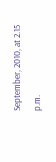September, 2010, at 2.15 p.m.